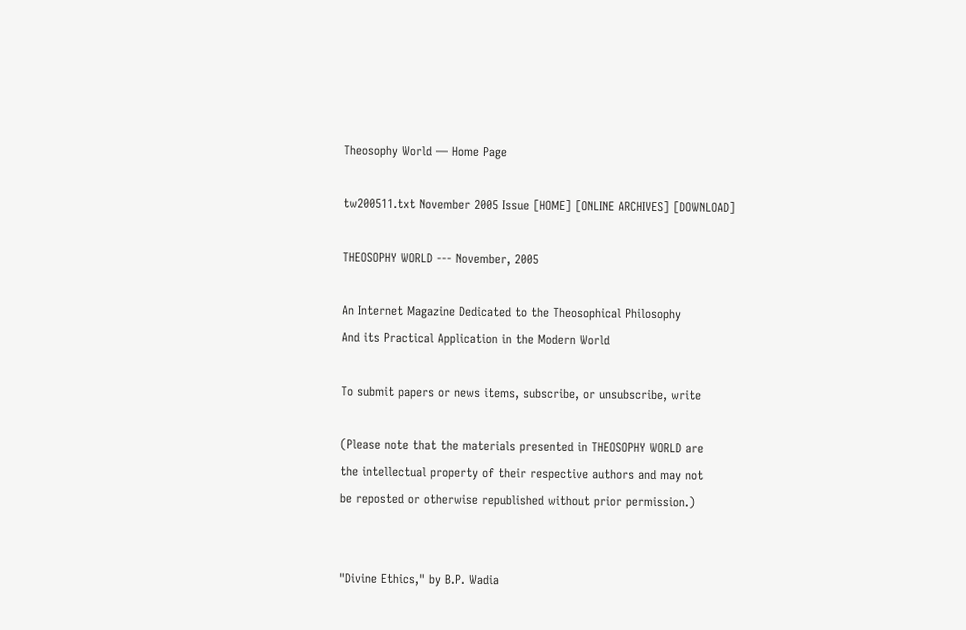Theosophy World — Home Page

tw200511.txt November 2005 Issue [HOME] [ONLINE ARCHIVES] [DOWNLOAD]

THEOSOPHY WORLD --- November, 2005

An Internet Magazine Dedicated to the Theosophical Philosophy
And its Practical Application in the Modern World

To submit papers or news items, subscribe, or unsubscribe, write

(Please note that the materials presented in THEOSOPHY WORLD are
the intellectual property of their respective authors and may not
be reposted or otherwise republished without prior permission.)


"Divine Ethics," by B.P. Wadia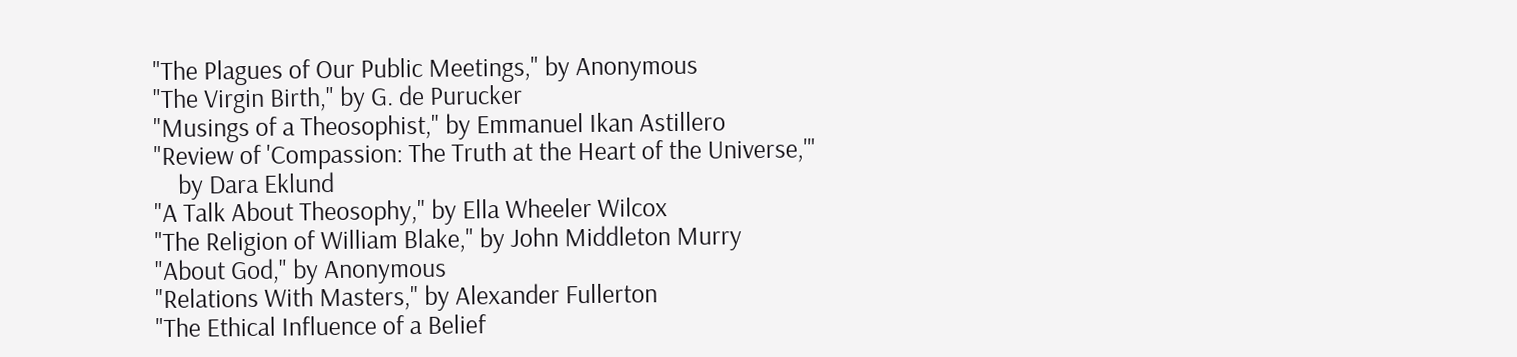"The Plagues of Our Public Meetings," by Anonymous
"The Virgin Birth," by G. de Purucker
"Musings of a Theosophist," by Emmanuel Ikan Astillero
"Review of 'Compassion: The Truth at the Heart of the Universe,'"
    by Dara Eklund
"A Talk About Theosophy," by Ella Wheeler Wilcox
"The Religion of William Blake," by John Middleton Murry
"About God," by Anonymous
"Relations With Masters," by Alexander Fullerton
"The Ethical Influence of a Belief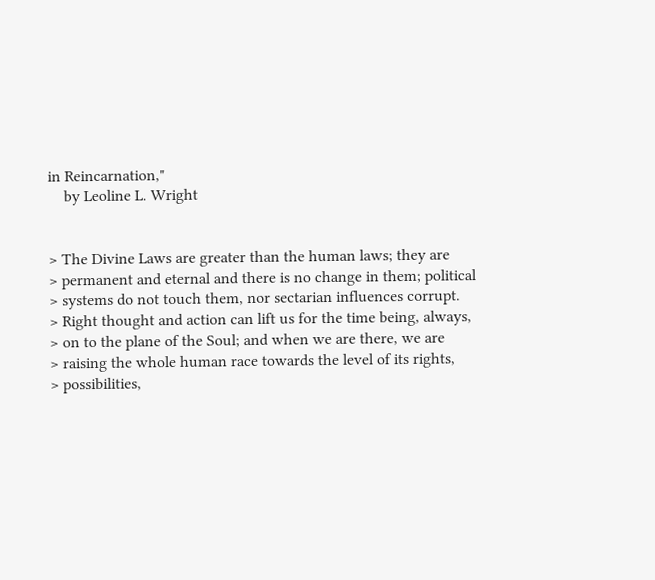in Reincarnation,"
    by Leoline L. Wright


> The Divine Laws are greater than the human laws; they are
> permanent and eternal and there is no change in them; political
> systems do not touch them, nor sectarian influences corrupt.
> Right thought and action can lift us for the time being, always,
> on to the plane of the Soul; and when we are there, we are
> raising the whole human race towards the level of its rights,
> possibilities,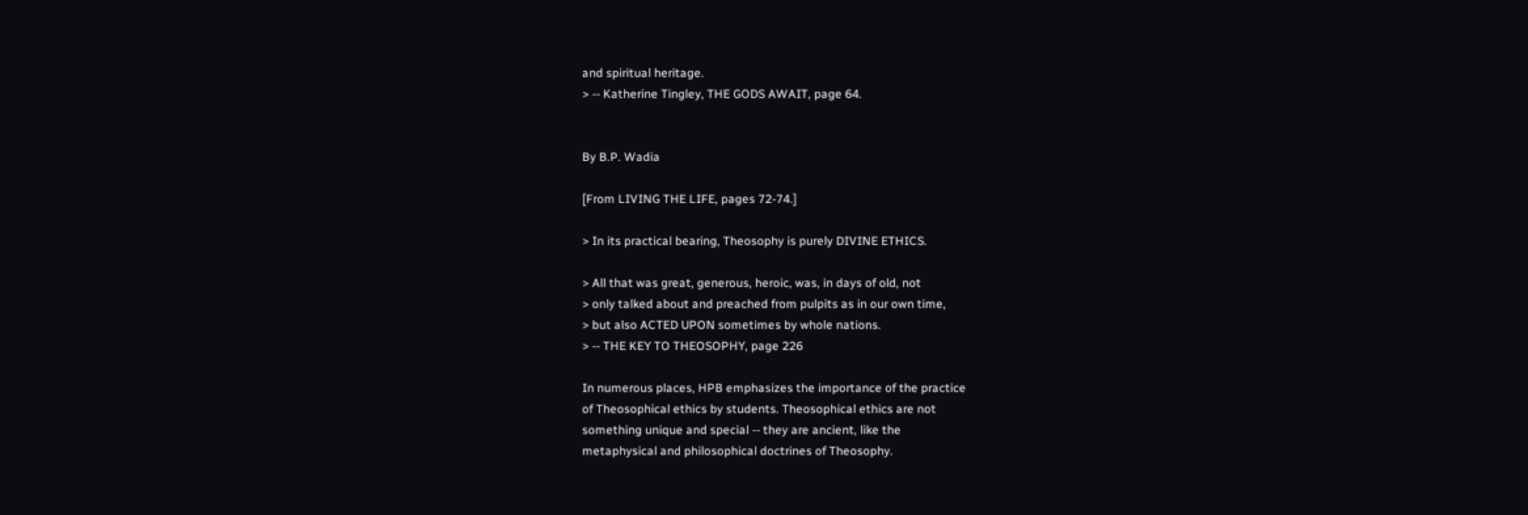and spiritual heritage.
> -- Katherine Tingley, THE GODS AWAIT, page 64.


By B.P. Wadia

[From LIVING THE LIFE, pages 72-74.]

> In its practical bearing, Theosophy is purely DIVINE ETHICS.

> All that was great, generous, heroic, was, in days of old, not
> only talked about and preached from pulpits as in our own time,
> but also ACTED UPON sometimes by whole nations.
> -- THE KEY TO THEOSOPHY, page 226

In numerous places, HPB emphasizes the importance of the practice
of Theosophical ethics by students. Theosophical ethics are not
something unique and special -- they are ancient, like the
metaphysical and philosophical doctrines of Theosophy.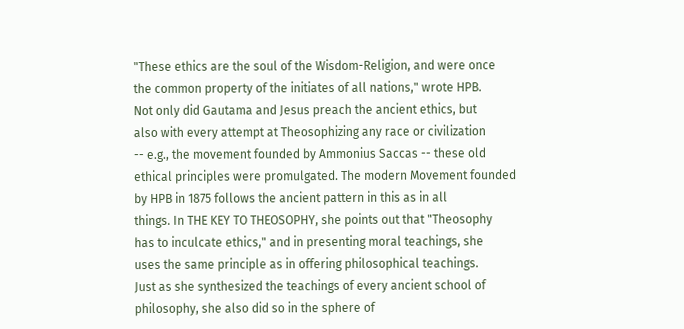"These ethics are the soul of the Wisdom-Religion, and were once
the common property of the initiates of all nations," wrote HPB.
Not only did Gautama and Jesus preach the ancient ethics, but
also with every attempt at Theosophizing any race or civilization
-- e.g., the movement founded by Ammonius Saccas -- these old
ethical principles were promulgated. The modern Movement founded
by HPB in 1875 follows the ancient pattern in this as in all
things. In THE KEY TO THEOSOPHY, she points out that "Theosophy
has to inculcate ethics," and in presenting moral teachings, she
uses the same principle as in offering philosophical teachings.
Just as she synthesized the teachings of every ancient school of
philosophy, she also did so in the sphere of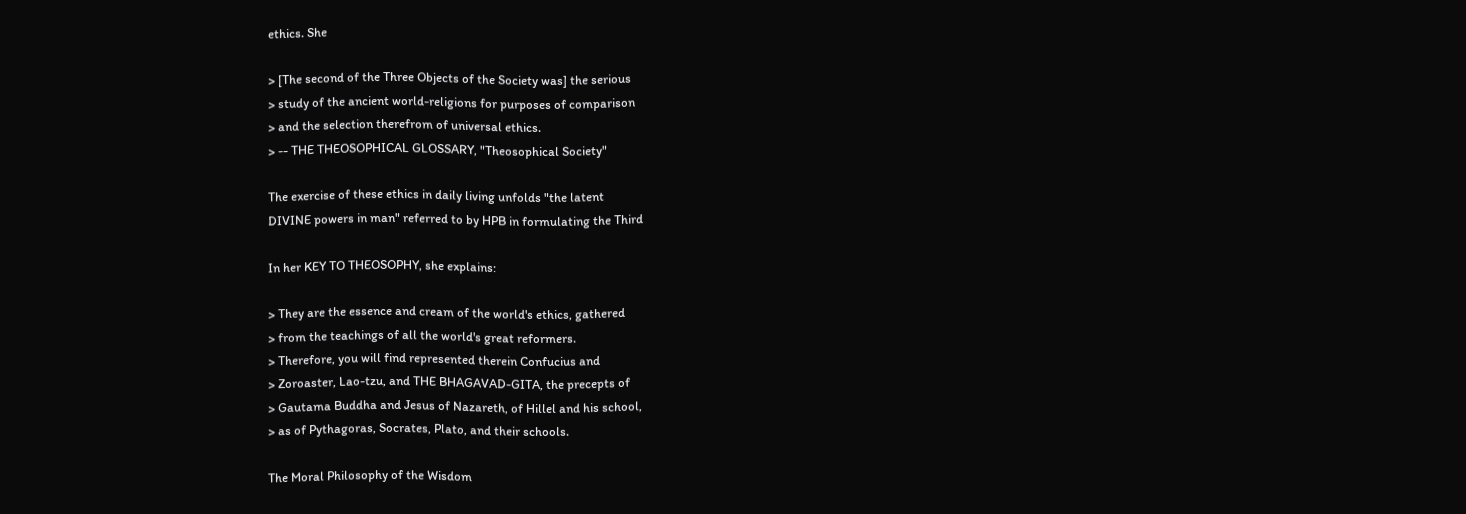ethics. She

> [The second of the Three Objects of the Society was] the serious
> study of the ancient world-religions for purposes of comparison
> and the selection therefrom of universal ethics.
> -- THE THEOSOPHICAL GLOSSARY, "Theosophical Society"

The exercise of these ethics in daily living unfolds "the latent
DIVINE powers in man" referred to by HPB in formulating the Third

In her KEY TO THEOSOPHY, she explains:

> They are the essence and cream of the world's ethics, gathered
> from the teachings of all the world's great reformers.
> Therefore, you will find represented therein Confucius and
> Zoroaster, Lao-tzu, and THE BHAGAVAD-GITA, the precepts of
> Gautama Buddha and Jesus of Nazareth, of Hillel and his school,
> as of Pythagoras, Socrates, Plato, and their schools.

The Moral Philosophy of the Wisdom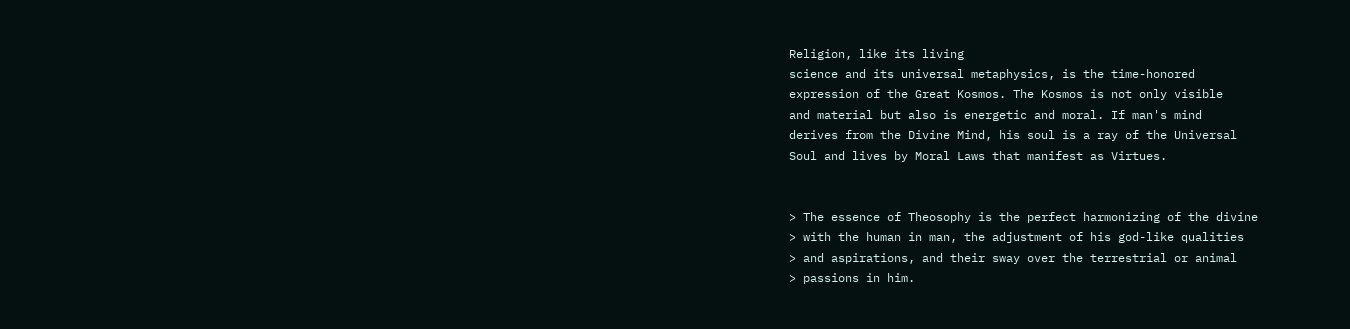Religion, like its living
science and its universal metaphysics, is the time-honored
expression of the Great Kosmos. The Kosmos is not only visible
and material but also is energetic and moral. If man's mind
derives from the Divine Mind, his soul is a ray of the Universal
Soul and lives by Moral Laws that manifest as Virtues.


> The essence of Theosophy is the perfect harmonizing of the divine
> with the human in man, the adjustment of his god-like qualities
> and aspirations, and their sway over the terrestrial or animal
> passions in him.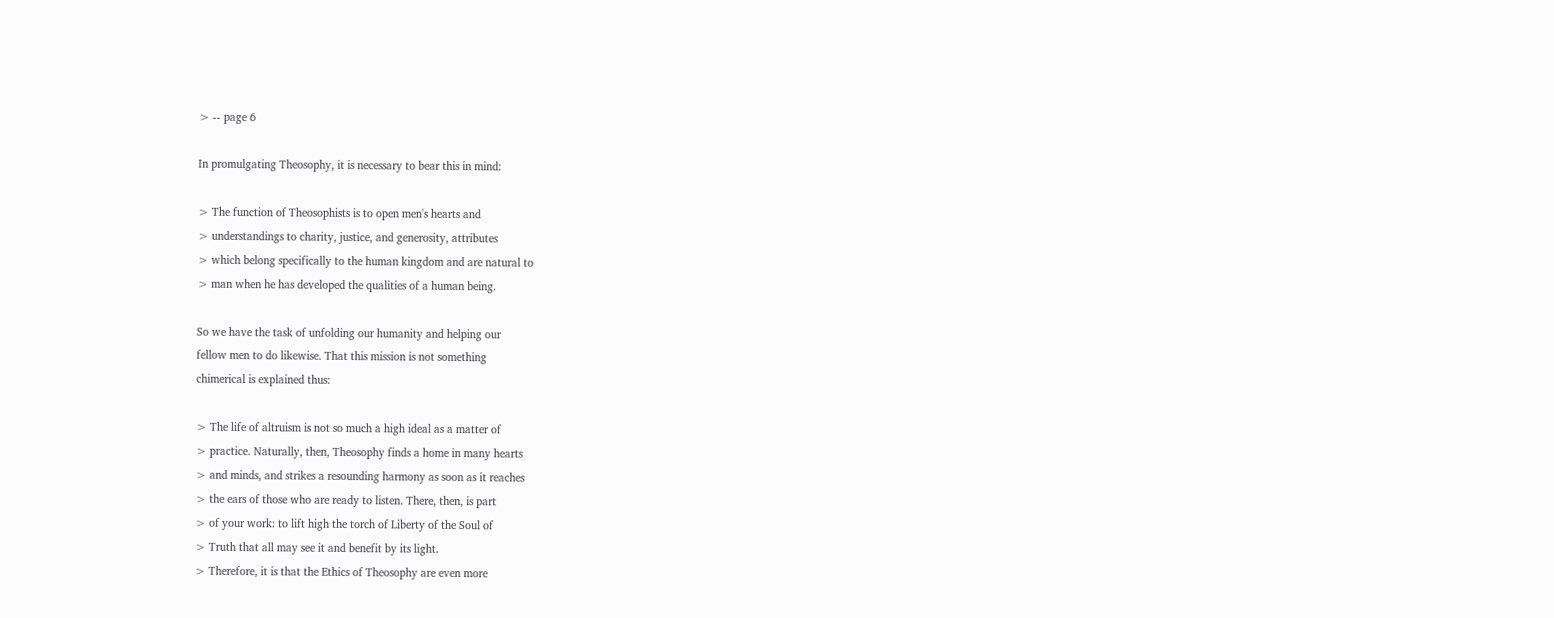> -- page 6

In promulgating Theosophy, it is necessary to bear this in mind:

> The function of Theosophists is to open men's hearts and
> understandings to charity, justice, and generosity, attributes
> which belong specifically to the human kingdom and are natural to
> man when he has developed the qualities of a human being.

So we have the task of unfolding our humanity and helping our
fellow men to do likewise. That this mission is not something
chimerical is explained thus:

> The life of altruism is not so much a high ideal as a matter of
> practice. Naturally, then, Theosophy finds a home in many hearts
> and minds, and strikes a resounding harmony as soon as it reaches
> the ears of those who are ready to listen. There, then, is part
> of your work: to lift high the torch of Liberty of the Soul of
> Truth that all may see it and benefit by its light.
> Therefore, it is that the Ethics of Theosophy are even more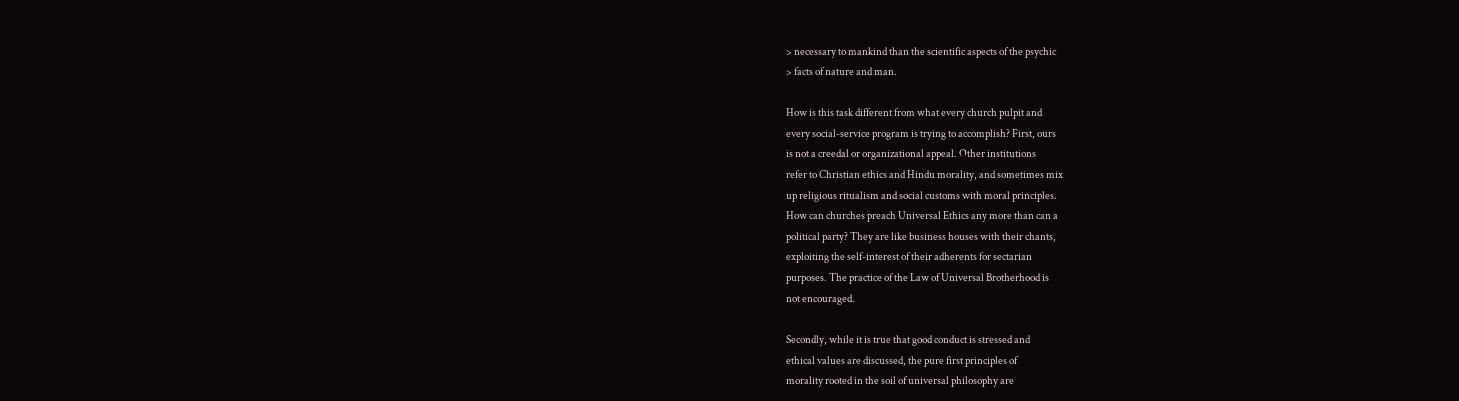> necessary to mankind than the scientific aspects of the psychic
> facts of nature and man.

How is this task different from what every church pulpit and
every social-service program is trying to accomplish? First, ours
is not a creedal or organizational appeal. Other institutions
refer to Christian ethics and Hindu morality, and sometimes mix
up religious ritualism and social customs with moral principles.
How can churches preach Universal Ethics any more than can a
political party? They are like business houses with their chants,
exploiting the self-interest of their adherents for sectarian
purposes. The practice of the Law of Universal Brotherhood is
not encouraged.

Secondly, while it is true that good conduct is stressed and
ethical values are discussed, the pure first principles of
morality rooted in the soil of universal philosophy are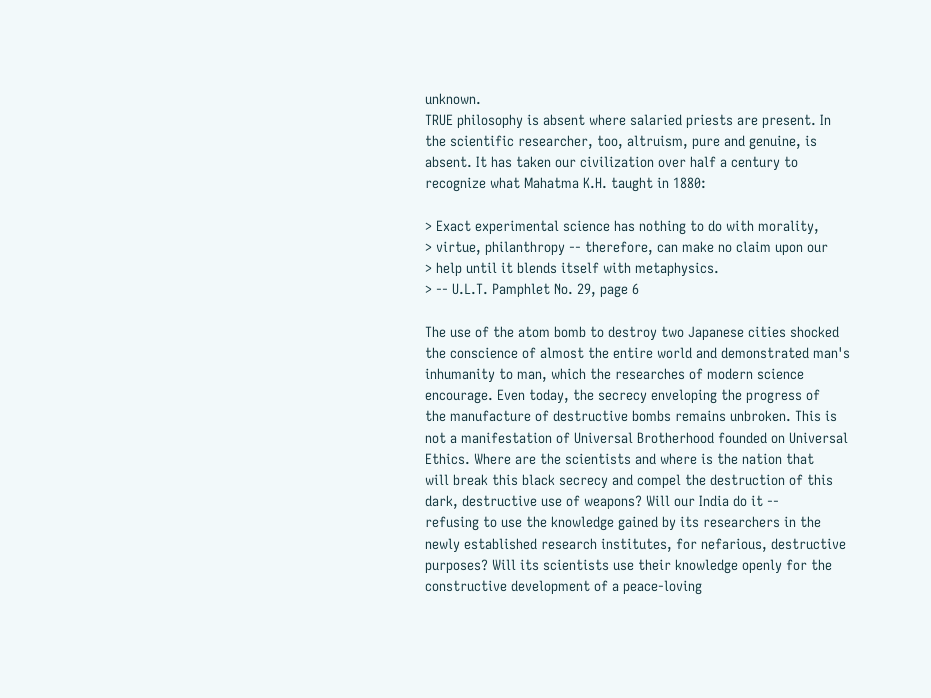unknown.
TRUE philosophy is absent where salaried priests are present. In
the scientific researcher, too, altruism, pure and genuine, is
absent. It has taken our civilization over half a century to
recognize what Mahatma K.H. taught in 1880:

> Exact experimental science has nothing to do with morality,
> virtue, philanthropy -- therefore, can make no claim upon our
> help until it blends itself with metaphysics.
> -- U.L.T. Pamphlet No. 29, page 6

The use of the atom bomb to destroy two Japanese cities shocked
the conscience of almost the entire world and demonstrated man's
inhumanity to man, which the researches of modern science
encourage. Even today, the secrecy enveloping the progress of
the manufacture of destructive bombs remains unbroken. This is
not a manifestation of Universal Brotherhood founded on Universal
Ethics. Where are the scientists and where is the nation that
will break this black secrecy and compel the destruction of this
dark, destructive use of weapons? Will our India do it --
refusing to use the knowledge gained by its researchers in the
newly established research institutes, for nefarious, destructive
purposes? Will its scientists use their knowledge openly for the
constructive development of a peace-loving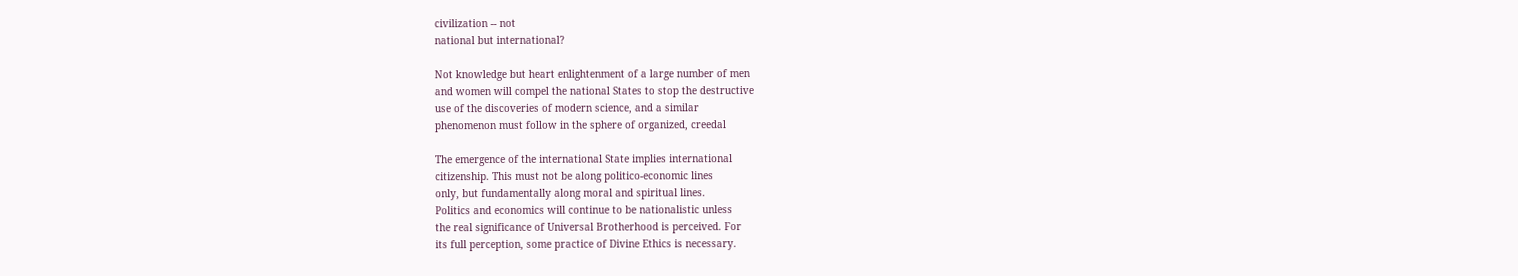civilization -- not
national but international?

Not knowledge but heart enlightenment of a large number of men
and women will compel the national States to stop the destructive
use of the discoveries of modern science, and a similar
phenomenon must follow in the sphere of organized, creedal

The emergence of the international State implies international
citizenship. This must not be along politico-economic lines
only, but fundamentally along moral and spiritual lines.
Politics and economics will continue to be nationalistic unless
the real significance of Universal Brotherhood is perceived. For
its full perception, some practice of Divine Ethics is necessary.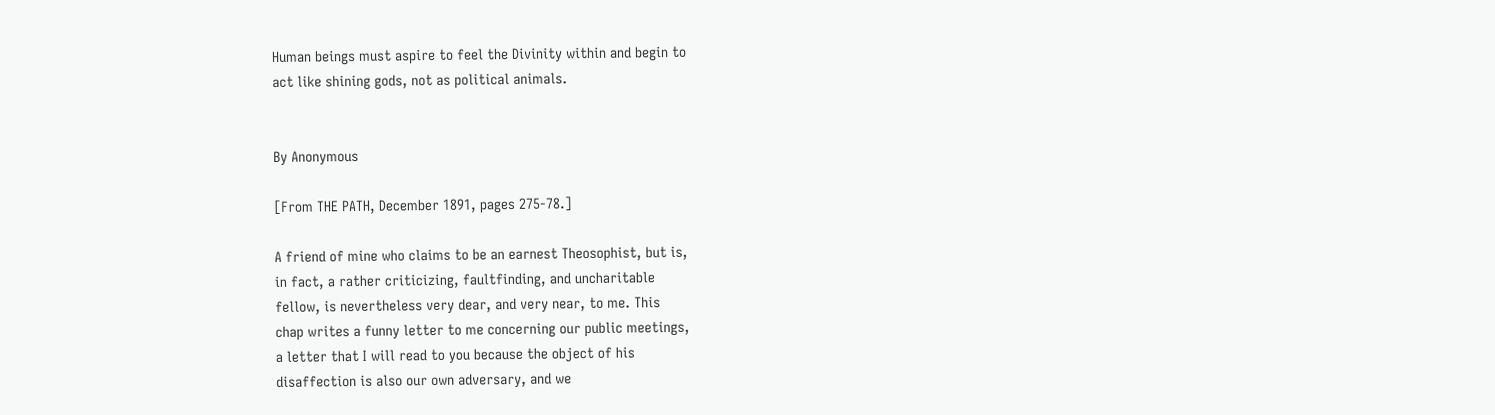Human beings must aspire to feel the Divinity within and begin to
act like shining gods, not as political animals.


By Anonymous

[From THE PATH, December 1891, pages 275-78.]

A friend of mine who claims to be an earnest Theosophist, but is,
in fact, a rather criticizing, faultfinding, and uncharitable
fellow, is nevertheless very dear, and very near, to me. This
chap writes a funny letter to me concerning our public meetings,
a letter that I will read to you because the object of his
disaffection is also our own adversary, and we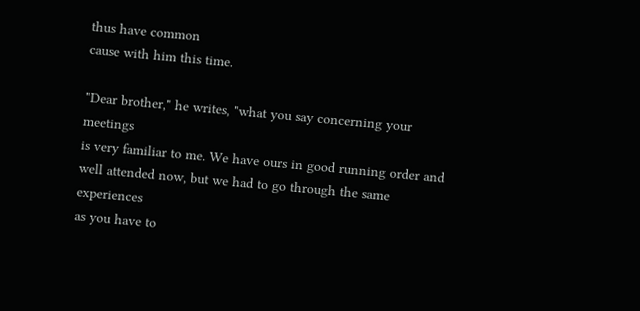thus have common
cause with him this time.

"Dear brother," he writes, "what you say concerning your meetings
is very familiar to me. We have ours in good running order and
well attended now, but we had to go through the same experiences
as you have to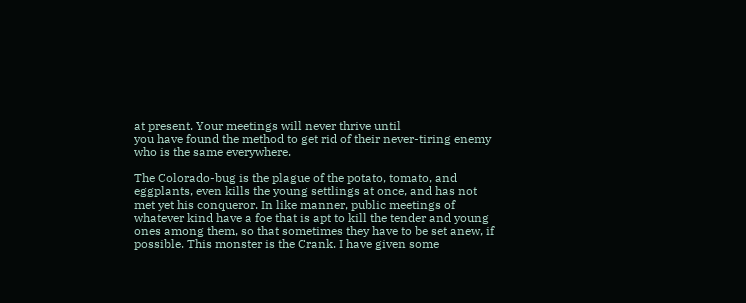at present. Your meetings will never thrive until
you have found the method to get rid of their never-tiring enemy
who is the same everywhere.

The Colorado-bug is the plague of the potato, tomato, and
eggplants, even kills the young settlings at once, and has not
met yet his conqueror. In like manner, public meetings of
whatever kind have a foe that is apt to kill the tender and young
ones among them, so that sometimes they have to be set anew, if
possible. This monster is the Crank. I have given some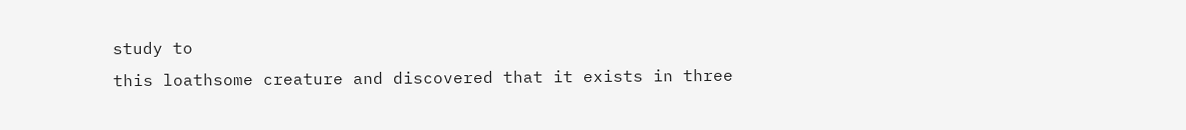study to
this loathsome creature and discovered that it exists in three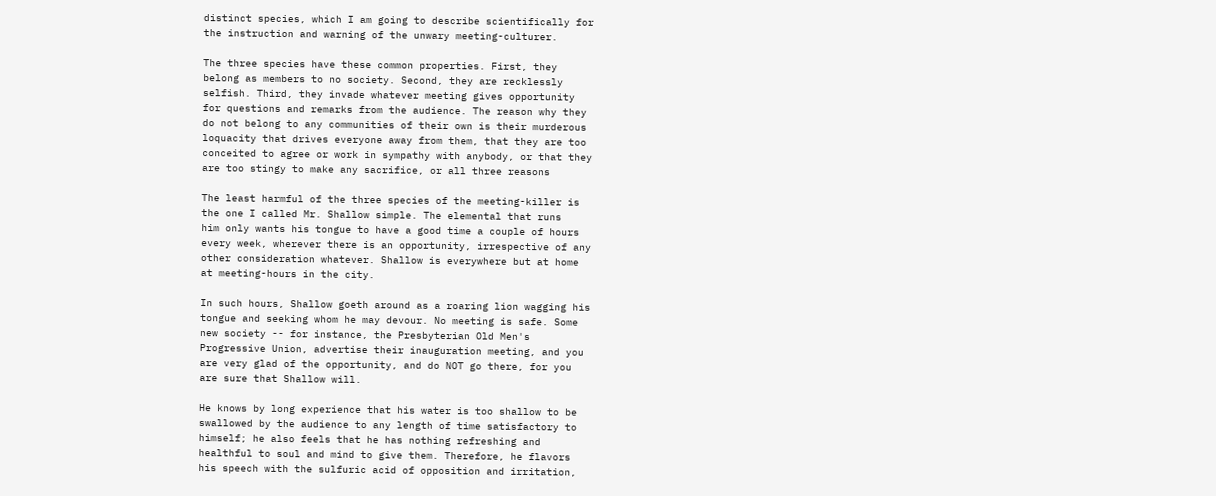distinct species, which I am going to describe scientifically for
the instruction and warning of the unwary meeting-culturer.

The three species have these common properties. First, they
belong as members to no society. Second, they are recklessly
selfish. Third, they invade whatever meeting gives opportunity
for questions and remarks from the audience. The reason why they
do not belong to any communities of their own is their murderous
loquacity that drives everyone away from them, that they are too
conceited to agree or work in sympathy with anybody, or that they
are too stingy to make any sacrifice, or all three reasons

The least harmful of the three species of the meeting-killer is
the one I called Mr. Shallow simple. The elemental that runs
him only wants his tongue to have a good time a couple of hours
every week, wherever there is an opportunity, irrespective of any
other consideration whatever. Shallow is everywhere but at home
at meeting-hours in the city.

In such hours, Shallow goeth around as a roaring lion wagging his
tongue and seeking whom he may devour. No meeting is safe. Some
new society -- for instance, the Presbyterian Old Men's
Progressive Union, advertise their inauguration meeting, and you
are very glad of the opportunity, and do NOT go there, for you
are sure that Shallow will.

He knows by long experience that his water is too shallow to be
swallowed by the audience to any length of time satisfactory to
himself; he also feels that he has nothing refreshing and
healthful to soul and mind to give them. Therefore, he flavors
his speech with the sulfuric acid of opposition and irritation,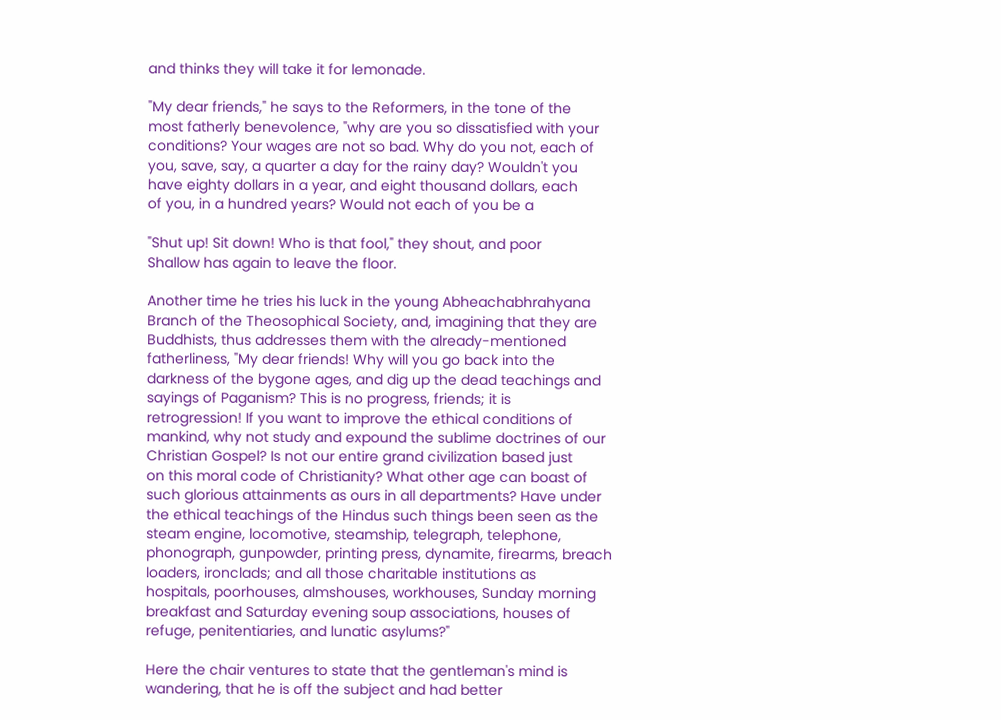and thinks they will take it for lemonade.

"My dear friends," he says to the Reformers, in the tone of the
most fatherly benevolence, "why are you so dissatisfied with your
conditions? Your wages are not so bad. Why do you not, each of
you, save, say, a quarter a day for the rainy day? Wouldn't you
have eighty dollars in a year, and eight thousand dollars, each
of you, in a hundred years? Would not each of you be a

"Shut up! Sit down! Who is that fool," they shout, and poor
Shallow has again to leave the floor.

Another time he tries his luck in the young Abheachabhrahyana
Branch of the Theosophical Society, and, imagining that they are
Buddhists, thus addresses them with the already-mentioned
fatherliness, "My dear friends! Why will you go back into the
darkness of the bygone ages, and dig up the dead teachings and
sayings of Paganism? This is no progress, friends; it is
retrogression! If you want to improve the ethical conditions of
mankind, why not study and expound the sublime doctrines of our
Christian Gospel? Is not our entire grand civilization based just
on this moral code of Christianity? What other age can boast of
such glorious attainments as ours in all departments? Have under
the ethical teachings of the Hindus such things been seen as the
steam engine, locomotive, steamship, telegraph, telephone,
phonograph, gunpowder, printing press, dynamite, firearms, breach
loaders, ironclads; and all those charitable institutions as
hospitals, poorhouses, almshouses, workhouses, Sunday morning
breakfast and Saturday evening soup associations, houses of
refuge, penitentiaries, and lunatic asylums?"

Here the chair ventures to state that the gentleman's mind is
wandering, that he is off the subject and had better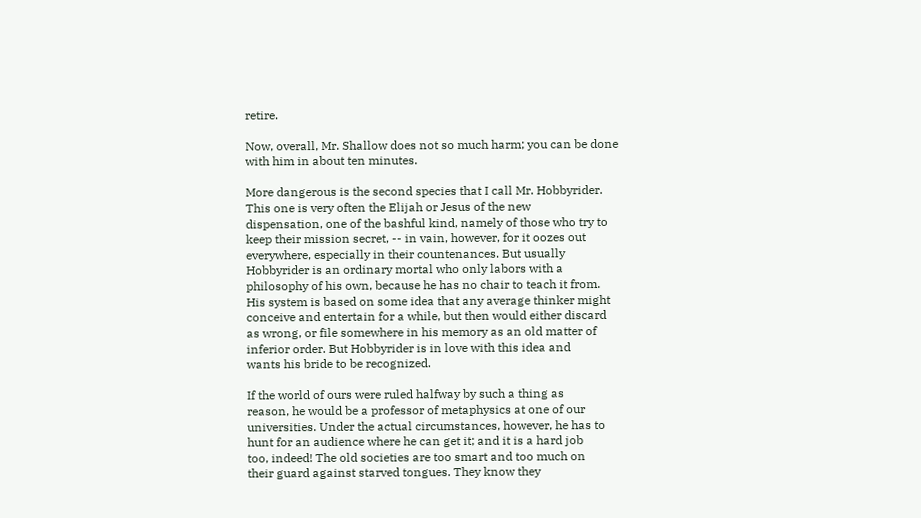retire.

Now, overall, Mr. Shallow does not so much harm; you can be done
with him in about ten minutes.

More dangerous is the second species that I call Mr. Hobbyrider.
This one is very often the Elijah or Jesus of the new
dispensation, one of the bashful kind, namely of those who try to
keep their mission secret, -- in vain, however, for it oozes out
everywhere, especially in their countenances. But usually
Hobbyrider is an ordinary mortal who only labors with a
philosophy of his own, because he has no chair to teach it from.
His system is based on some idea that any average thinker might
conceive and entertain for a while, but then would either discard
as wrong, or file somewhere in his memory as an old matter of
inferior order. But Hobbyrider is in love with this idea and
wants his bride to be recognized.

If the world of ours were ruled halfway by such a thing as
reason, he would be a professor of metaphysics at one of our
universities. Under the actual circumstances, however, he has to
hunt for an audience where he can get it; and it is a hard job
too, indeed! The old societies are too smart and too much on
their guard against starved tongues. They know they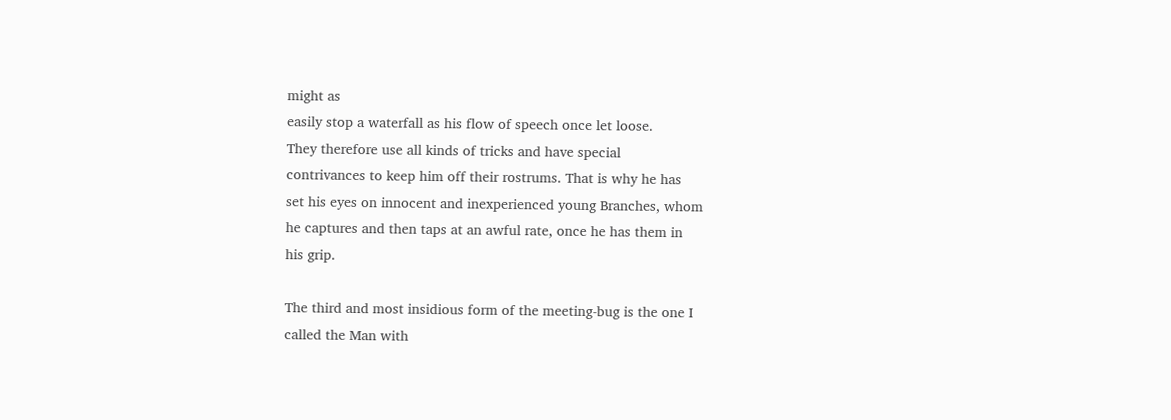might as
easily stop a waterfall as his flow of speech once let loose.
They therefore use all kinds of tricks and have special
contrivances to keep him off their rostrums. That is why he has
set his eyes on innocent and inexperienced young Branches, whom
he captures and then taps at an awful rate, once he has them in
his grip.

The third and most insidious form of the meeting-bug is the one I
called the Man with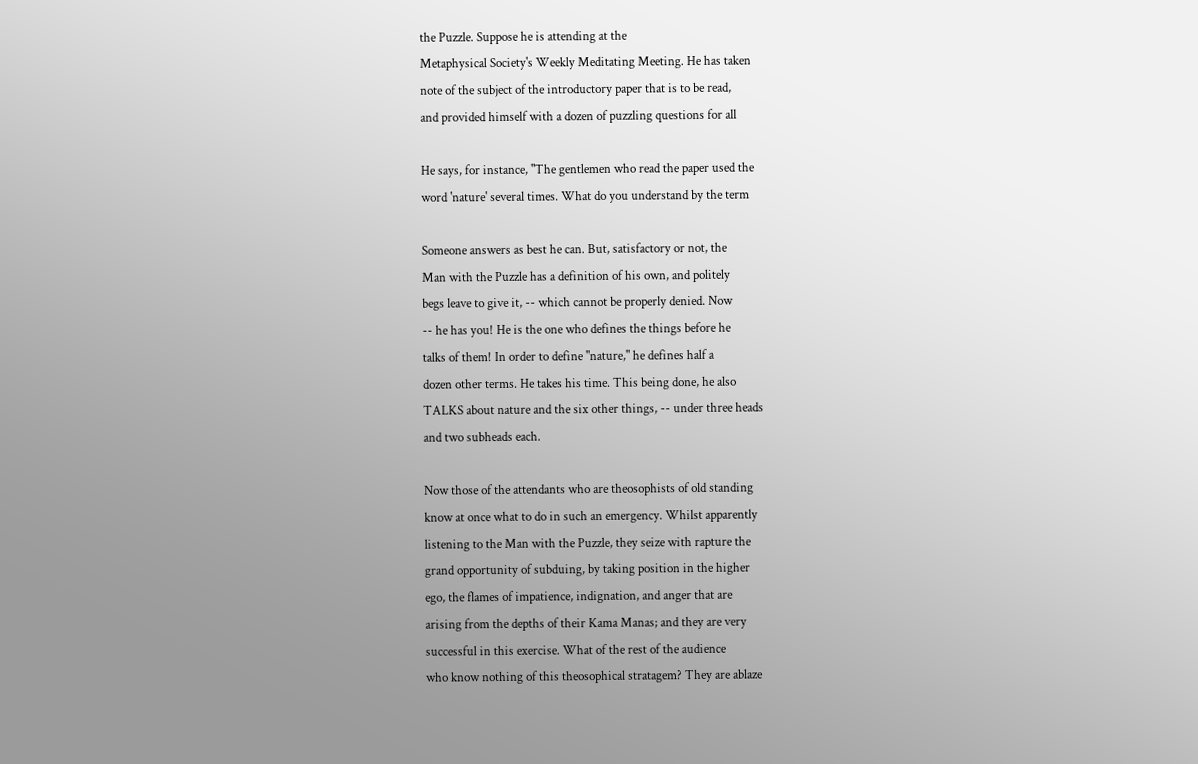the Puzzle. Suppose he is attending at the
Metaphysical Society's Weekly Meditating Meeting. He has taken
note of the subject of the introductory paper that is to be read,
and provided himself with a dozen of puzzling questions for all

He says, for instance, "The gentlemen who read the paper used the
word 'nature' several times. What do you understand by the term

Someone answers as best he can. But, satisfactory or not, the
Man with the Puzzle has a definition of his own, and politely
begs leave to give it, -- which cannot be properly denied. Now
-- he has you! He is the one who defines the things before he
talks of them! In order to define "nature," he defines half a
dozen other terms. He takes his time. This being done, he also
TALKS about nature and the six other things, -- under three heads
and two subheads each.

Now those of the attendants who are theosophists of old standing
know at once what to do in such an emergency. Whilst apparently
listening to the Man with the Puzzle, they seize with rapture the
grand opportunity of subduing, by taking position in the higher
ego, the flames of impatience, indignation, and anger that are
arising from the depths of their Kama Manas; and they are very
successful in this exercise. What of the rest of the audience
who know nothing of this theosophical stratagem? They are ablaze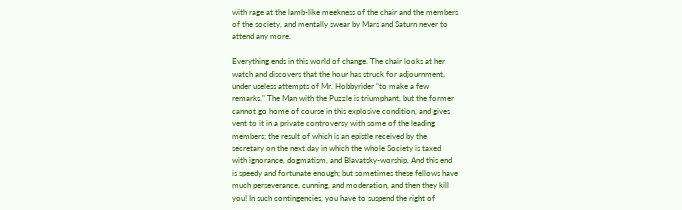with rage at the lamb-like meekness of the chair and the members
of the society, and mentally swear by Mars and Saturn never to
attend any more.

Everything ends in this world of change. The chair looks at her
watch and discovers that the hour has struck for adjournment,
under useless attempts of Mr. Hobbyrider "to make a few
remarks." The Man with the Puzzle is triumphant, but the former
cannot go home of course in this explosive condition, and gives
vent to it in a private controversy with some of the leading
members; the result of which is an epistle received by the
secretary on the next day in which the whole Society is taxed
with ignorance, dogmatism, and Blavatsky-worship. And this end
is speedy and fortunate enough; but sometimes these fellows have
much perseverance, cunning, and moderation, and then they kill
you! In such contingencies, you have to suspend the right of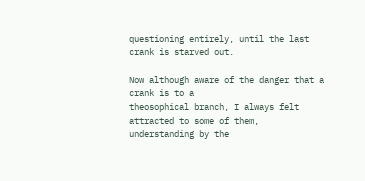questioning entirely, until the last crank is starved out.

Now although aware of the danger that a crank is to a
theosophical branch, I always felt attracted to some of them,
understanding by the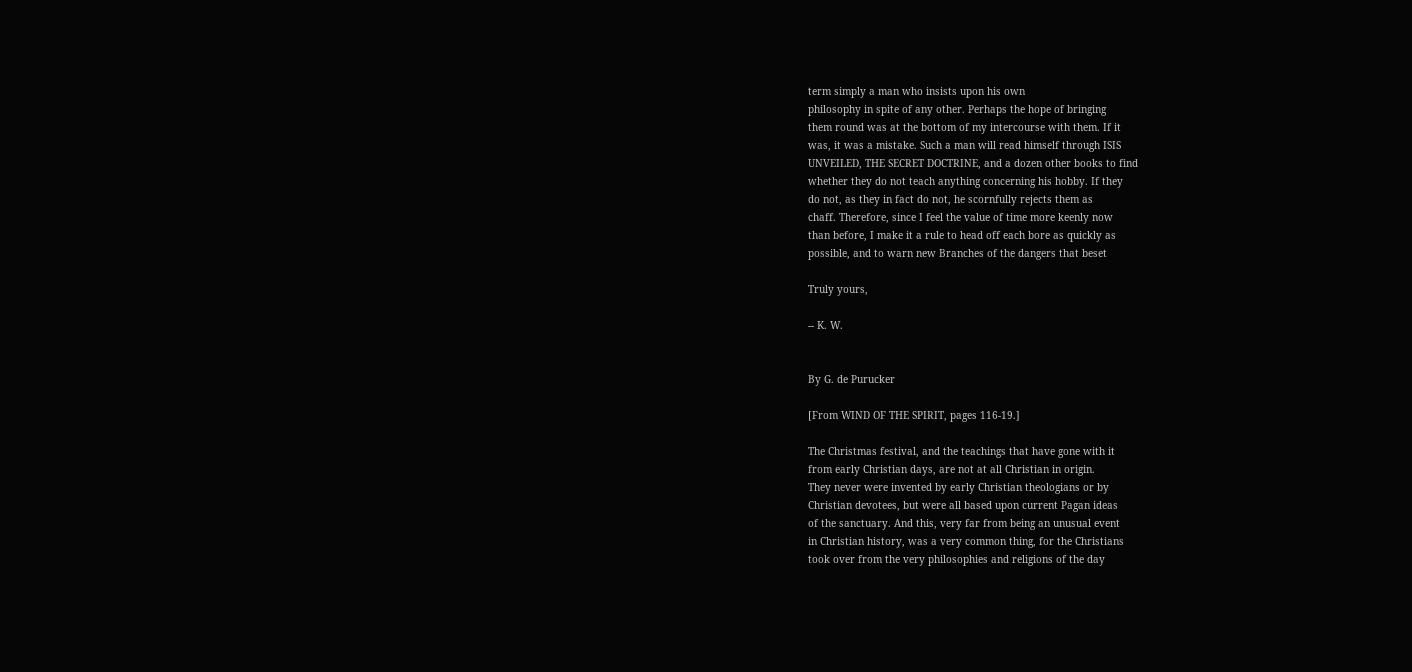term simply a man who insists upon his own
philosophy in spite of any other. Perhaps the hope of bringing
them round was at the bottom of my intercourse with them. If it
was, it was a mistake. Such a man will read himself through ISIS
UNVEILED, THE SECRET DOCTRINE, and a dozen other books to find
whether they do not teach anything concerning his hobby. If they
do not, as they in fact do not, he scornfully rejects them as
chaff. Therefore, since I feel the value of time more keenly now
than before, I make it a rule to head off each bore as quickly as
possible, and to warn new Branches of the dangers that beset

Truly yours,

-- K. W.


By G. de Purucker

[From WIND OF THE SPIRIT, pages 116-19.]

The Christmas festival, and the teachings that have gone with it
from early Christian days, are not at all Christian in origin.
They never were invented by early Christian theologians or by
Christian devotees, but were all based upon current Pagan ideas
of the sanctuary. And this, very far from being an unusual event
in Christian history, was a very common thing, for the Christians
took over from the very philosophies and religions of the day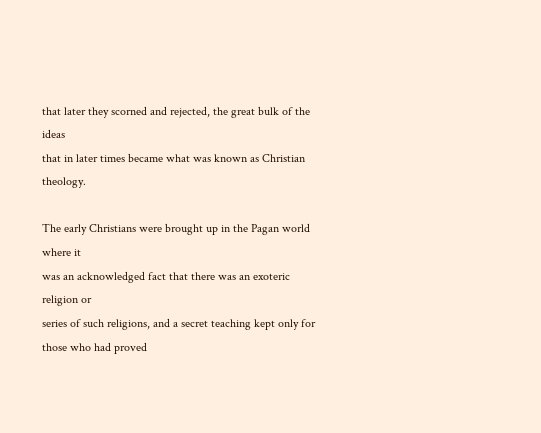that later they scorned and rejected, the great bulk of the ideas
that in later times became what was known as Christian theology.

The early Christians were brought up in the Pagan world where it
was an acknowledged fact that there was an exoteric religion or
series of such religions, and a secret teaching kept only for
those who had proved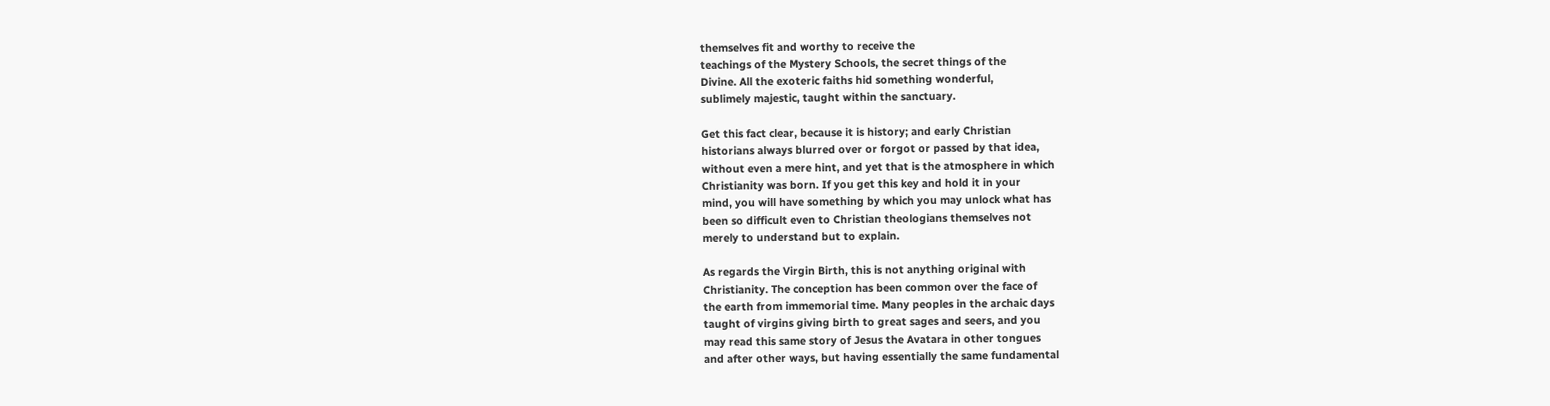themselves fit and worthy to receive the
teachings of the Mystery Schools, the secret things of the
Divine. All the exoteric faiths hid something wonderful,
sublimely majestic, taught within the sanctuary.

Get this fact clear, because it is history; and early Christian
historians always blurred over or forgot or passed by that idea,
without even a mere hint, and yet that is the atmosphere in which
Christianity was born. If you get this key and hold it in your
mind, you will have something by which you may unlock what has
been so difficult even to Christian theologians themselves not
merely to understand but to explain.

As regards the Virgin Birth, this is not anything original with
Christianity. The conception has been common over the face of
the earth from immemorial time. Many peoples in the archaic days
taught of virgins giving birth to great sages and seers, and you
may read this same story of Jesus the Avatara in other tongues
and after other ways, but having essentially the same fundamental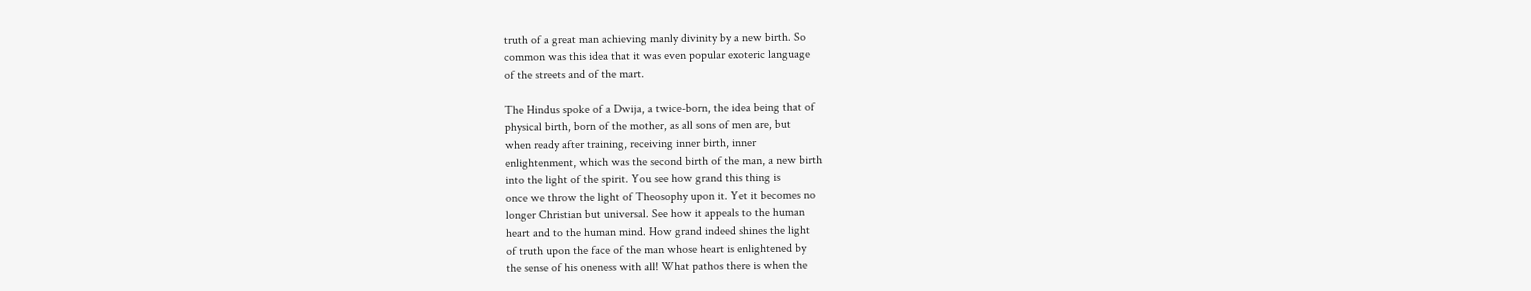truth of a great man achieving manly divinity by a new birth. So
common was this idea that it was even popular exoteric language
of the streets and of the mart.

The Hindus spoke of a Dwija, a twice-born, the idea being that of
physical birth, born of the mother, as all sons of men are, but
when ready after training, receiving inner birth, inner
enlightenment, which was the second birth of the man, a new birth
into the light of the spirit. You see how grand this thing is
once we throw the light of Theosophy upon it. Yet it becomes no
longer Christian but universal. See how it appeals to the human
heart and to the human mind. How grand indeed shines the light
of truth upon the face of the man whose heart is enlightened by
the sense of his oneness with all! What pathos there is when the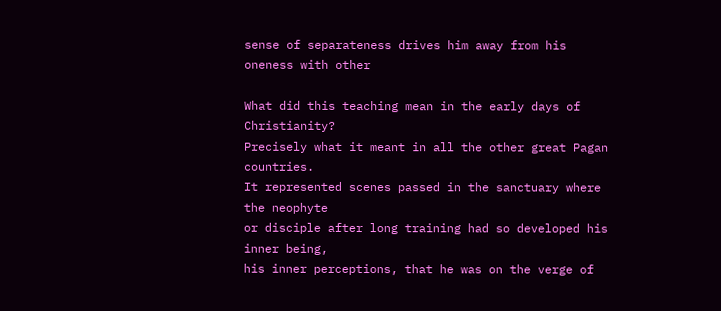sense of separateness drives him away from his oneness with other

What did this teaching mean in the early days of Christianity?
Precisely what it meant in all the other great Pagan countries.
It represented scenes passed in the sanctuary where the neophyte
or disciple after long training had so developed his inner being,
his inner perceptions, that he was on the verge of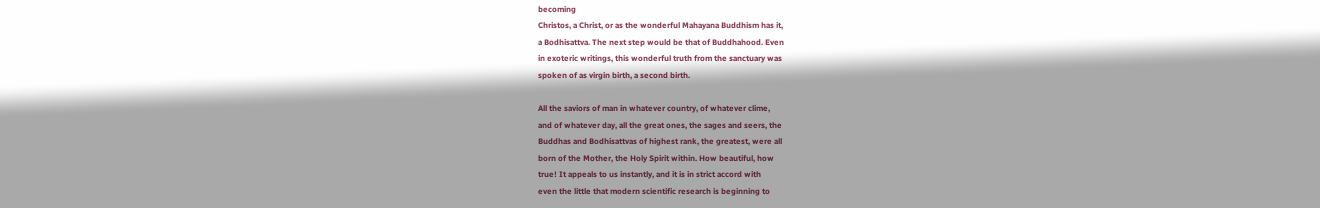becoming
Christos, a Christ, or as the wonderful Mahayana Buddhism has it,
a Bodhisattva. The next step would be that of Buddhahood. Even
in exoteric writings, this wonderful truth from the sanctuary was
spoken of as virgin birth, a second birth.

All the saviors of man in whatever country, of whatever clime,
and of whatever day, all the great ones, the sages and seers, the
Buddhas and Bodhisattvas of highest rank, the greatest, were all
born of the Mother, the Holy Spirit within. How beautiful, how
true! It appeals to us instantly, and it is in strict accord with
even the little that modern scientific research is beginning to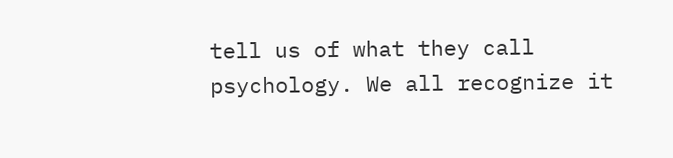tell us of what they call psychology. We all recognize it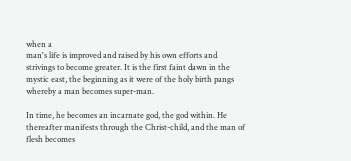when a
man's life is improved and raised by his own efforts and
strivings to become greater. It is the first faint dawn in the
mystic east, the beginning as it were of the holy birth pangs
whereby a man becomes super-man.

In time, he becomes an incarnate god, the god within. He
thereafter manifests through the Christ-child, and the man of
flesh becomes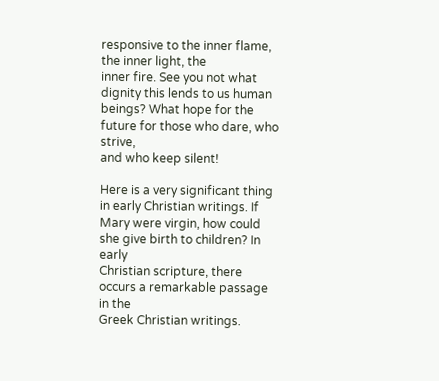responsive to the inner flame, the inner light, the
inner fire. See you not what dignity this lends to us human
beings? What hope for the future for those who dare, who strive,
and who keep silent!

Here is a very significant thing in early Christian writings. If
Mary were virgin, how could she give birth to children? In early
Christian scripture, there occurs a remarkable passage in the
Greek Christian writings.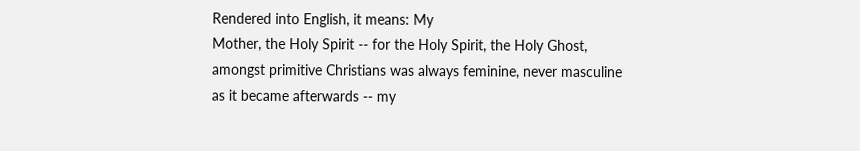Rendered into English, it means: My
Mother, the Holy Spirit -- for the Holy Spirit, the Holy Ghost,
amongst primitive Christians was always feminine, never masculine
as it became afterwards -- my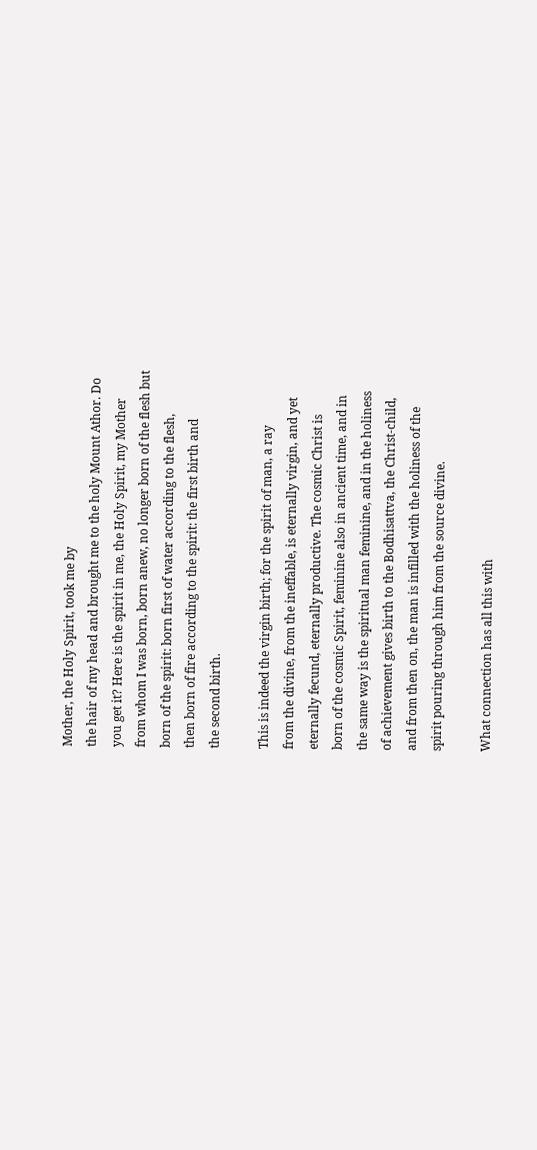Mother, the Holy Spirit, took me by
the hair of my head and brought me to the holy Mount Athor. Do
you get it? Here is the spirit in me, the Holy Spirit, my Mother
from whom I was born, born anew, no longer born of the flesh but
born of the spirit: born first of water according to the flesh,
then born of fire according to the spirit: the first birth and
the second birth.

This is indeed the virgin birth; for the spirit of man, a ray
from the divine, from the ineffable, is eternally virgin, and yet
eternally fecund, eternally productive. The cosmic Christ is
born of the cosmic Spirit, feminine also in ancient time, and in
the same way is the spiritual man feminine, and in the holiness
of achievement gives birth to the Bodhisattva, the Christ-child,
and from then on, the man is infilled with the holiness of the
spirit pouring through him from the source divine.

What connection has all this with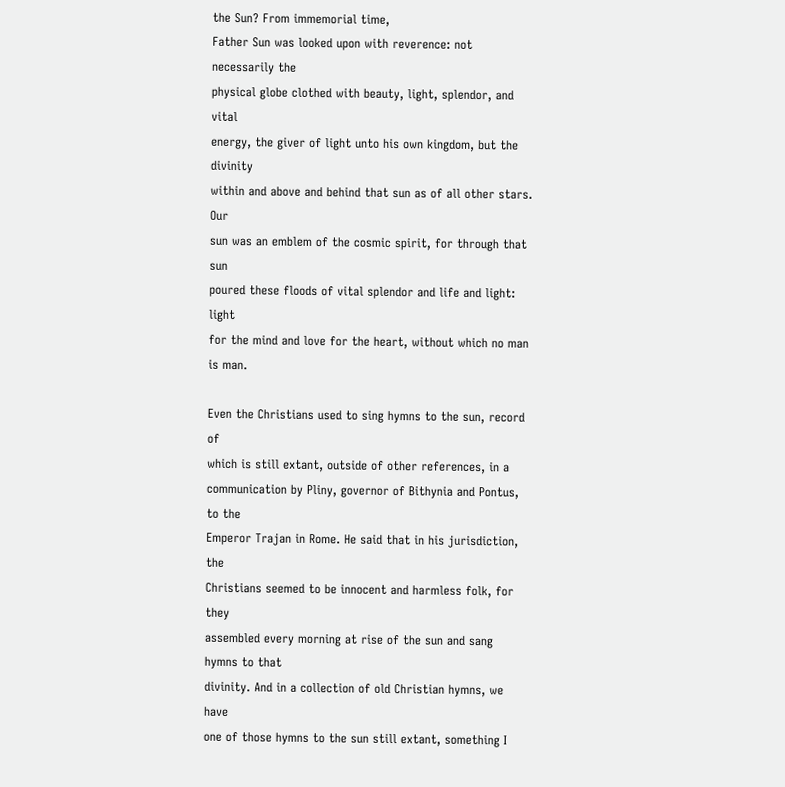the Sun? From immemorial time,
Father Sun was looked upon with reverence: not necessarily the
physical globe clothed with beauty, light, splendor, and vital
energy, the giver of light unto his own kingdom, but the divinity
within and above and behind that sun as of all other stars. Our
sun was an emblem of the cosmic spirit, for through that sun
poured these floods of vital splendor and life and light: light
for the mind and love for the heart, without which no man is man.

Even the Christians used to sing hymns to the sun, record of
which is still extant, outside of other references, in a
communication by Pliny, governor of Bithynia and Pontus, to the
Emperor Trajan in Rome. He said that in his jurisdiction, the
Christians seemed to be innocent and harmless folk, for they
assembled every morning at rise of the sun and sang hymns to that
divinity. And in a collection of old Christian hymns, we have
one of those hymns to the sun still extant, something I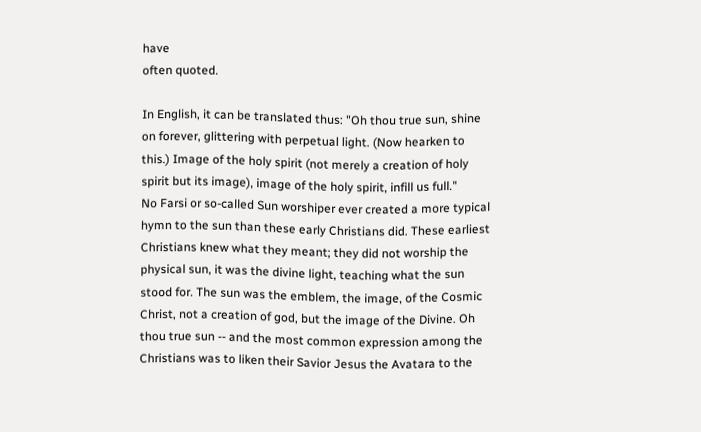have
often quoted.

In English, it can be translated thus: "Oh thou true sun, shine
on forever, glittering with perpetual light. (Now hearken to
this.) Image of the holy spirit (not merely a creation of holy
spirit but its image), image of the holy spirit, infill us full."
No Farsi or so-called Sun worshiper ever created a more typical
hymn to the sun than these early Christians did. These earliest
Christians knew what they meant; they did not worship the
physical sun, it was the divine light, teaching what the sun
stood for. The sun was the emblem, the image, of the Cosmic
Christ, not a creation of god, but the image of the Divine. Oh
thou true sun -- and the most common expression among the
Christians was to liken their Savior Jesus the Avatara to the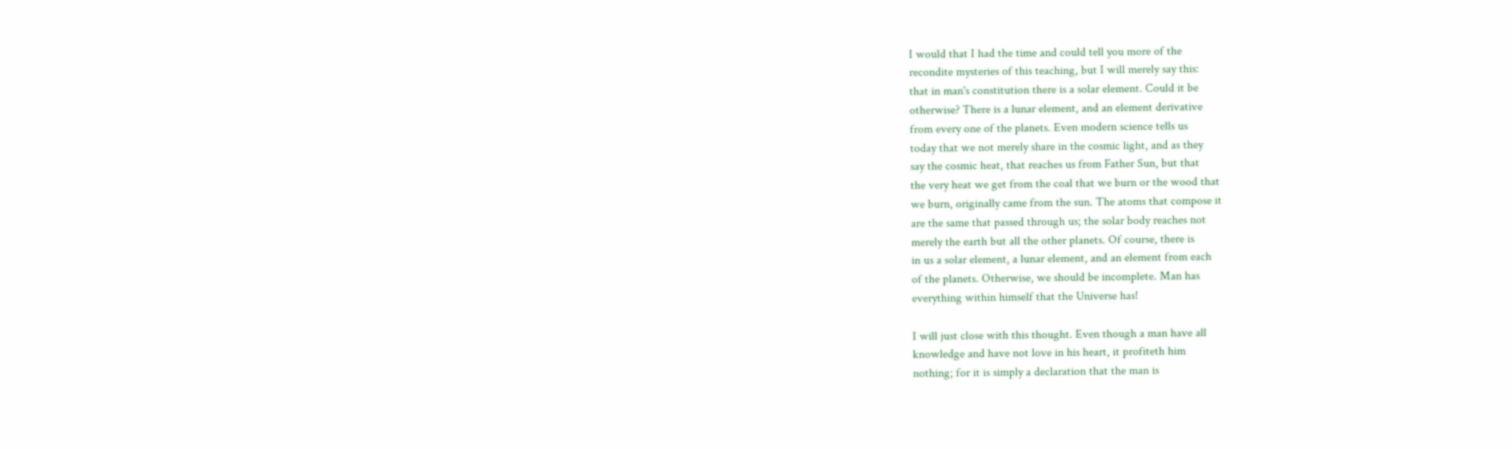I would that I had the time and could tell you more of the
recondite mysteries of this teaching, but I will merely say this:
that in man's constitution there is a solar element. Could it be
otherwise? There is a lunar element, and an element derivative
from every one of the planets. Even modern science tells us
today that we not merely share in the cosmic light, and as they
say the cosmic heat, that reaches us from Father Sun, but that
the very heat we get from the coal that we burn or the wood that
we burn, originally came from the sun. The atoms that compose it
are the same that passed through us; the solar body reaches not
merely the earth but all the other planets. Of course, there is
in us a solar element, a lunar element, and an element from each
of the planets. Otherwise, we should be incomplete. Man has
everything within himself that the Universe has!

I will just close with this thought. Even though a man have all
knowledge and have not love in his heart, it profiteth him
nothing; for it is simply a declaration that the man is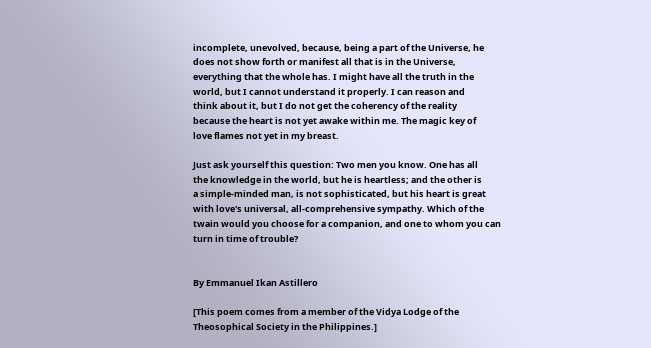incomplete, unevolved, because, being a part of the Universe, he
does not show forth or manifest all that is in the Universe,
everything that the whole has. I might have all the truth in the
world, but I cannot understand it properly. I can reason and
think about it, but I do not get the coherency of the reality
because the heart is not yet awake within me. The magic key of
love flames not yet in my breast.

Just ask yourself this question: Two men you know. One has all
the knowledge in the world, but he is heartless; and the other is
a simple-minded man, is not sophisticated, but his heart is great
with love's universal, all-comprehensive sympathy. Which of the
twain would you choose for a companion, and one to whom you can
turn in time of trouble?


By Emmanuel Ikan Astillero

[This poem comes from a member of the Vidya Lodge of the
Theosophical Society in the Philippines.]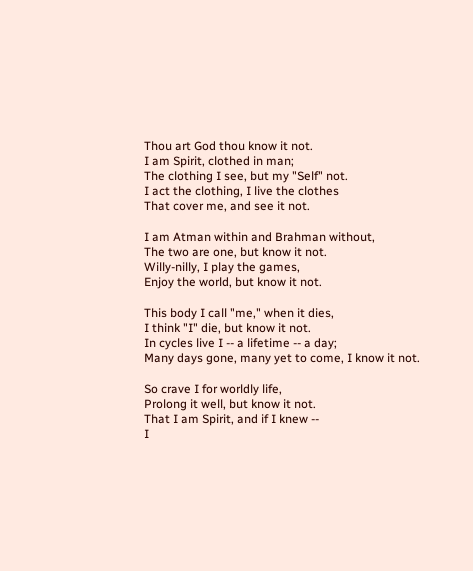Thou art God thou know it not.
I am Spirit, clothed in man;
The clothing I see, but my "Self" not.
I act the clothing, I live the clothes
That cover me, and see it not.

I am Atman within and Brahman without,
The two are one, but know it not.
Willy-nilly, I play the games,
Enjoy the world, but know it not.

This body I call "me," when it dies,
I think "I" die, but know it not.
In cycles live I -- a lifetime -- a day;
Many days gone, many yet to come, I know it not.

So crave I for worldly life,
Prolong it well, but know it not.
That I am Spirit, and if I knew --
I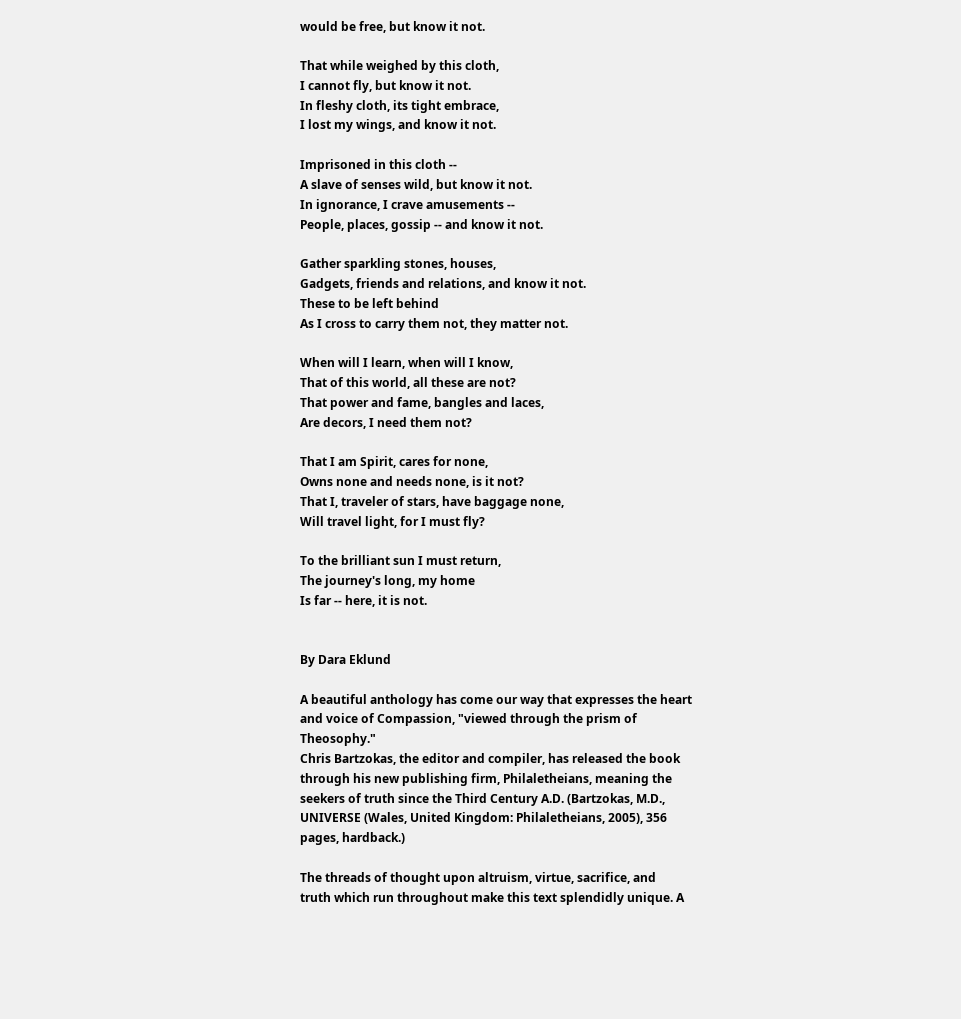would be free, but know it not.

That while weighed by this cloth,
I cannot fly, but know it not.
In fleshy cloth, its tight embrace,
I lost my wings, and know it not.

Imprisoned in this cloth --
A slave of senses wild, but know it not.
In ignorance, I crave amusements --
People, places, gossip -- and know it not.

Gather sparkling stones, houses,
Gadgets, friends and relations, and know it not.
These to be left behind
As I cross to carry them not, they matter not.

When will I learn, when will I know,
That of this world, all these are not?
That power and fame, bangles and laces,
Are decors, I need them not?

That I am Spirit, cares for none,
Owns none and needs none, is it not?
That I, traveler of stars, have baggage none,
Will travel light, for I must fly?

To the brilliant sun I must return,
The journey's long, my home
Is far -- here, it is not.


By Dara Eklund

A beautiful anthology has come our way that expresses the heart
and voice of Compassion, "viewed through the prism of Theosophy."
Chris Bartzokas, the editor and compiler, has released the book
through his new publishing firm, Philaletheians, meaning the
seekers of truth since the Third Century A.D. (Bartzokas, M.D.,
UNIVERSE (Wales, United Kingdom: Philaletheians, 2005), 356
pages, hardback.)

The threads of thought upon altruism, virtue, sacrifice, and
truth which run throughout make this text splendidly unique. A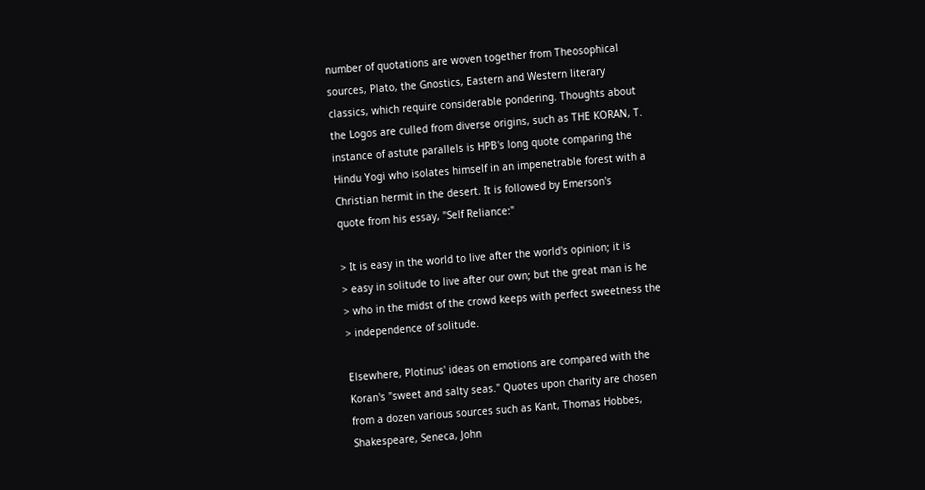number of quotations are woven together from Theosophical
sources, Plato, the Gnostics, Eastern and Western literary
classics, which require considerable pondering. Thoughts about
the Logos are culled from diverse origins, such as THE KORAN, T.
instance of astute parallels is HPB's long quote comparing the
Hindu Yogi who isolates himself in an impenetrable forest with a
Christian hermit in the desert. It is followed by Emerson's
quote from his essay, "Self Reliance:"

> It is easy in the world to live after the world's opinion; it is
> easy in solitude to live after our own; but the great man is he
> who in the midst of the crowd keeps with perfect sweetness the
> independence of solitude.

Elsewhere, Plotinus' ideas on emotions are compared with the
Koran's "sweet and salty seas." Quotes upon charity are chosen
from a dozen various sources such as Kant, Thomas Hobbes,
Shakespeare, Seneca, John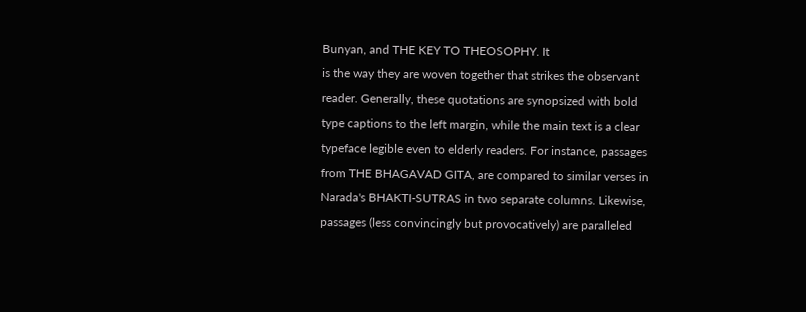Bunyan, and THE KEY TO THEOSOPHY. It
is the way they are woven together that strikes the observant
reader. Generally, these quotations are synopsized with bold
type captions to the left margin, while the main text is a clear
typeface legible even to elderly readers. For instance, passages
from THE BHAGAVAD GITA, are compared to similar verses in
Narada's BHAKTI-SUTRAS in two separate columns. Likewise,
passages (less convincingly but provocatively) are paralleled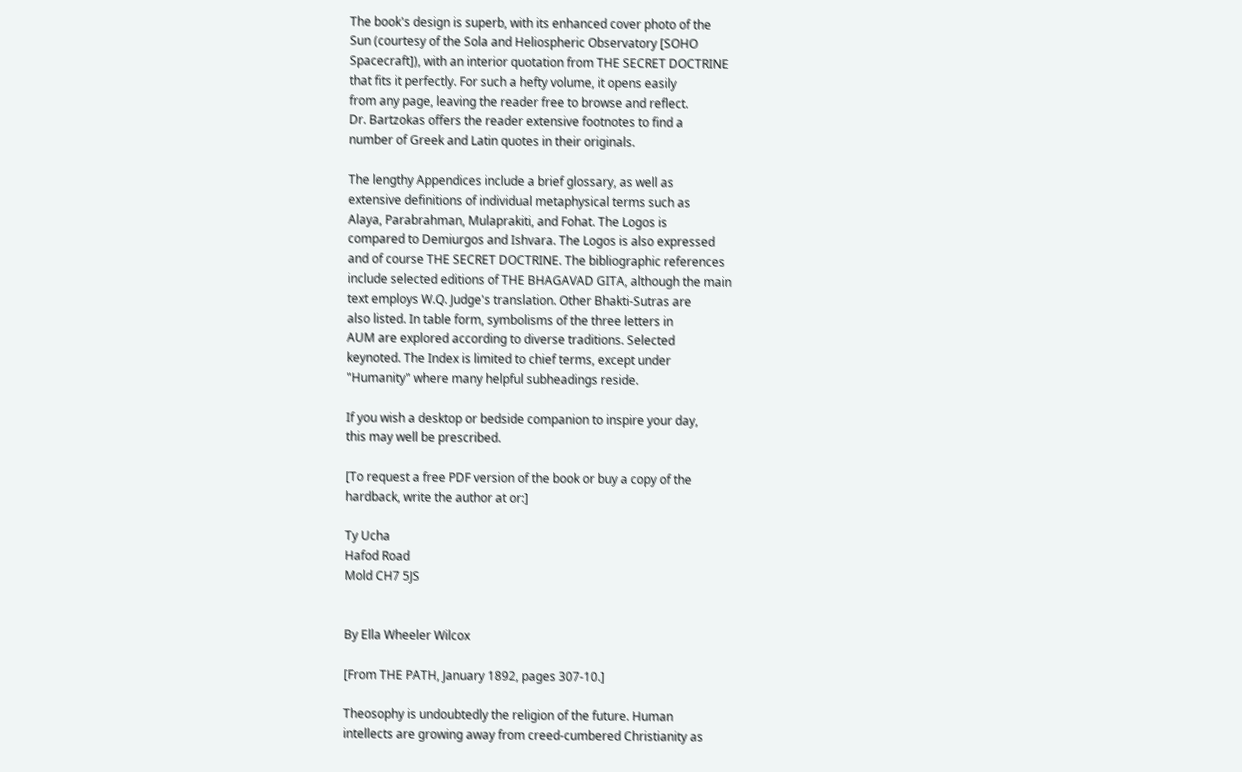The book's design is superb, with its enhanced cover photo of the
Sun (courtesy of the Sola and Heliospheric Observatory [SOHO
Spacecraft]), with an interior quotation from THE SECRET DOCTRINE
that fits it perfectly. For such a hefty volume, it opens easily
from any page, leaving the reader free to browse and reflect.
Dr. Bartzokas offers the reader extensive footnotes to find a
number of Greek and Latin quotes in their originals.

The lengthy Appendices include a brief glossary, as well as
extensive definitions of individual metaphysical terms such as
Alaya, Parabrahman, Mulaprakiti, and Fohat. The Logos is
compared to Demiurgos and Ishvara. The Logos is also expressed
and of course THE SECRET DOCTRINE. The bibliographic references
include selected editions of THE BHAGAVAD GITA, although the main
text employs W.Q. Judge's translation. Other Bhakti-Sutras are
also listed. In table form, symbolisms of the three letters in
AUM are explored according to diverse traditions. Selected
keynoted. The Index is limited to chief terms, except under
"Humanity" where many helpful subheadings reside.

If you wish a desktop or bedside companion to inspire your day,
this may well be prescribed.

[To request a free PDF version of the book or buy a copy of the
hardback, write the author at or:]

Ty Ucha
Hafod Road
Mold CH7 5JS


By Ella Wheeler Wilcox

[From THE PATH, January 1892, pages 307-10.]

Theosophy is undoubtedly the religion of the future. Human
intellects are growing away from creed-cumbered Christianity as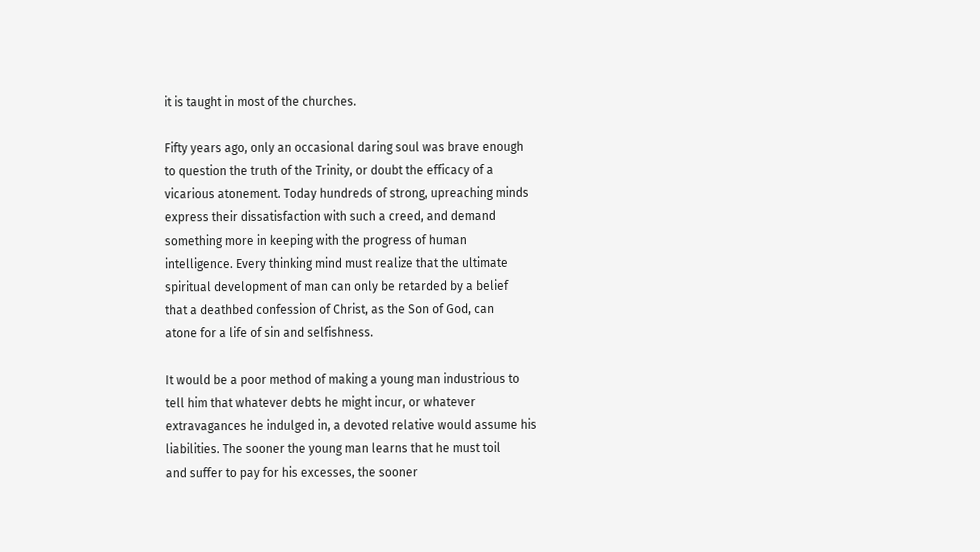it is taught in most of the churches.

Fifty years ago, only an occasional daring soul was brave enough
to question the truth of the Trinity, or doubt the efficacy of a
vicarious atonement. Today hundreds of strong, upreaching minds
express their dissatisfaction with such a creed, and demand
something more in keeping with the progress of human
intelligence. Every thinking mind must realize that the ultimate
spiritual development of man can only be retarded by a belief
that a deathbed confession of Christ, as the Son of God, can
atone for a life of sin and selfishness.

It would be a poor method of making a young man industrious to
tell him that whatever debts he might incur, or whatever
extravagances he indulged in, a devoted relative would assume his
liabilities. The sooner the young man learns that he must toil
and suffer to pay for his excesses, the sooner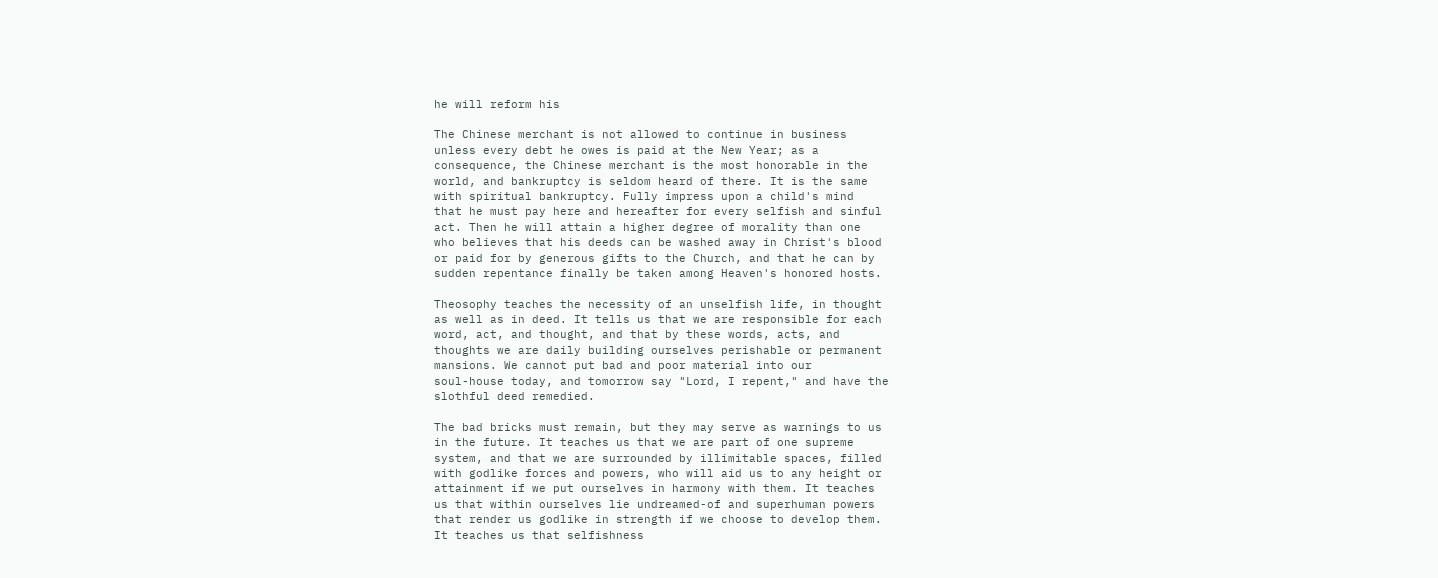he will reform his

The Chinese merchant is not allowed to continue in business
unless every debt he owes is paid at the New Year; as a
consequence, the Chinese merchant is the most honorable in the
world, and bankruptcy is seldom heard of there. It is the same
with spiritual bankruptcy. Fully impress upon a child's mind
that he must pay here and hereafter for every selfish and sinful
act. Then he will attain a higher degree of morality than one
who believes that his deeds can be washed away in Christ's blood
or paid for by generous gifts to the Church, and that he can by
sudden repentance finally be taken among Heaven's honored hosts.

Theosophy teaches the necessity of an unselfish life, in thought
as well as in deed. It tells us that we are responsible for each
word, act, and thought, and that by these words, acts, and
thoughts we are daily building ourselves perishable or permanent
mansions. We cannot put bad and poor material into our
soul-house today, and tomorrow say "Lord, I repent," and have the
slothful deed remedied.

The bad bricks must remain, but they may serve as warnings to us
in the future. It teaches us that we are part of one supreme
system, and that we are surrounded by illimitable spaces, filled
with godlike forces and powers, who will aid us to any height or
attainment if we put ourselves in harmony with them. It teaches
us that within ourselves lie undreamed-of and superhuman powers
that render us godlike in strength if we choose to develop them.
It teaches us that selfishness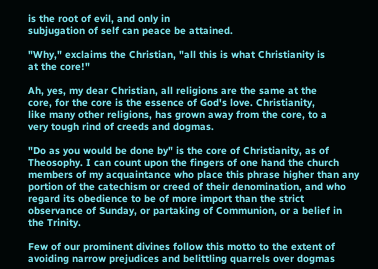is the root of evil, and only in
subjugation of self can peace be attained.

"Why," exclaims the Christian, "all this is what Christianity is
at the core!"

Ah, yes, my dear Christian, all religions are the same at the
core, for the core is the essence of God's love. Christianity,
like many other religions, has grown away from the core, to a
very tough rind of creeds and dogmas.

"Do as you would be done by" is the core of Christianity, as of
Theosophy. I can count upon the fingers of one hand the church
members of my acquaintance who place this phrase higher than any
portion of the catechism or creed of their denomination, and who
regard its obedience to be of more import than the strict
observance of Sunday, or partaking of Communion, or a belief in
the Trinity.

Few of our prominent divines follow this motto to the extent of
avoiding narrow prejudices and belittling quarrels over dogmas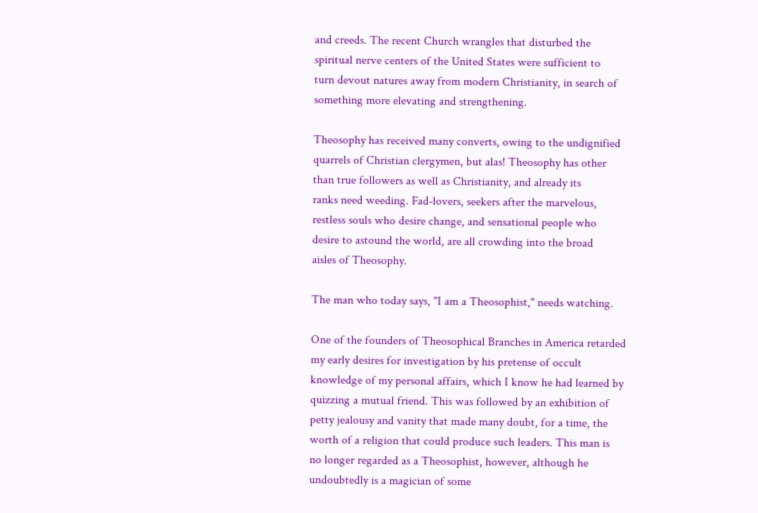and creeds. The recent Church wrangles that disturbed the
spiritual nerve centers of the United States were sufficient to
turn devout natures away from modern Christianity, in search of
something more elevating and strengthening.

Theosophy has received many converts, owing to the undignified
quarrels of Christian clergymen, but alas! Theosophy has other
than true followers as well as Christianity, and already its
ranks need weeding. Fad-lovers, seekers after the marvelous,
restless souls who desire change, and sensational people who
desire to astound the world, are all crowding into the broad
aisles of Theosophy.

The man who today says, "I am a Theosophist," needs watching.

One of the founders of Theosophical Branches in America retarded
my early desires for investigation by his pretense of occult
knowledge of my personal affairs, which I know he had learned by
quizzing a mutual friend. This was followed by an exhibition of
petty jealousy and vanity that made many doubt, for a time, the
worth of a religion that could produce such leaders. This man is
no longer regarded as a Theosophist, however, although he
undoubtedly is a magician of some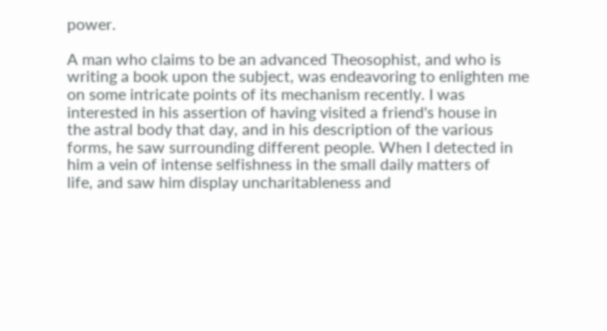power.

A man who claims to be an advanced Theosophist, and who is
writing a book upon the subject, was endeavoring to enlighten me
on some intricate points of its mechanism recently. I was
interested in his assertion of having visited a friend's house in
the astral body that day, and in his description of the various
forms, he saw surrounding different people. When I detected in
him a vein of intense selfishness in the small daily matters of
life, and saw him display uncharitableness and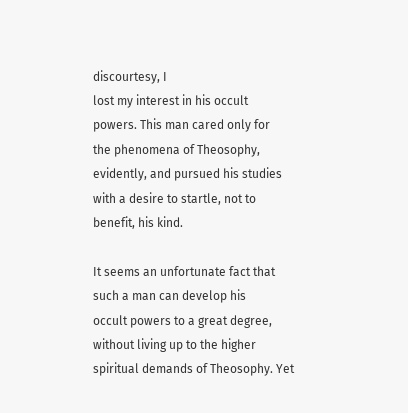discourtesy, I
lost my interest in his occult powers. This man cared only for
the phenomena of Theosophy, evidently, and pursued his studies
with a desire to startle, not to benefit, his kind.

It seems an unfortunate fact that such a man can develop his
occult powers to a great degree, without living up to the higher
spiritual demands of Theosophy. Yet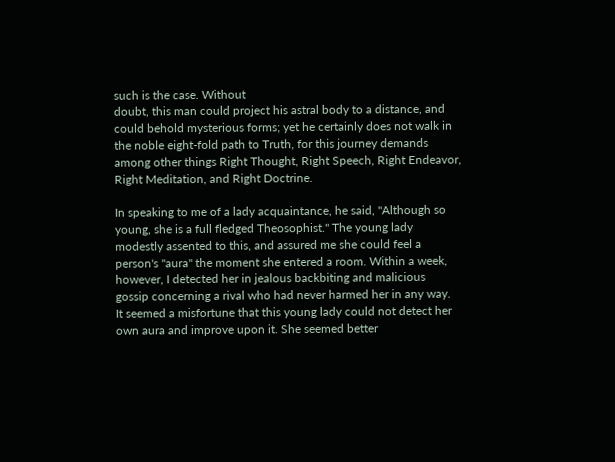such is the case. Without
doubt, this man could project his astral body to a distance, and
could behold mysterious forms; yet he certainly does not walk in
the noble eight-fold path to Truth, for this journey demands
among other things Right Thought, Right Speech, Right Endeavor,
Right Meditation, and Right Doctrine.

In speaking to me of a lady acquaintance, he said, "Although so
young, she is a full fledged Theosophist." The young lady
modestly assented to this, and assured me she could feel a
person's "aura" the moment she entered a room. Within a week,
however, I detected her in jealous backbiting and malicious
gossip concerning a rival who had never harmed her in any way.
It seemed a misfortune that this young lady could not detect her
own aura and improve upon it. She seemed better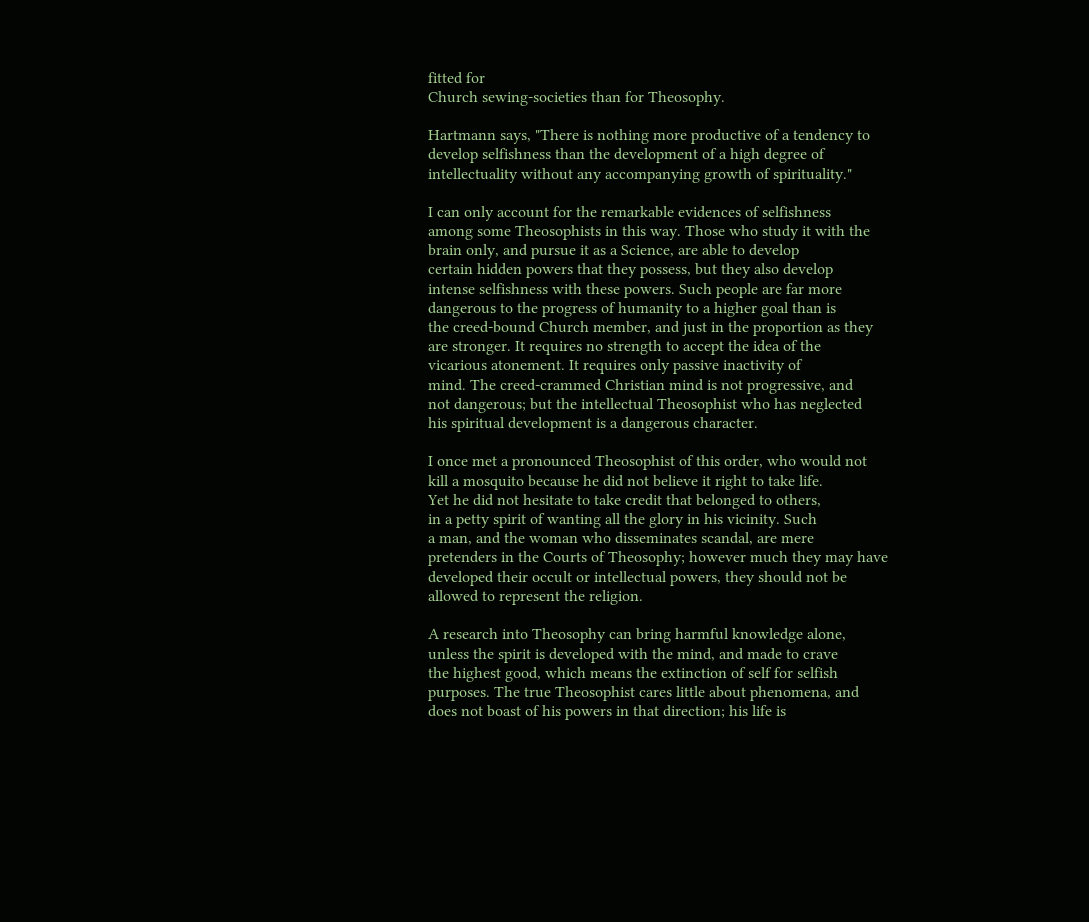fitted for
Church sewing-societies than for Theosophy.

Hartmann says, "There is nothing more productive of a tendency to
develop selfishness than the development of a high degree of
intellectuality without any accompanying growth of spirituality."

I can only account for the remarkable evidences of selfishness
among some Theosophists in this way. Those who study it with the
brain only, and pursue it as a Science, are able to develop
certain hidden powers that they possess, but they also develop
intense selfishness with these powers. Such people are far more
dangerous to the progress of humanity to a higher goal than is
the creed-bound Church member, and just in the proportion as they
are stronger. It requires no strength to accept the idea of the
vicarious atonement. It requires only passive inactivity of
mind. The creed-crammed Christian mind is not progressive, and
not dangerous; but the intellectual Theosophist who has neglected
his spiritual development is a dangerous character.

I once met a pronounced Theosophist of this order, who would not
kill a mosquito because he did not believe it right to take life.
Yet he did not hesitate to take credit that belonged to others,
in a petty spirit of wanting all the glory in his vicinity. Such
a man, and the woman who disseminates scandal, are mere
pretenders in the Courts of Theosophy; however much they may have
developed their occult or intellectual powers, they should not be
allowed to represent the religion.

A research into Theosophy can bring harmful knowledge alone,
unless the spirit is developed with the mind, and made to crave
the highest good, which means the extinction of self for selfish
purposes. The true Theosophist cares little about phenomena, and
does not boast of his powers in that direction; his life is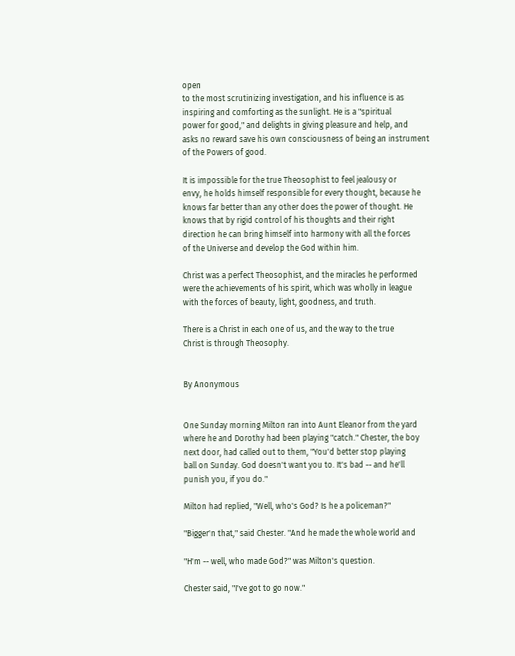open
to the most scrutinizing investigation, and his influence is as
inspiring and comforting as the sunlight. He is a "spiritual
power for good," and delights in giving pleasure and help, and
asks no reward save his own consciousness of being an instrument
of the Powers of good.

It is impossible for the true Theosophist to feel jealousy or
envy, he holds himself responsible for every thought, because he
knows far better than any other does the power of thought. He
knows that by rigid control of his thoughts and their right
direction he can bring himself into harmony with all the forces
of the Universe and develop the God within him.

Christ was a perfect Theosophist, and the miracles he performed
were the achievements of his spirit, which was wholly in league
with the forces of beauty, light, goodness, and truth.

There is a Christ in each one of us, and the way to the true
Christ is through Theosophy.


By Anonymous


One Sunday morning Milton ran into Aunt Eleanor from the yard
where he and Dorothy had been playing "catch." Chester, the boy
next door, had called out to them, "You'd better stop playing
ball on Sunday. God doesn't want you to. It's bad -- and he'll
punish you, if you do."

Milton had replied, "Well, who's God? Is he a policeman?"

"Bigger'n that," said Chester. "And he made the whole world and

"H'm -- well, who made God?" was Milton's question.

Chester said, "I've got to go now."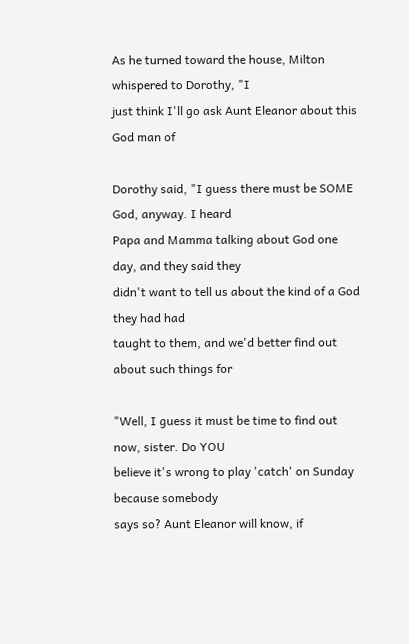As he turned toward the house, Milton whispered to Dorothy, "I
just think I'll go ask Aunt Eleanor about this God man of

Dorothy said, "I guess there must be SOME God, anyway. I heard
Papa and Mamma talking about God one day, and they said they
didn't want to tell us about the kind of a God they had had
taught to them, and we'd better find out about such things for

"Well, I guess it must be time to find out now, sister. Do YOU
believe it's wrong to play 'catch' on Sunday because somebody
says so? Aunt Eleanor will know, if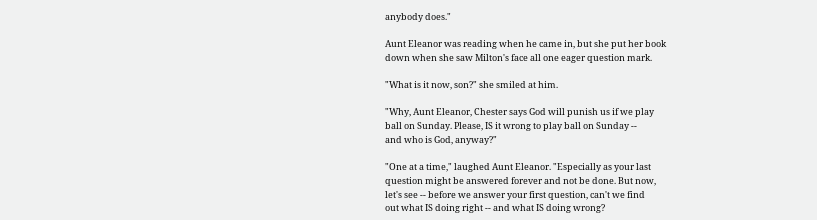anybody does."

Aunt Eleanor was reading when he came in, but she put her book
down when she saw Milton's face all one eager question mark.

"What is it now, son?" she smiled at him.

"Why, Aunt Eleanor, Chester says God will punish us if we play
ball on Sunday. Please, IS it wrong to play ball on Sunday --
and who is God, anyway?"

"One at a time," laughed Aunt Eleanor. "Especially as your last
question might be answered forever and not be done. But now,
let's see -- before we answer your first question, can't we find
out what IS doing right -- and what IS doing wrong?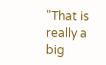"That is really a big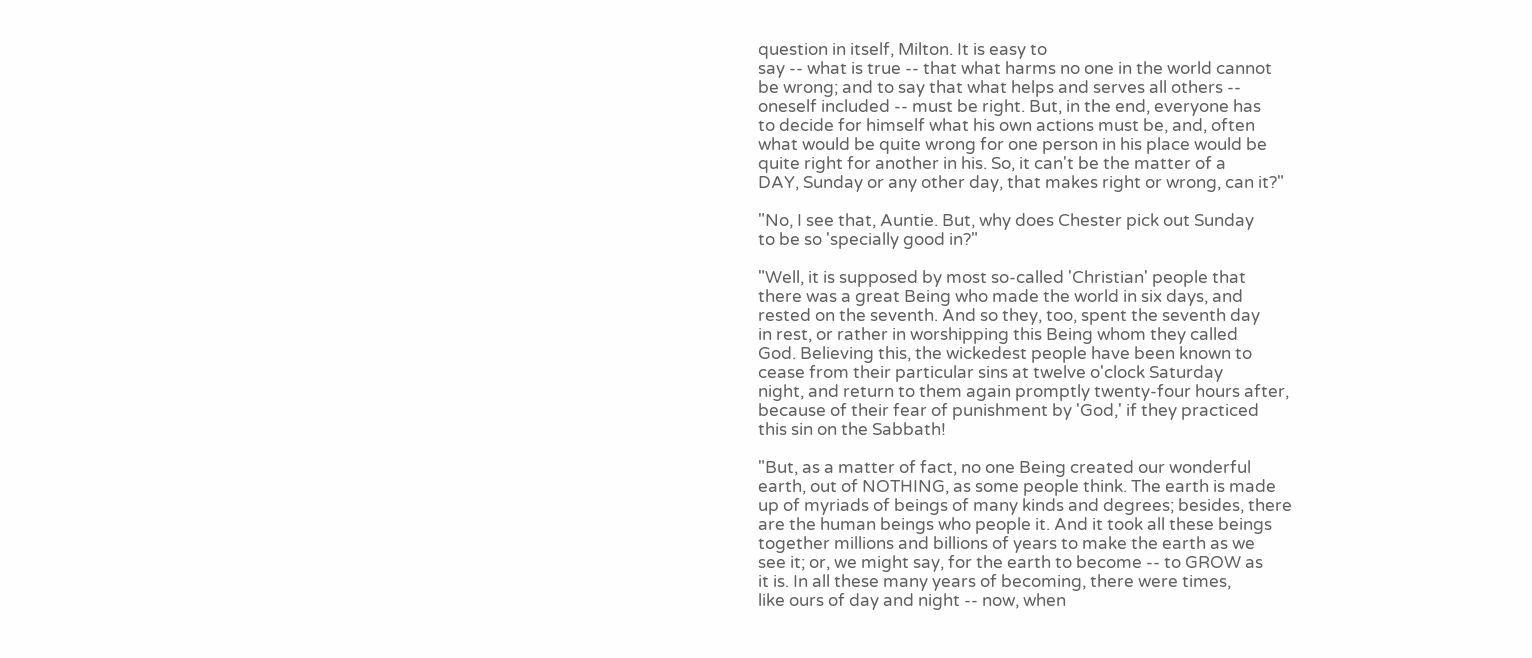question in itself, Milton. It is easy to
say -- what is true -- that what harms no one in the world cannot
be wrong; and to say that what helps and serves all others --
oneself included -- must be right. But, in the end, everyone has
to decide for himself what his own actions must be, and, often
what would be quite wrong for one person in his place would be
quite right for another in his. So, it can't be the matter of a
DAY, Sunday or any other day, that makes right or wrong, can it?"

"No, I see that, Auntie. But, why does Chester pick out Sunday
to be so 'specially good in?"

"Well, it is supposed by most so-called 'Christian' people that
there was a great Being who made the world in six days, and
rested on the seventh. And so they, too, spent the seventh day
in rest, or rather in worshipping this Being whom they called
God. Believing this, the wickedest people have been known to
cease from their particular sins at twelve o'clock Saturday
night, and return to them again promptly twenty-four hours after,
because of their fear of punishment by 'God,' if they practiced
this sin on the Sabbath!

"But, as a matter of fact, no one Being created our wonderful
earth, out of NOTHING, as some people think. The earth is made
up of myriads of beings of many kinds and degrees; besides, there
are the human beings who people it. And it took all these beings
together millions and billions of years to make the earth as we
see it; or, we might say, for the earth to become -- to GROW as
it is. In all these many years of becoming, there were times,
like ours of day and night -- now, when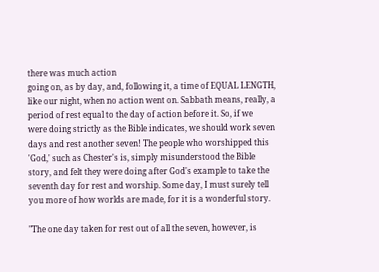there was much action
going on, as by day, and, following it, a time of EQUAL LENGTH,
like our night, when no action went on. Sabbath means, really, a
period of rest equal to the day of action before it. So, if we
were doing strictly as the Bible indicates, we should work seven
days and rest another seven! The people who worshipped this
'God,' such as Chester's is, simply misunderstood the Bible
story, and felt they were doing after God's example to take the
seventh day for rest and worship. Some day, I must surely tell
you more of how worlds are made, for it is a wonderful story.

"The one day taken for rest out of all the seven, however, is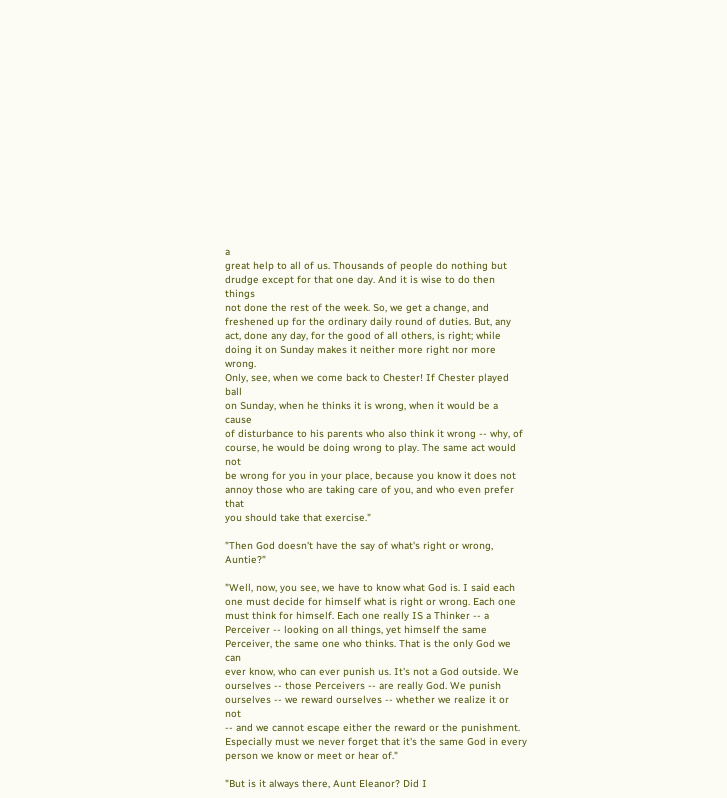a
great help to all of us. Thousands of people do nothing but
drudge except for that one day. And it is wise to do then things
not done the rest of the week. So, we get a change, and
freshened up for the ordinary daily round of duties. But, any
act, done any day, for the good of all others, is right; while
doing it on Sunday makes it neither more right nor more wrong.
Only, see, when we come back to Chester! If Chester played ball
on Sunday, when he thinks it is wrong, when it would be a cause
of disturbance to his parents who also think it wrong -- why, of
course, he would be doing wrong to play. The same act would not
be wrong for you in your place, because you know it does not
annoy those who are taking care of you, and who even prefer that
you should take that exercise."

"Then God doesn't have the say of what's right or wrong, Auntie?"

"Well, now, you see, we have to know what God is. I said each
one must decide for himself what is right or wrong. Each one
must think for himself. Each one really IS a Thinker -- a
Perceiver -- looking on all things, yet himself the same
Perceiver, the same one who thinks. That is the only God we can
ever know, who can ever punish us. It's not a God outside. We
ourselves -- those Perceivers -- are really God. We punish
ourselves -- we reward ourselves -- whether we realize it or not
-- and we cannot escape either the reward or the punishment.
Especially must we never forget that it's the same God in every
person we know or meet or hear of."

"But is it always there, Aunt Eleanor? Did I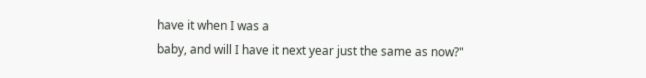have it when I was a
baby, and will I have it next year just the same as now?"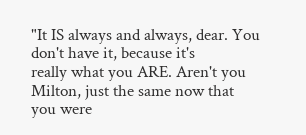"It IS always and always, dear. You don't have it, because it's
really what you ARE. Aren't you Milton, just the same now that
you were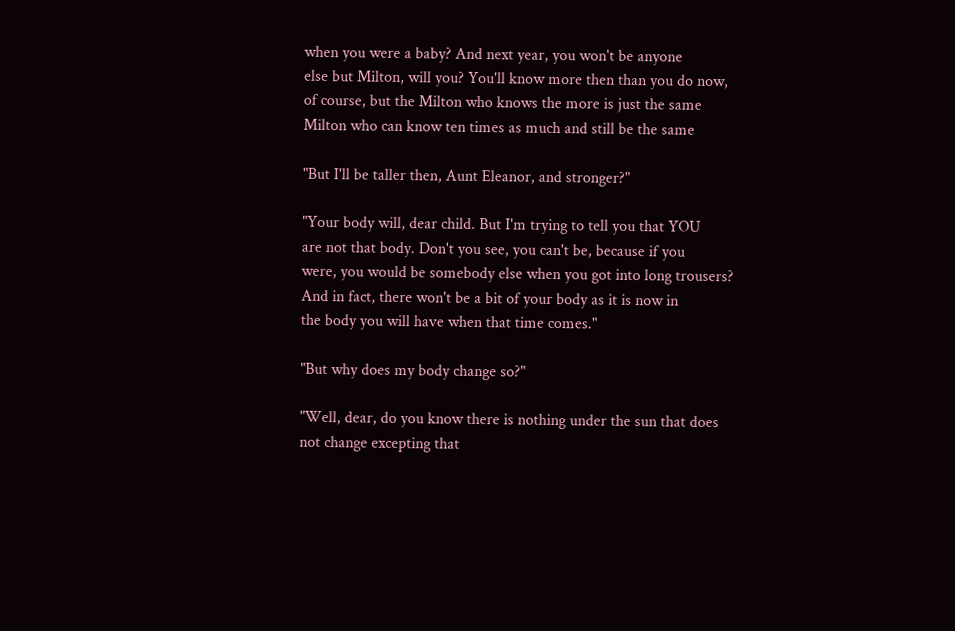when you were a baby? And next year, you won't be anyone
else but Milton, will you? You'll know more then than you do now,
of course, but the Milton who knows the more is just the same
Milton who can know ten times as much and still be the same

"But I'll be taller then, Aunt Eleanor, and stronger?"

"Your body will, dear child. But I'm trying to tell you that YOU
are not that body. Don't you see, you can't be, because if you
were, you would be somebody else when you got into long trousers?
And in fact, there won't be a bit of your body as it is now in
the body you will have when that time comes."

"But why does my body change so?"

"Well, dear, do you know there is nothing under the sun that does
not change excepting that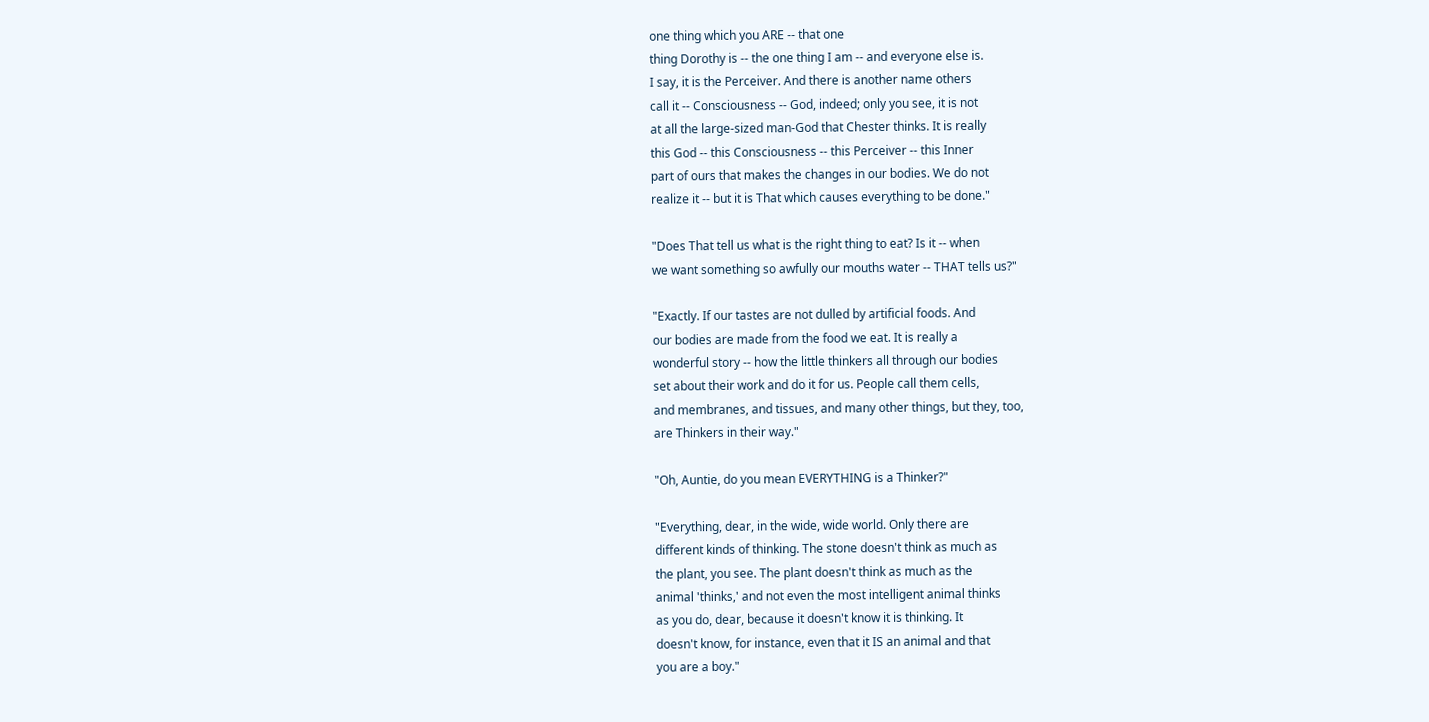one thing which you ARE -- that one
thing Dorothy is -- the one thing I am -- and everyone else is.
I say, it is the Perceiver. And there is another name others
call it -- Consciousness -- God, indeed; only you see, it is not
at all the large-sized man-God that Chester thinks. It is really
this God -- this Consciousness -- this Perceiver -- this Inner
part of ours that makes the changes in our bodies. We do not
realize it -- but it is That which causes everything to be done."

"Does That tell us what is the right thing to eat? Is it -- when
we want something so awfully our mouths water -- THAT tells us?"

"Exactly. If our tastes are not dulled by artificial foods. And
our bodies are made from the food we eat. It is really a
wonderful story -- how the little thinkers all through our bodies
set about their work and do it for us. People call them cells,
and membranes, and tissues, and many other things, but they, too,
are Thinkers in their way."

"Oh, Auntie, do you mean EVERYTHING is a Thinker?"

"Everything, dear, in the wide, wide world. Only there are
different kinds of thinking. The stone doesn't think as much as
the plant, you see. The plant doesn't think as much as the
animal 'thinks,' and not even the most intelligent animal thinks
as you do, dear, because it doesn't know it is thinking. It
doesn't know, for instance, even that it IS an animal and that
you are a boy."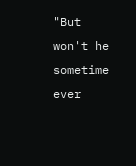"But won't he sometime ever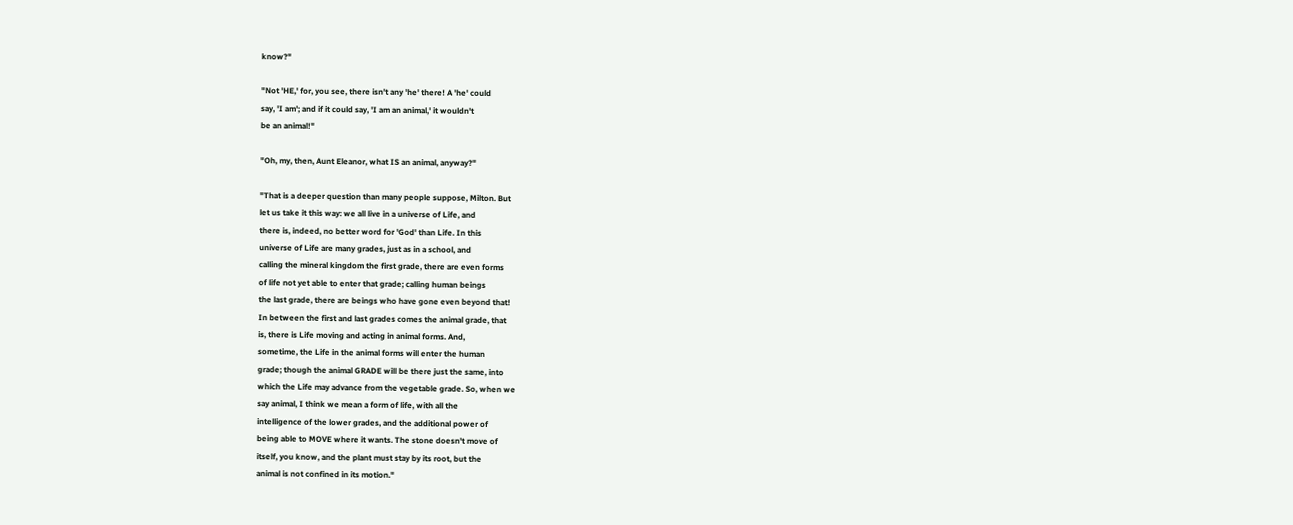know?"

"Not 'HE,' for, you see, there isn't any 'he' there! A 'he' could
say, 'I am'; and if it could say, 'I am an animal,' it wouldn't
be an animal!"

"Oh, my, then, Aunt Eleanor, what IS an animal, anyway?"

"That is a deeper question than many people suppose, Milton. But
let us take it this way: we all live in a universe of Life, and
there is, indeed, no better word for 'God' than Life. In this
universe of Life are many grades, just as in a school, and
calling the mineral kingdom the first grade, there are even forms
of life not yet able to enter that grade; calling human beings
the last grade, there are beings who have gone even beyond that!
In between the first and last grades comes the animal grade, that
is, there is Life moving and acting in animal forms. And,
sometime, the Life in the animal forms will enter the human
grade; though the animal GRADE will be there just the same, into
which the Life may advance from the vegetable grade. So, when we
say animal, I think we mean a form of life, with all the
intelligence of the lower grades, and the additional power of
being able to MOVE where it wants. The stone doesn't move of
itself, you know, and the plant must stay by its root, but the
animal is not confined in its motion."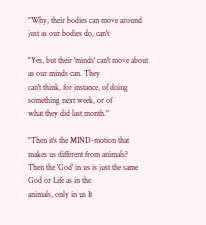"Why, their bodies can move around just as our bodies do, can't

"Yes, but their 'minds' can't move about as our minds can. They
can't think, for instance, of doing something next week, or of
what they did last month."

"Then it's the MIND-motion that makes us different from animals?
Then the 'God' in us is just the same God or Life as in the
animals, only in us It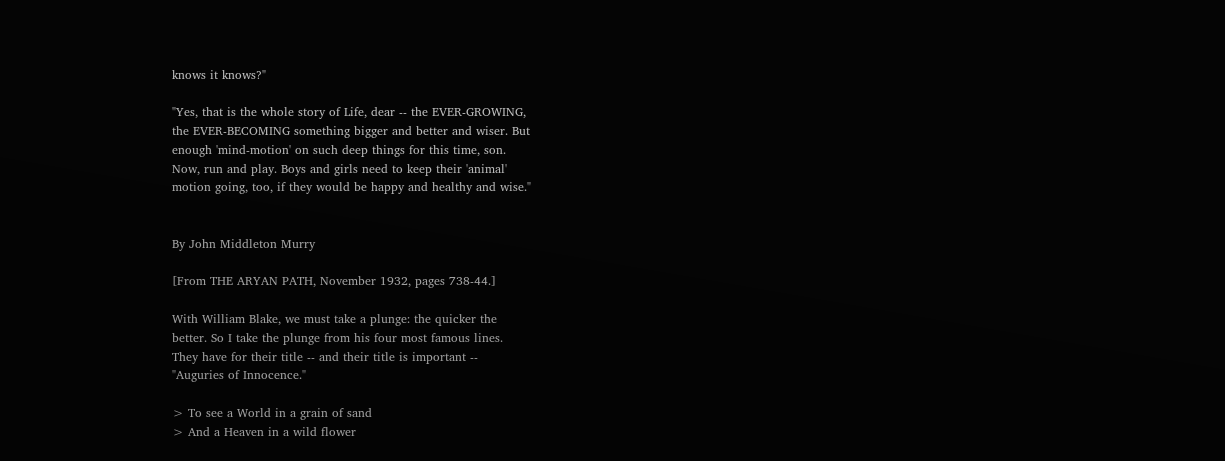knows it knows?"

"Yes, that is the whole story of Life, dear -- the EVER-GROWING,
the EVER-BECOMING something bigger and better and wiser. But
enough 'mind-motion' on such deep things for this time, son.
Now, run and play. Boys and girls need to keep their 'animal'
motion going, too, if they would be happy and healthy and wise."


By John Middleton Murry

[From THE ARYAN PATH, November 1932, pages 738-44.]

With William Blake, we must take a plunge: the quicker the
better. So I take the plunge from his four most famous lines.
They have for their title -- and their title is important --
"Auguries of Innocence."

> To see a World in a grain of sand
> And a Heaven in a wild flower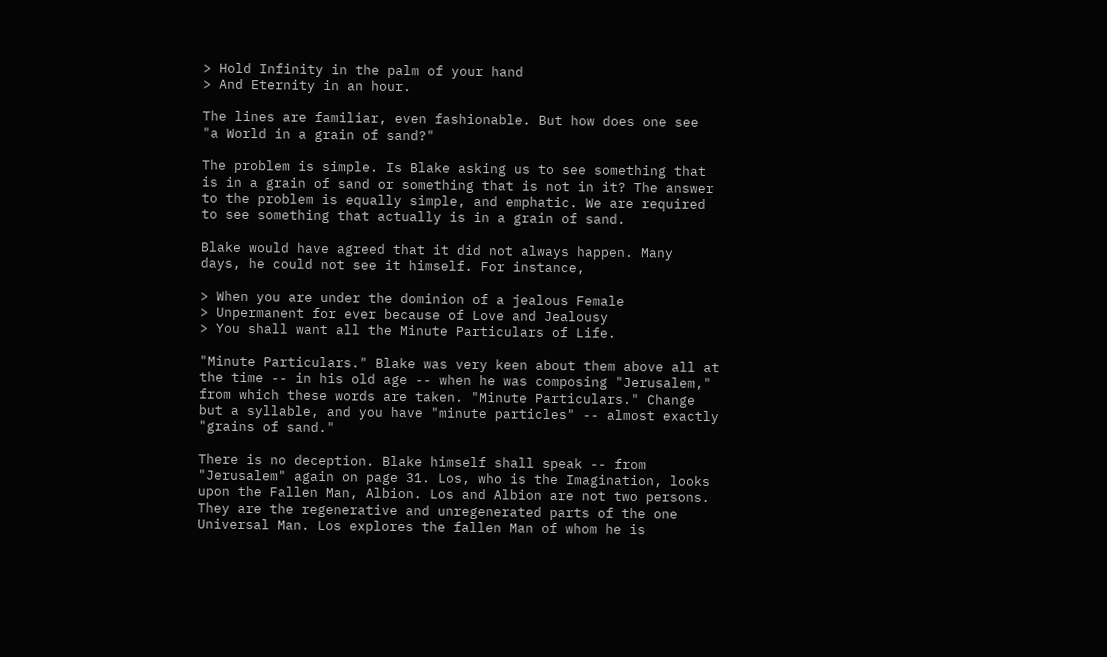> Hold Infinity in the palm of your hand
> And Eternity in an hour.

The lines are familiar, even fashionable. But how does one see
"a World in a grain of sand?"

The problem is simple. Is Blake asking us to see something that
is in a grain of sand or something that is not in it? The answer
to the problem is equally simple, and emphatic. We are required
to see something that actually is in a grain of sand.

Blake would have agreed that it did not always happen. Many
days, he could not see it himself. For instance,

> When you are under the dominion of a jealous Female
> Unpermanent for ever because of Love and Jealousy
> You shall want all the Minute Particulars of Life.

"Minute Particulars." Blake was very keen about them above all at
the time -- in his old age -- when he was composing "Jerusalem,"
from which these words are taken. "Minute Particulars." Change
but a syllable, and you have "minute particles" -- almost exactly
"grains of sand."

There is no deception. Blake himself shall speak -- from
"Jerusalem" again on page 31. Los, who is the Imagination, looks
upon the Fallen Man, Albion. Los and Albion are not two persons.
They are the regenerative and unregenerated parts of the one
Universal Man. Los explores the fallen Man of whom he is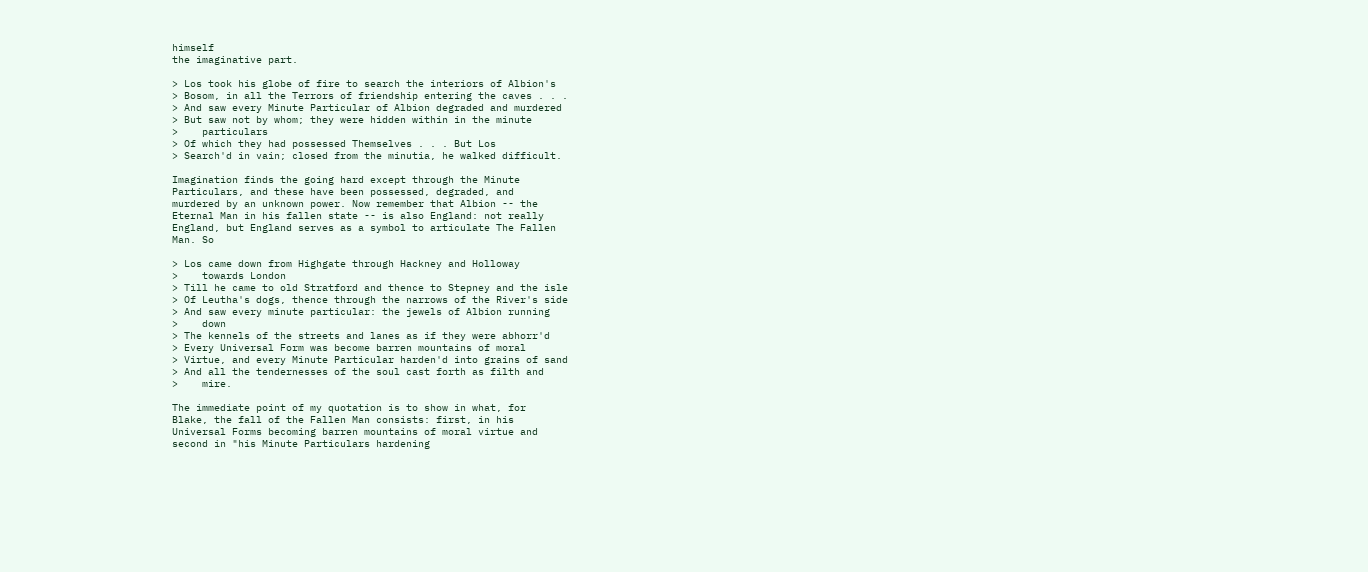himself
the imaginative part.

> Los took his globe of fire to search the interiors of Albion's
> Bosom, in all the Terrors of friendship entering the caves . . .
> And saw every Minute Particular of Albion degraded and murdered
> But saw not by whom; they were hidden within in the minute
>    particulars
> Of which they had possessed Themselves . . . But Los
> Search'd in vain; closed from the minutia, he walked difficult.

Imagination finds the going hard except through the Minute
Particulars, and these have been possessed, degraded, and
murdered by an unknown power. Now remember that Albion -- the
Eternal Man in his fallen state -- is also England: not really
England, but England serves as a symbol to articulate The Fallen
Man. So

> Los came down from Highgate through Hackney and Holloway
>    towards London
> Till he came to old Stratford and thence to Stepney and the isle
> Of Leutha's dogs, thence through the narrows of the River's side
> And saw every minute particular: the jewels of Albion running
>    down
> The kennels of the streets and lanes as if they were abhorr'd
> Every Universal Form was become barren mountains of moral
> Virtue, and every Minute Particular harden'd into grains of sand
> And all the tendernesses of the soul cast forth as filth and
>    mire.

The immediate point of my quotation is to show in what, for
Blake, the fall of the Fallen Man consists: first, in his
Universal Forms becoming barren mountains of moral virtue and
second in "his Minute Particulars hardening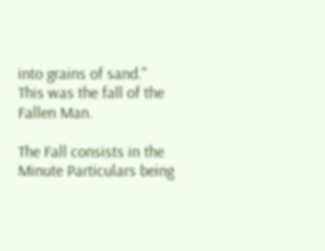into grains of sand."
This was the fall of the Fallen Man.

The Fall consists in the Minute Particulars being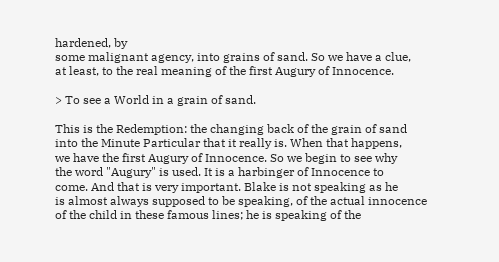hardened, by
some malignant agency, into grains of sand. So we have a clue,
at least, to the real meaning of the first Augury of Innocence.

> To see a World in a grain of sand.

This is the Redemption: the changing back of the grain of sand
into the Minute Particular that it really is. When that happens,
we have the first Augury of Innocence. So we begin to see why
the word "Augury" is used. It is a harbinger of Innocence to
come. And that is very important. Blake is not speaking as he
is almost always supposed to be speaking, of the actual innocence
of the child in these famous lines; he is speaking of the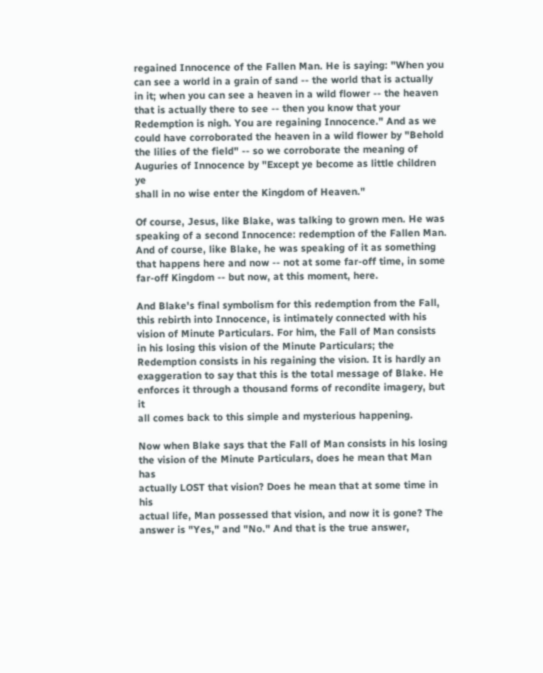regained Innocence of the Fallen Man. He is saying: "When you
can see a world in a grain of sand -- the world that is actually
in it; when you can see a heaven in a wild flower -- the heaven
that is actually there to see -- then you know that your
Redemption is nigh. You are regaining Innocence." And as we
could have corroborated the heaven in a wild flower by "Behold
the lilies of the field" -- so we corroborate the meaning of
Auguries of Innocence by "Except ye become as little children ye
shall in no wise enter the Kingdom of Heaven."

Of course, Jesus, like Blake, was talking to grown men. He was
speaking of a second Innocence: redemption of the Fallen Man.
And of course, like Blake, he was speaking of it as something
that happens here and now -- not at some far-off time, in some
far-off Kingdom -- but now, at this moment, here.

And Blake's final symbolism for this redemption from the Fall,
this rebirth into Innocence, is intimately connected with his
vision of Minute Particulars. For him, the Fall of Man consists
in his losing this vision of the Minute Particulars; the
Redemption consists in his regaining the vision. It is hardly an
exaggeration to say that this is the total message of Blake. He
enforces it through a thousand forms of recondite imagery, but it
all comes back to this simple and mysterious happening.

Now when Blake says that the Fall of Man consists in his losing
the vision of the Minute Particulars, does he mean that Man has
actually LOST that vision? Does he mean that at some time in his
actual life, Man possessed that vision, and now it is gone? The
answer is "Yes," and "No." And that is the true answer,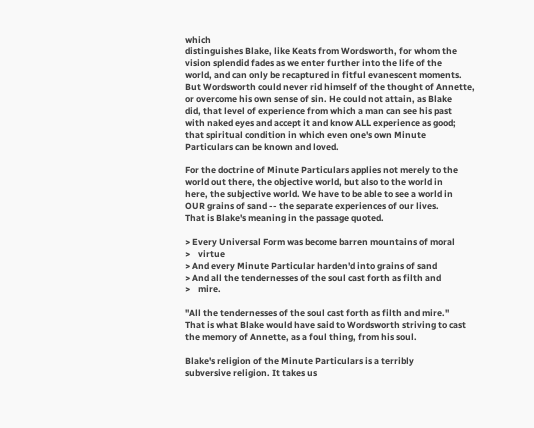which
distinguishes Blake, like Keats from Wordsworth, for whom the
vision splendid fades as we enter further into the life of the
world, and can only be recaptured in fitful evanescent moments.
But Wordsworth could never rid himself of the thought of Annette,
or overcome his own sense of sin. He could not attain, as Blake
did, that level of experience from which a man can see his past
with naked eyes and accept it and know ALL experience as good;
that spiritual condition in which even one's own Minute
Particulars can be known and loved.

For the doctrine of Minute Particulars applies not merely to the
world out there, the objective world, but also to the world in
here, the subjective world. We have to be able to see a world in
OUR grains of sand -- the separate experiences of our lives.
That is Blake's meaning in the passage quoted.

> Every Universal Form was become barren mountains of moral
>    virtue
> And every Minute Particular harden'd into grains of sand
> And all the tendernesses of the soul cast forth as filth and
>    mire.

"All the tendernesses of the soul cast forth as filth and mire."
That is what Blake would have said to Wordsworth striving to cast
the memory of Annette, as a foul thing, from his soul.

Blake's religion of the Minute Particulars is a terribly
subversive religion. It takes us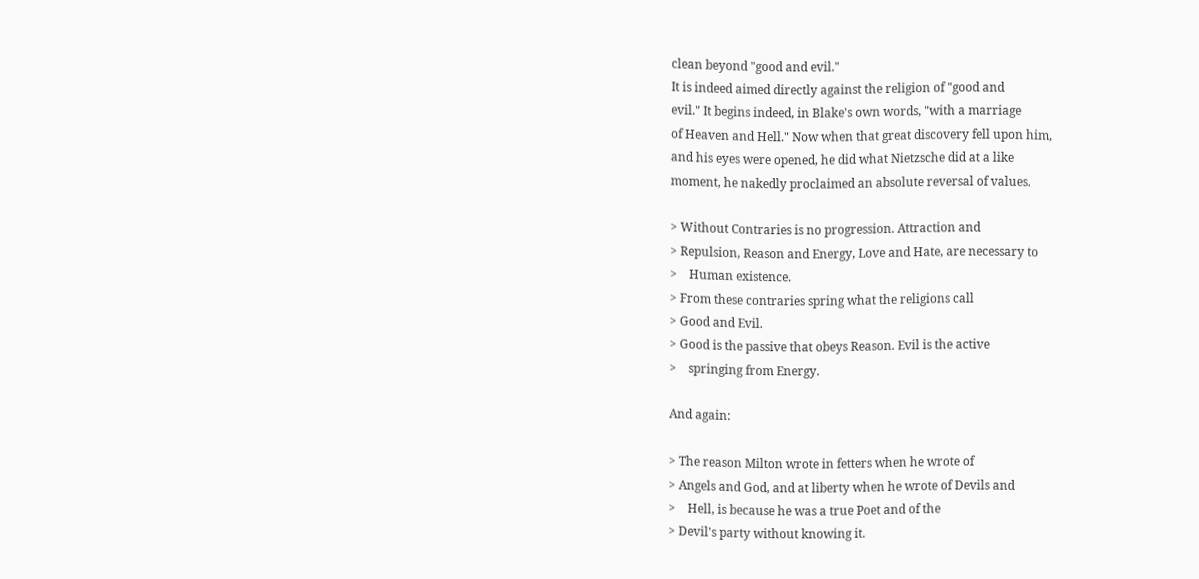clean beyond "good and evil."
It is indeed aimed directly against the religion of "good and
evil." It begins indeed, in Blake's own words, "with a marriage
of Heaven and Hell." Now when that great discovery fell upon him,
and his eyes were opened, he did what Nietzsche did at a like
moment, he nakedly proclaimed an absolute reversal of values.

> Without Contraries is no progression. Attraction and
> Repulsion, Reason and Energy, Love and Hate, are necessary to
>    Human existence.
> From these contraries spring what the religions call
> Good and Evil.
> Good is the passive that obeys Reason. Evil is the active
>    springing from Energy.

And again:

> The reason Milton wrote in fetters when he wrote of
> Angels and God, and at liberty when he wrote of Devils and
>    Hell, is because he was a true Poet and of the
> Devil's party without knowing it.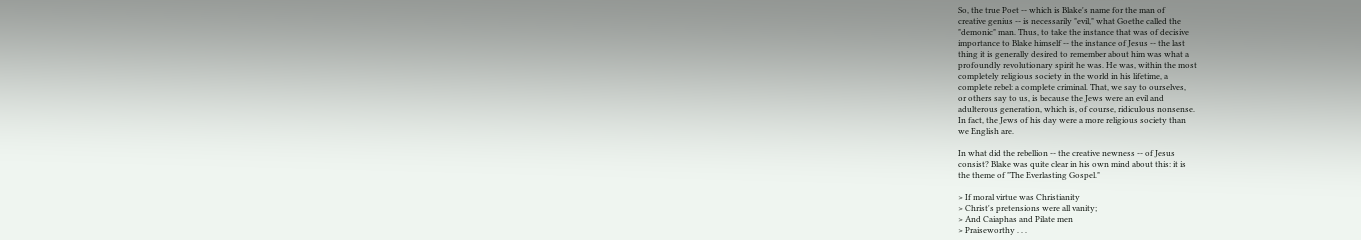So, the true Poet -- which is Blake's name for the man of
creative genius -- is necessarily "evil," what Goethe called the
"demonic" man. Thus, to take the instance that was of decisive
importance to Blake himself -- the instance of Jesus -- the last
thing it is generally desired to remember about him was what a
profoundly revolutionary spirit he was. He was, within the most
completely religious society in the world in his lifetime, a
complete rebel: a complete criminal. That, we say to ourselves,
or others say to us, is because the Jews were an evil and
adulterous generation, which is, of course, ridiculous nonsense.
In fact, the Jews of his day were a more religious society than
we English are.

In what did the rebellion -- the creative newness -- of Jesus
consist? Blake was quite clear in his own mind about this: it is
the theme of "The Everlasting Gospel."

> If moral virtue was Christianity
> Christ's pretensions were all vanity;
> And Caiaphas and Pilate men
> Praiseworthy . . .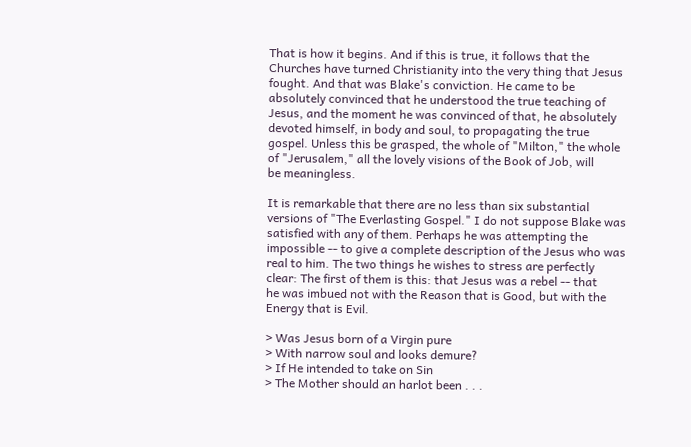That is how it begins. And if this is true, it follows that the
Churches have turned Christianity into the very thing that Jesus
fought. And that was Blake's conviction. He came to be
absolutely convinced that he understood the true teaching of
Jesus, and the moment he was convinced of that, he absolutely
devoted himself, in body and soul, to propagating the true
gospel. Unless this be grasped, the whole of "Milton," the whole
of "Jerusalem," all the lovely visions of the Book of Job, will
be meaningless.

It is remarkable that there are no less than six substantial
versions of "The Everlasting Gospel." I do not suppose Blake was
satisfied with any of them. Perhaps he was attempting the
impossible -- to give a complete description of the Jesus who was
real to him. The two things he wishes to stress are perfectly
clear: The first of them is this: that Jesus was a rebel -- that
he was imbued not with the Reason that is Good, but with the
Energy that is Evil.

> Was Jesus born of a Virgin pure
> With narrow soul and looks demure?
> If He intended to take on Sin
> The Mother should an harlot been . . .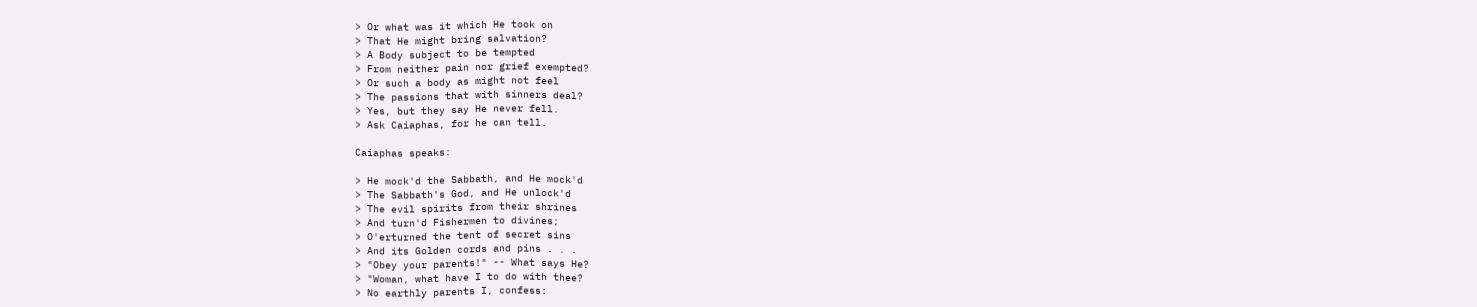> Or what was it which He took on
> That He might bring salvation?
> A Body subject to be tempted
> From neither pain nor grief exempted?
> Or such a body as might not feel
> The passions that with sinners deal?
> Yes, but they say He never fell.
> Ask Caiaphas, for he can tell.

Caiaphas speaks:

> He mock'd the Sabbath, and He mock'd
> The Sabbath's God, and He unlock'd
> The evil spirits from their shrines
> And turn'd Fishermen to divines;
> O'erturned the tent of secret sins
> And its Golden cords and pins . . .
> "Obey your parents!" -- What says He?
> "Woman, what have I to do with thee?
> No earthly parents I, confess: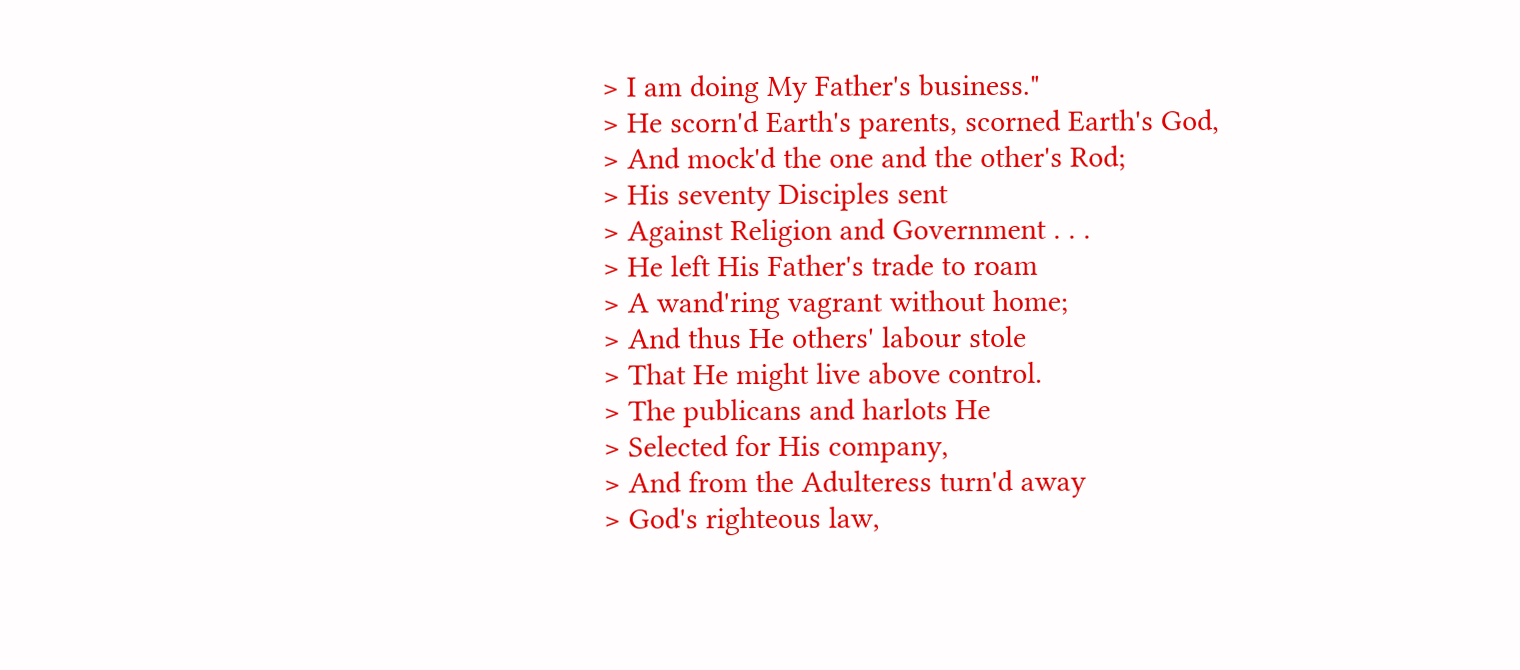> I am doing My Father's business."
> He scorn'd Earth's parents, scorned Earth's God,
> And mock'd the one and the other's Rod;
> His seventy Disciples sent
> Against Religion and Government . . .
> He left His Father's trade to roam
> A wand'ring vagrant without home;
> And thus He others' labour stole
> That He might live above control.
> The publicans and harlots He
> Selected for His company,
> And from the Adulteress turn'd away
> God's righteous law,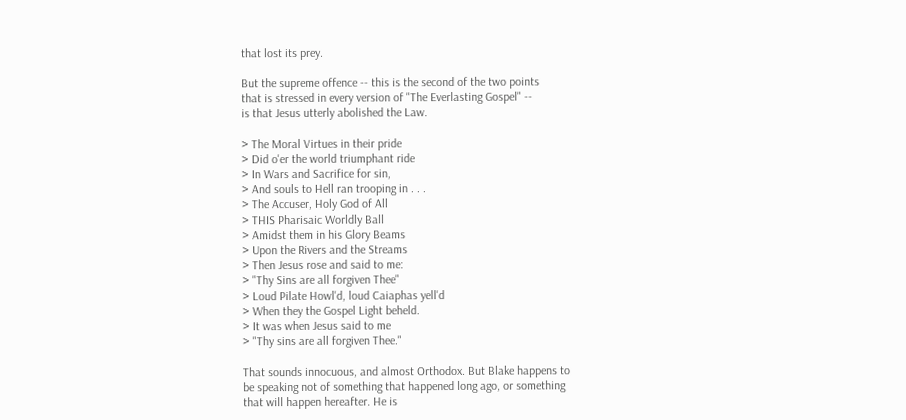that lost its prey.

But the supreme offence -- this is the second of the two points
that is stressed in every version of "The Everlasting Gospel" --
is that Jesus utterly abolished the Law.

> The Moral Virtues in their pride
> Did o'er the world triumphant ride
> In Wars and Sacrifice for sin,
> And souls to Hell ran trooping in . . .
> The Accuser, Holy God of All
> THIS Pharisaic Worldly Ball
> Amidst them in his Glory Beams
> Upon the Rivers and the Streams
> Then Jesus rose and said to me:
> "Thy Sins are all forgiven Thee"
> Loud Pilate Howl'd, loud Caiaphas yell'd
> When they the Gospel Light beheld.
> It was when Jesus said to me
> "Thy sins are all forgiven Thee."

That sounds innocuous, and almost Orthodox. But Blake happens to
be speaking not of something that happened long ago, or something
that will happen hereafter. He is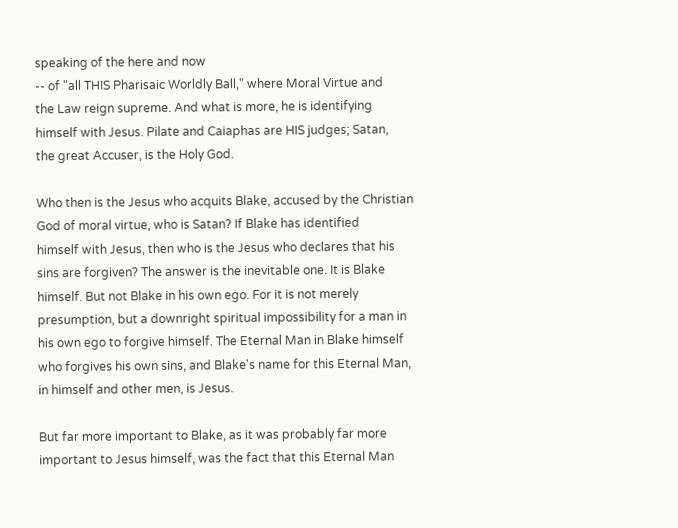speaking of the here and now
-- of "all THIS Pharisaic Worldly Ball," where Moral Virtue and
the Law reign supreme. And what is more, he is identifying
himself with Jesus. Pilate and Caiaphas are HIS judges; Satan,
the great Accuser, is the Holy God.

Who then is the Jesus who acquits Blake, accused by the Christian
God of moral virtue, who is Satan? If Blake has identified
himself with Jesus, then who is the Jesus who declares that his
sins are forgiven? The answer is the inevitable one. It is Blake
himself. But not Blake in his own ego. For it is not merely
presumption, but a downright spiritual impossibility for a man in
his own ego to forgive himself. The Eternal Man in Blake himself
who forgives his own sins, and Blake's name for this Eternal Man,
in himself and other men, is Jesus.

But far more important to Blake, as it was probably far more
important to Jesus himself, was the fact that this Eternal Man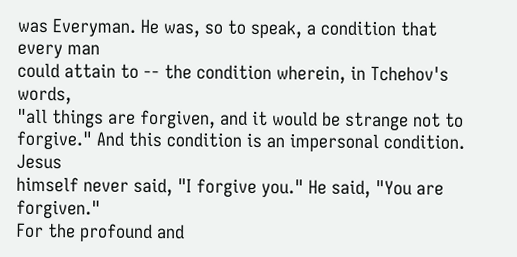was Everyman. He was, so to speak, a condition that every man
could attain to -- the condition wherein, in Tchehov's words,
"all things are forgiven, and it would be strange not to
forgive." And this condition is an impersonal condition. Jesus
himself never said, "I forgive you." He said, "You are forgiven."
For the profound and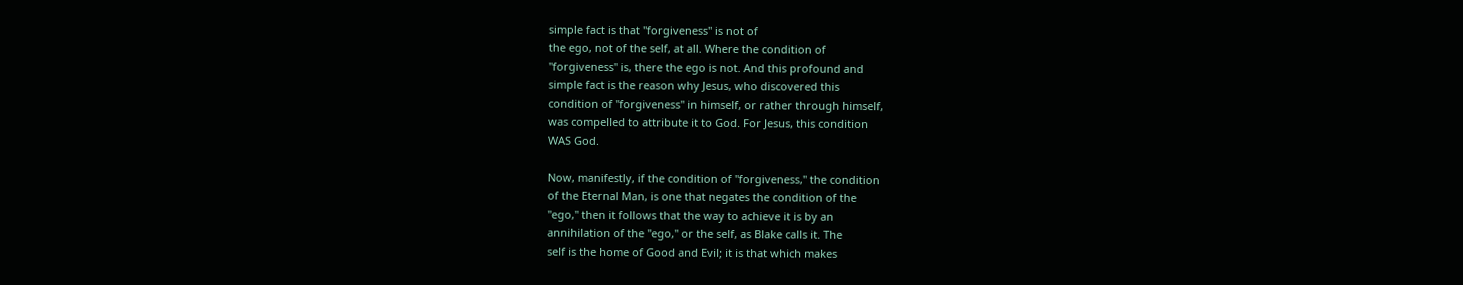simple fact is that "forgiveness" is not of
the ego, not of the self, at all. Where the condition of
"forgiveness" is, there the ego is not. And this profound and
simple fact is the reason why Jesus, who discovered this
condition of "forgiveness" in himself, or rather through himself,
was compelled to attribute it to God. For Jesus, this condition
WAS God.

Now, manifestly, if the condition of "forgiveness," the condition
of the Eternal Man, is one that negates the condition of the
"ego," then it follows that the way to achieve it is by an
annihilation of the "ego," or the self, as Blake calls it. The
self is the home of Good and Evil; it is that which makes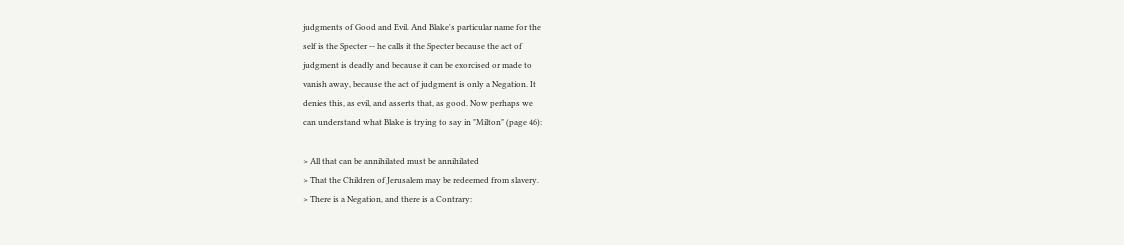judgments of Good and Evil. And Blake's particular name for the
self is the Specter -- he calls it the Specter because the act of
judgment is deadly and because it can be exorcised or made to
vanish away, because the act of judgment is only a Negation. It
denies this, as evil, and asserts that, as good. Now perhaps we
can understand what Blake is trying to say in "Milton" (page 46):

> All that can be annihilated must be annihilated
> That the Children of Jerusalem may be redeemed from slavery.
> There is a Negation, and there is a Contrary: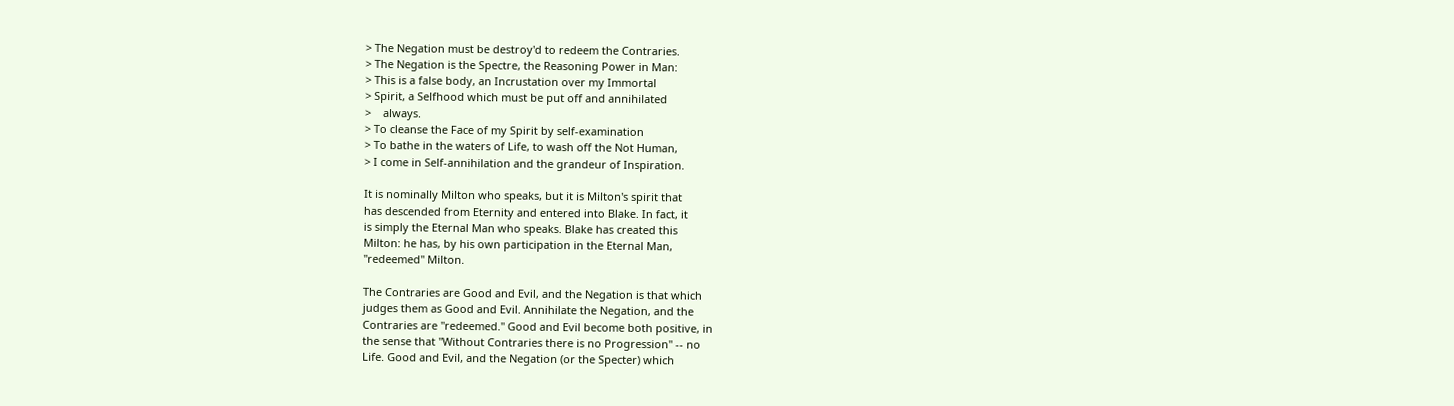> The Negation must be destroy'd to redeem the Contraries.
> The Negation is the Spectre, the Reasoning Power in Man:
> This is a false body, an Incrustation over my Immortal
> Spirit, a Selfhood which must be put off and annihilated
>    always.
> To cleanse the Face of my Spirit by self-examination
> To bathe in the waters of Life, to wash off the Not Human,
> I come in Self-annihilation and the grandeur of Inspiration.

It is nominally Milton who speaks, but it is Milton's spirit that
has descended from Eternity and entered into Blake. In fact, it
is simply the Eternal Man who speaks. Blake has created this
Milton: he has, by his own participation in the Eternal Man,
"redeemed" Milton.

The Contraries are Good and Evil, and the Negation is that which
judges them as Good and Evil. Annihilate the Negation, and the
Contraries are "redeemed." Good and Evil become both positive, in
the sense that "Without Contraries there is no Progression" -- no
Life. Good and Evil, and the Negation (or the Specter) which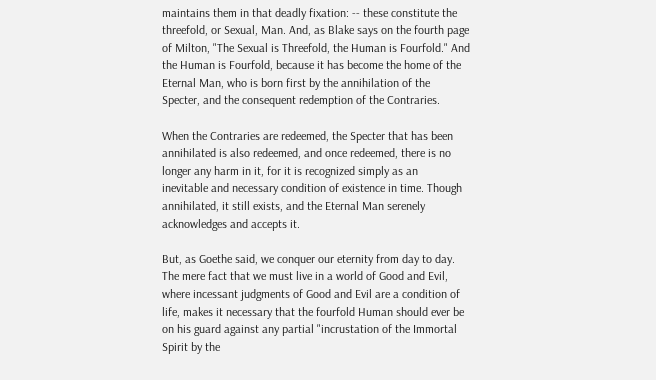maintains them in that deadly fixation: -- these constitute the
threefold, or Sexual, Man. And, as Blake says on the fourth page
of Milton, "The Sexual is Threefold, the Human is Fourfold." And
the Human is Fourfold, because it has become the home of the
Eternal Man, who is born first by the annihilation of the
Specter, and the consequent redemption of the Contraries.

When the Contraries are redeemed, the Specter that has been
annihilated is also redeemed, and once redeemed, there is no
longer any harm in it, for it is recognized simply as an
inevitable and necessary condition of existence in time. Though
annihilated, it still exists, and the Eternal Man serenely
acknowledges and accepts it.

But, as Goethe said, we conquer our eternity from day to day.
The mere fact that we must live in a world of Good and Evil,
where incessant judgments of Good and Evil are a condition of
life, makes it necessary that the fourfold Human should ever be
on his guard against any partial "incrustation of the Immortal
Spirit by the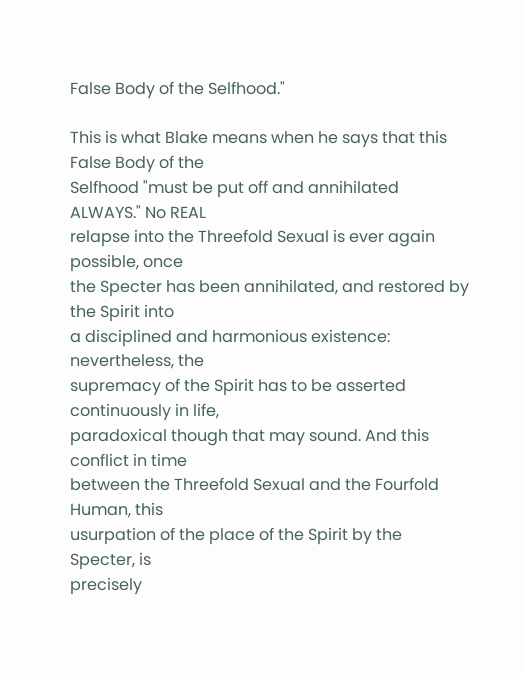False Body of the Selfhood."

This is what Blake means when he says that this False Body of the
Selfhood "must be put off and annihilated ALWAYS." No REAL
relapse into the Threefold Sexual is ever again possible, once
the Specter has been annihilated, and restored by the Spirit into
a disciplined and harmonious existence: nevertheless, the
supremacy of the Spirit has to be asserted continuously in life,
paradoxical though that may sound. And this conflict in time
between the Threefold Sexual and the Fourfold Human, this
usurpation of the place of the Spirit by the Specter, is
precisely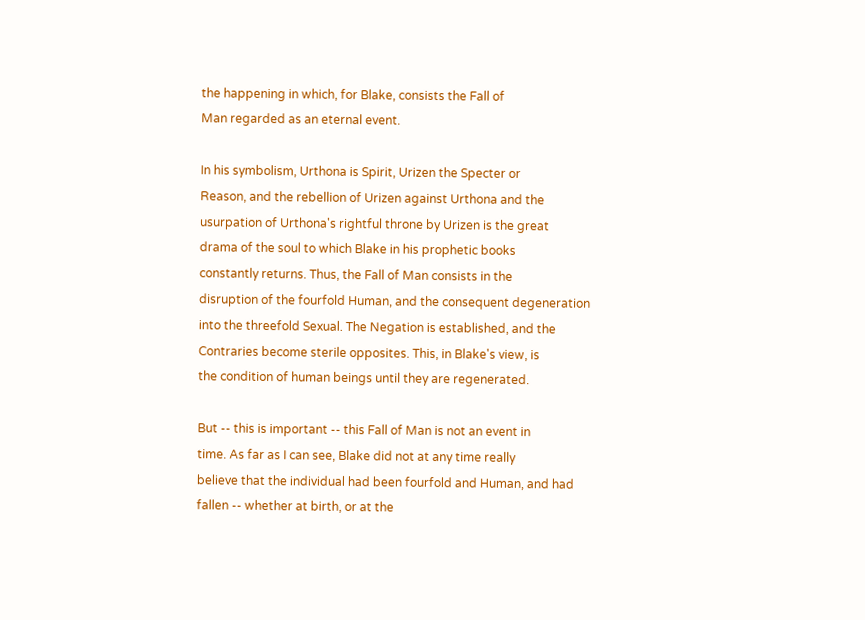the happening in which, for Blake, consists the Fall of
Man regarded as an eternal event.

In his symbolism, Urthona is Spirit, Urizen the Specter or
Reason, and the rebellion of Urizen against Urthona and the
usurpation of Urthona's rightful throne by Urizen is the great
drama of the soul to which Blake in his prophetic books
constantly returns. Thus, the Fall of Man consists in the
disruption of the fourfold Human, and the consequent degeneration
into the threefold Sexual. The Negation is established, and the
Contraries become sterile opposites. This, in Blake's view, is
the condition of human beings until they are regenerated.

But -- this is important -- this Fall of Man is not an event in
time. As far as I can see, Blake did not at any time really
believe that the individual had been fourfold and Human, and had
fallen -- whether at birth, or at the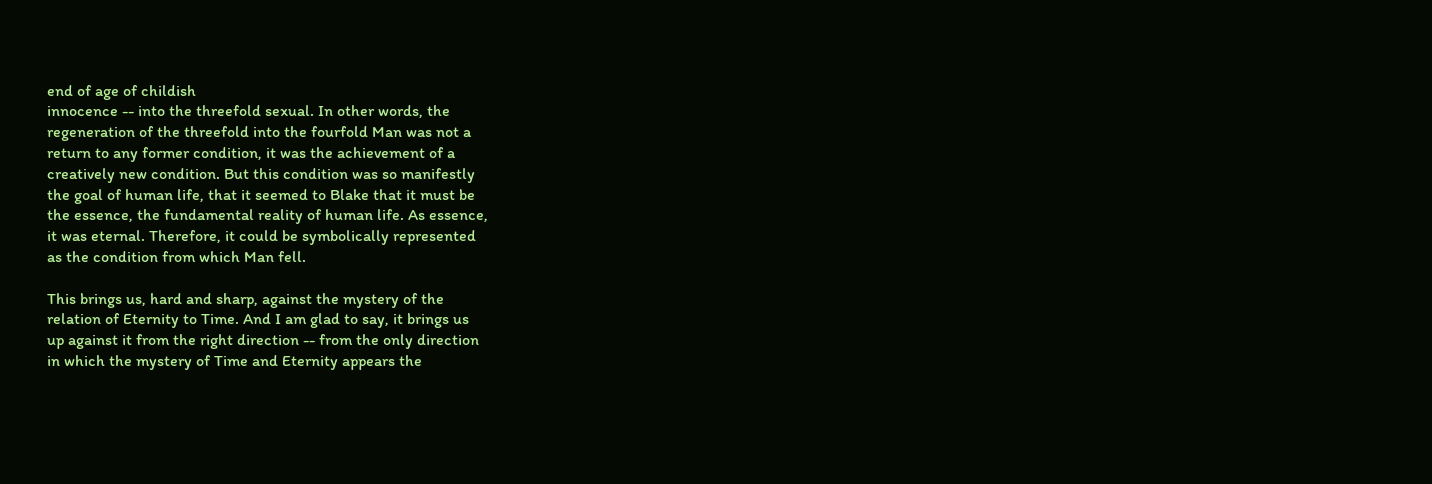end of age of childish
innocence -- into the threefold sexual. In other words, the
regeneration of the threefold into the fourfold Man was not a
return to any former condition, it was the achievement of a
creatively new condition. But this condition was so manifestly
the goal of human life, that it seemed to Blake that it must be
the essence, the fundamental reality of human life. As essence,
it was eternal. Therefore, it could be symbolically represented
as the condition from which Man fell.

This brings us, hard and sharp, against the mystery of the
relation of Eternity to Time. And I am glad to say, it brings us
up against it from the right direction -- from the only direction
in which the mystery of Time and Eternity appears the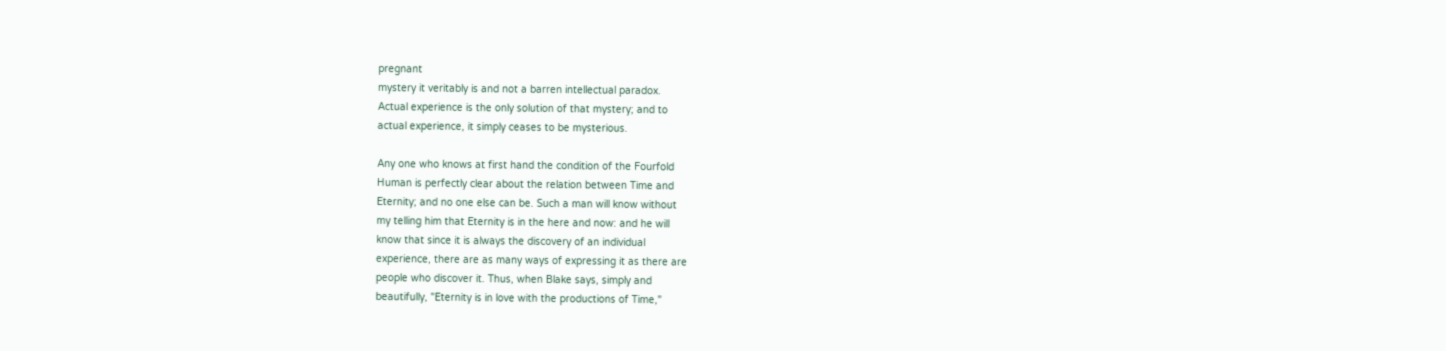pregnant
mystery it veritably is and not a barren intellectual paradox.
Actual experience is the only solution of that mystery; and to
actual experience, it simply ceases to be mysterious.

Any one who knows at first hand the condition of the Fourfold
Human is perfectly clear about the relation between Time and
Eternity; and no one else can be. Such a man will know without
my telling him that Eternity is in the here and now: and he will
know that since it is always the discovery of an individual
experience, there are as many ways of expressing it as there are
people who discover it. Thus, when Blake says, simply and
beautifully, "Eternity is in love with the productions of Time,"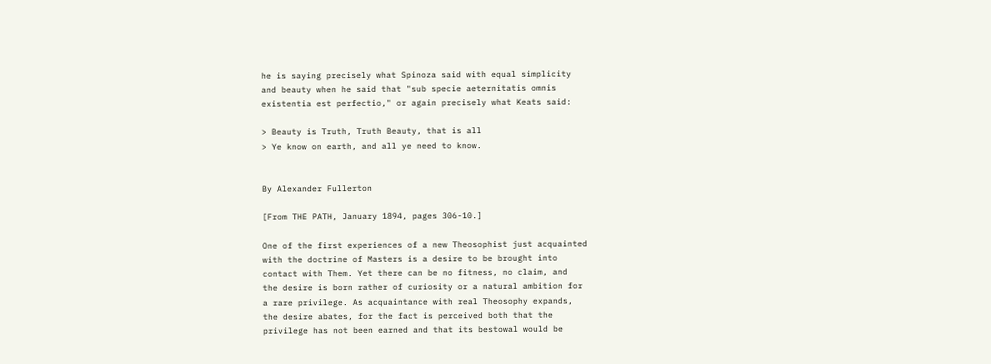he is saying precisely what Spinoza said with equal simplicity
and beauty when he said that "sub specie aeternitatis omnis
existentia est perfectio," or again precisely what Keats said:

> Beauty is Truth, Truth Beauty, that is all
> Ye know on earth, and all ye need to know.


By Alexander Fullerton

[From THE PATH, January 1894, pages 306-10.]

One of the first experiences of a new Theosophist just acquainted
with the doctrine of Masters is a desire to be brought into
contact with Them. Yet there can be no fitness, no claim, and
the desire is born rather of curiosity or a natural ambition for
a rare privilege. As acquaintance with real Theosophy expands,
the desire abates, for the fact is perceived both that the
privilege has not been earned and that its bestowal would be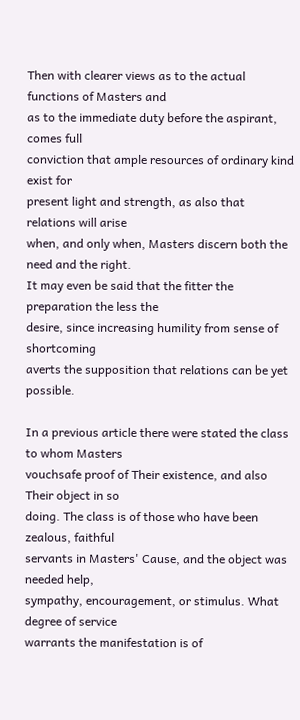Then with clearer views as to the actual functions of Masters and
as to the immediate duty before the aspirant, comes full
conviction that ample resources of ordinary kind exist for
present light and strength, as also that relations will arise
when, and only when, Masters discern both the need and the right.
It may even be said that the fitter the preparation the less the
desire, since increasing humility from sense of shortcoming
averts the supposition that relations can be yet possible.

In a previous article there were stated the class to whom Masters
vouchsafe proof of Their existence, and also Their object in so
doing. The class is of those who have been zealous, faithful
servants in Masters' Cause, and the object was needed help,
sympathy, encouragement, or stimulus. What degree of service
warrants the manifestation is of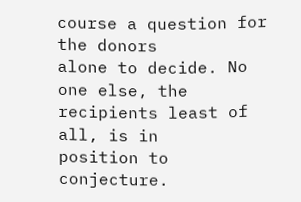course a question for the donors
alone to decide. No one else, the recipients least of all, is in
position to conjecture.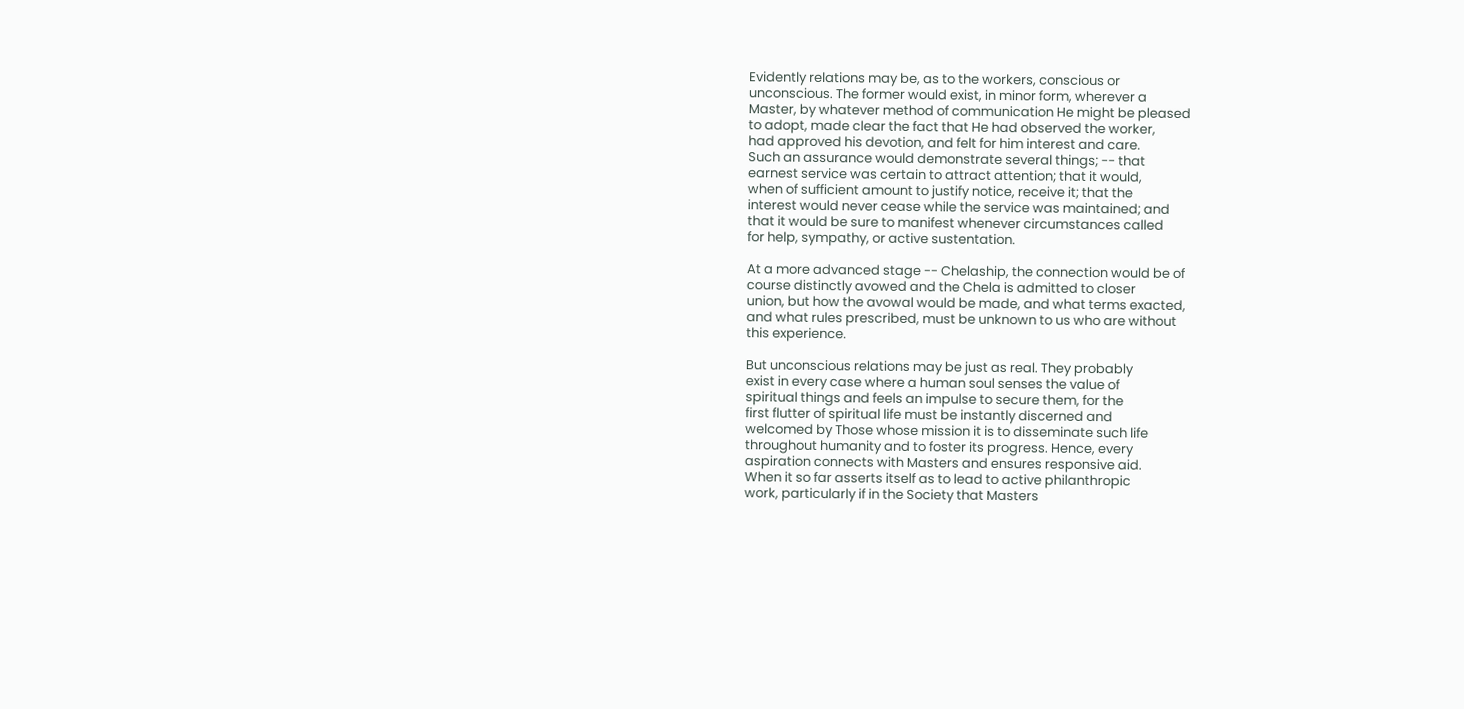Evidently relations may be, as to the workers, conscious or
unconscious. The former would exist, in minor form, wherever a
Master, by whatever method of communication He might be pleased
to adopt, made clear the fact that He had observed the worker,
had approved his devotion, and felt for him interest and care.
Such an assurance would demonstrate several things; -- that
earnest service was certain to attract attention; that it would,
when of sufficient amount to justify notice, receive it; that the
interest would never cease while the service was maintained; and
that it would be sure to manifest whenever circumstances called
for help, sympathy, or active sustentation.

At a more advanced stage -- Chelaship, the connection would be of
course distinctly avowed and the Chela is admitted to closer
union, but how the avowal would be made, and what terms exacted,
and what rules prescribed, must be unknown to us who are without
this experience.

But unconscious relations may be just as real. They probably
exist in every case where a human soul senses the value of
spiritual things and feels an impulse to secure them, for the
first flutter of spiritual life must be instantly discerned and
welcomed by Those whose mission it is to disseminate such life
throughout humanity and to foster its progress. Hence, every
aspiration connects with Masters and ensures responsive aid.
When it so far asserts itself as to lead to active philanthropic
work, particularly if in the Society that Masters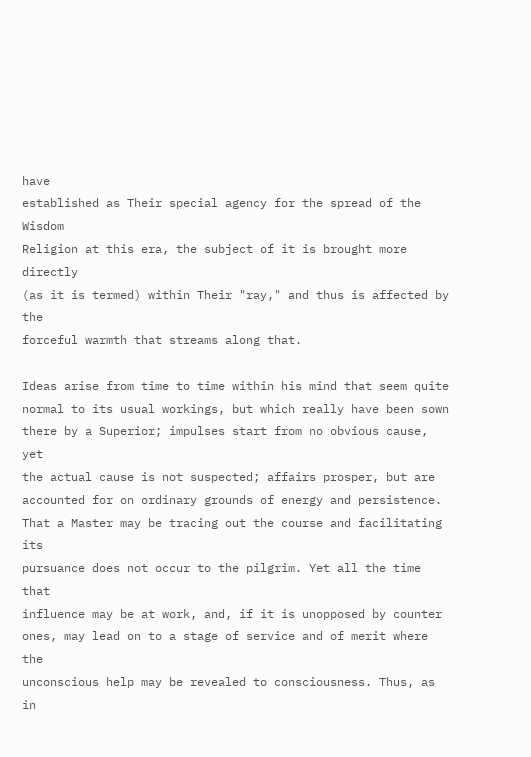have
established as Their special agency for the spread of the Wisdom
Religion at this era, the subject of it is brought more directly
(as it is termed) within Their "ray," and thus is affected by the
forceful warmth that streams along that.

Ideas arise from time to time within his mind that seem quite
normal to its usual workings, but which really have been sown
there by a Superior; impulses start from no obvious cause, yet
the actual cause is not suspected; affairs prosper, but are
accounted for on ordinary grounds of energy and persistence.
That a Master may be tracing out the course and facilitating its
pursuance does not occur to the pilgrim. Yet all the time that
influence may be at work, and, if it is unopposed by counter
ones, may lead on to a stage of service and of merit where the
unconscious help may be revealed to consciousness. Thus, as in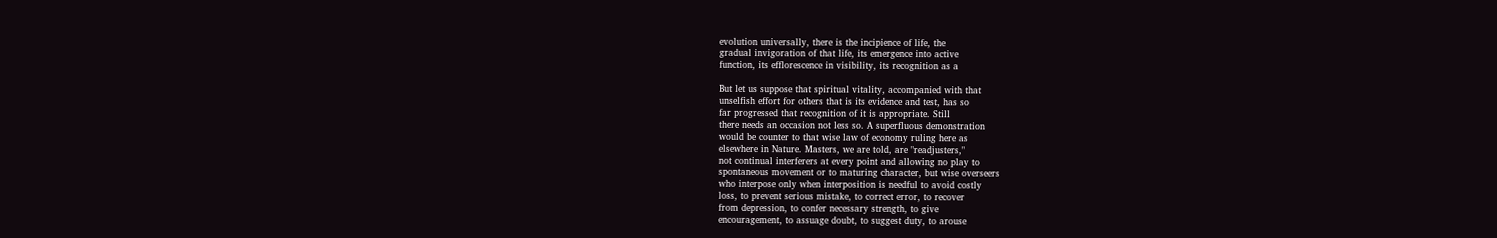evolution universally, there is the incipience of life, the
gradual invigoration of that life, its emergence into active
function, its efflorescence in visibility, its recognition as a

But let us suppose that spiritual vitality, accompanied with that
unselfish effort for others that is its evidence and test, has so
far progressed that recognition of it is appropriate. Still
there needs an occasion not less so. A superfluous demonstration
would be counter to that wise law of economy ruling here as
elsewhere in Nature. Masters, we are told, are "readjusters,"
not continual interferers at every point and allowing no play to
spontaneous movement or to maturing character, but wise overseers
who interpose only when interposition is needful to avoid costly
loss, to prevent serious mistake, to correct error, to recover
from depression, to confer necessary strength, to give
encouragement, to assuage doubt, to suggest duty, to arouse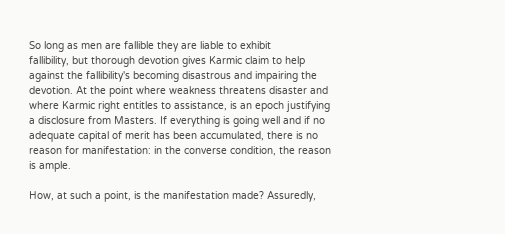So long as men are fallible they are liable to exhibit
fallibility, but thorough devotion gives Karmic claim to help
against the fallibility's becoming disastrous and impairing the
devotion. At the point where weakness threatens disaster and
where Karmic right entitles to assistance, is an epoch justifying
a disclosure from Masters. If everything is going well and if no
adequate capital of merit has been accumulated, there is no
reason for manifestation: in the converse condition, the reason
is ample.

How, at such a point, is the manifestation made? Assuredly,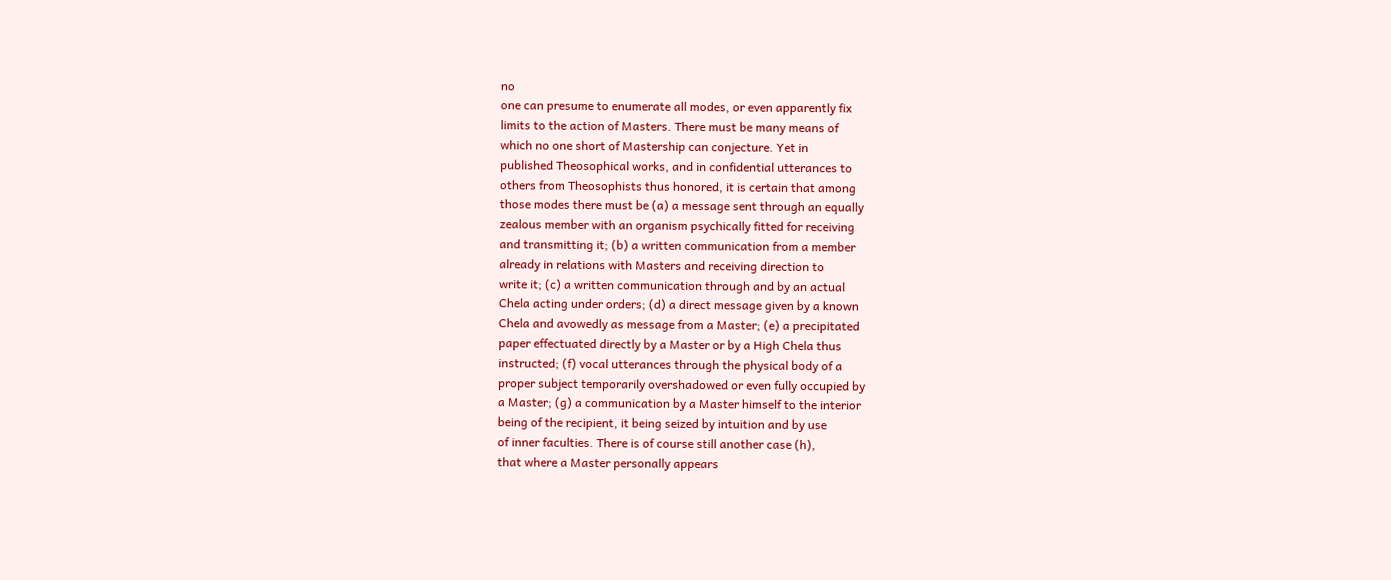no
one can presume to enumerate all modes, or even apparently fix
limits to the action of Masters. There must be many means of
which no one short of Mastership can conjecture. Yet in
published Theosophical works, and in confidential utterances to
others from Theosophists thus honored, it is certain that among
those modes there must be (a) a message sent through an equally
zealous member with an organism psychically fitted for receiving
and transmitting it; (b) a written communication from a member
already in relations with Masters and receiving direction to
write it; (c) a written communication through and by an actual
Chela acting under orders; (d) a direct message given by a known
Chela and avowedly as message from a Master; (e) a precipitated
paper effectuated directly by a Master or by a High Chela thus
instructed; (f) vocal utterances through the physical body of a
proper subject temporarily overshadowed or even fully occupied by
a Master; (g) a communication by a Master himself to the interior
being of the recipient, it being seized by intuition and by use
of inner faculties. There is of course still another case (h),
that where a Master personally appears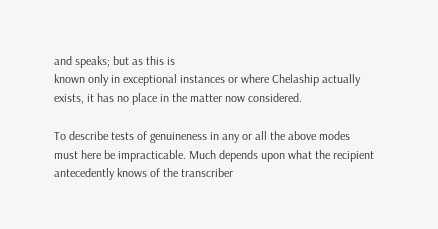and speaks; but as this is
known only in exceptional instances or where Chelaship actually
exists, it has no place in the matter now considered.

To describe tests of genuineness in any or all the above modes
must here be impracticable. Much depends upon what the recipient
antecedently knows of the transcriber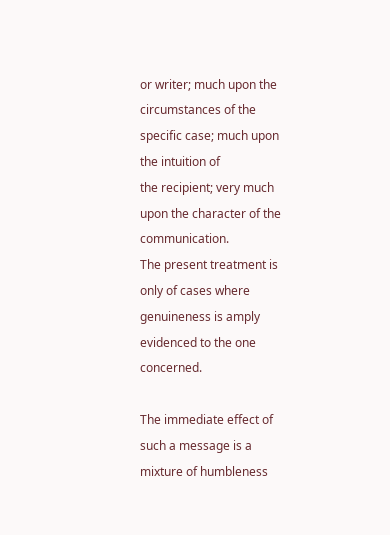or writer; much upon the
circumstances of the specific case; much upon the intuition of
the recipient; very much upon the character of the communication.
The present treatment is only of cases where genuineness is amply
evidenced to the one concerned.

The immediate effect of such a message is a mixture of humbleness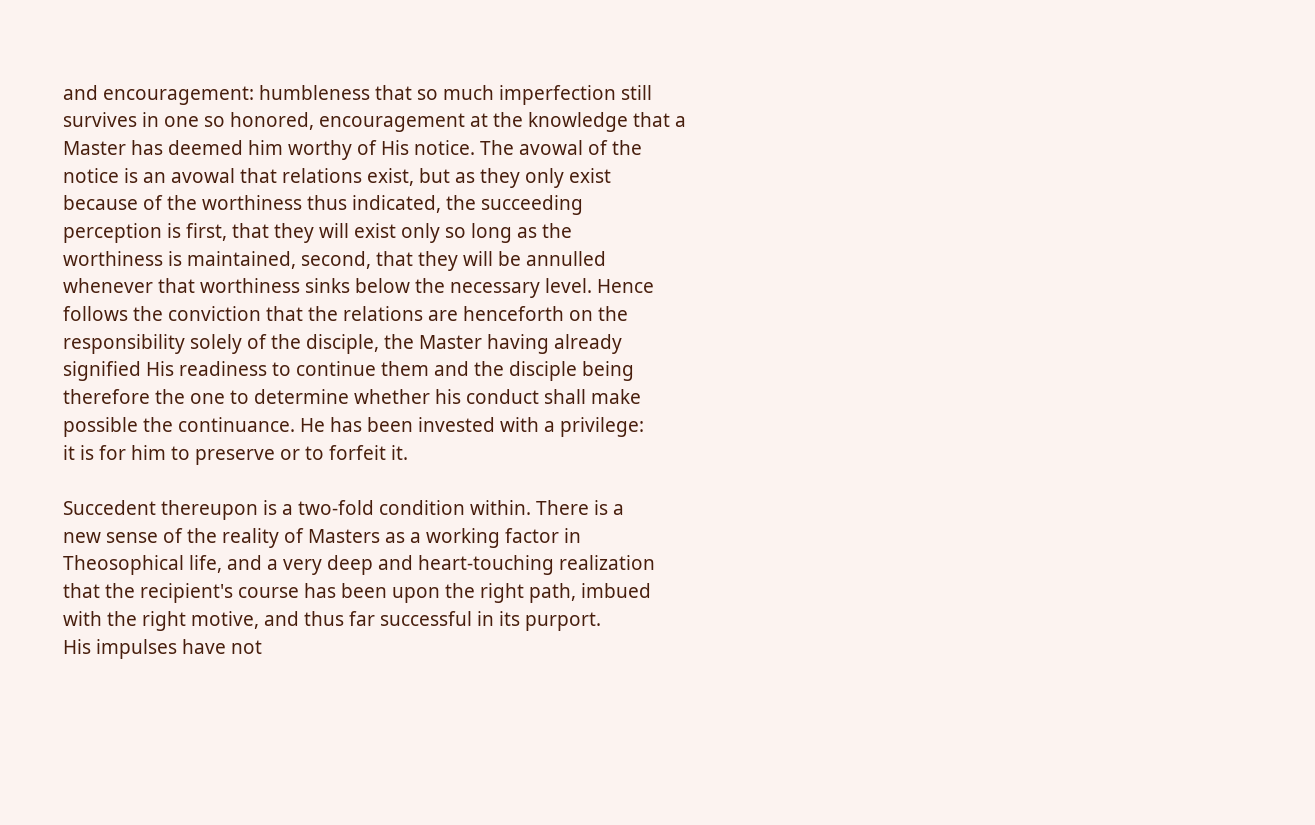and encouragement: humbleness that so much imperfection still
survives in one so honored, encouragement at the knowledge that a
Master has deemed him worthy of His notice. The avowal of the
notice is an avowal that relations exist, but as they only exist
because of the worthiness thus indicated, the succeeding
perception is first, that they will exist only so long as the
worthiness is maintained, second, that they will be annulled
whenever that worthiness sinks below the necessary level. Hence
follows the conviction that the relations are henceforth on the
responsibility solely of the disciple, the Master having already
signified His readiness to continue them and the disciple being
therefore the one to determine whether his conduct shall make
possible the continuance. He has been invested with a privilege:
it is for him to preserve or to forfeit it.

Succedent thereupon is a two-fold condition within. There is a
new sense of the reality of Masters as a working factor in
Theosophical life, and a very deep and heart-touching realization
that the recipient's course has been upon the right path, imbued
with the right motive, and thus far successful in its purport.
His impulses have not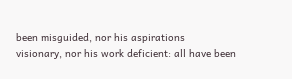been misguided, nor his aspirations
visionary, nor his work deficient: all have been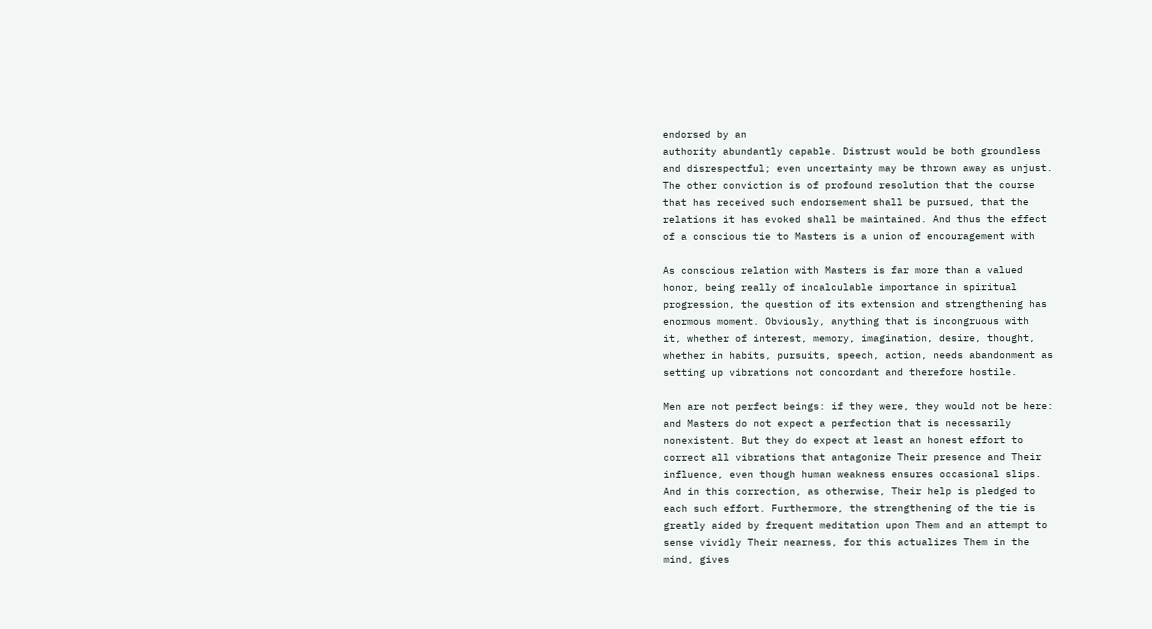endorsed by an
authority abundantly capable. Distrust would be both groundless
and disrespectful; even uncertainty may be thrown away as unjust.
The other conviction is of profound resolution that the course
that has received such endorsement shall be pursued, that the
relations it has evoked shall be maintained. And thus the effect
of a conscious tie to Masters is a union of encouragement with

As conscious relation with Masters is far more than a valued
honor, being really of incalculable importance in spiritual
progression, the question of its extension and strengthening has
enormous moment. Obviously, anything that is incongruous with
it, whether of interest, memory, imagination, desire, thought,
whether in habits, pursuits, speech, action, needs abandonment as
setting up vibrations not concordant and therefore hostile.

Men are not perfect beings: if they were, they would not be here:
and Masters do not expect a perfection that is necessarily
nonexistent. But they do expect at least an honest effort to
correct all vibrations that antagonize Their presence and Their
influence, even though human weakness ensures occasional slips.
And in this correction, as otherwise, Their help is pledged to
each such effort. Furthermore, the strengthening of the tie is
greatly aided by frequent meditation upon Them and an attempt to
sense vividly Their nearness, for this actualizes Them in the
mind, gives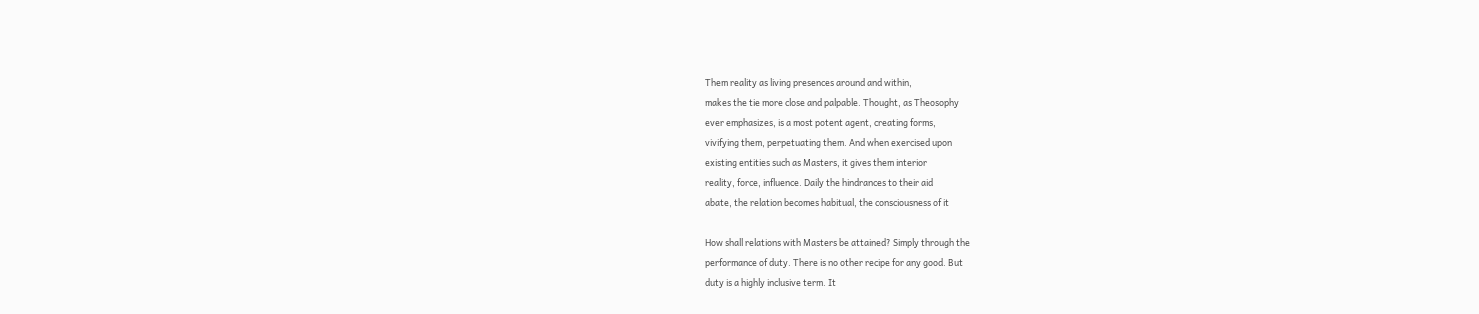Them reality as living presences around and within,
makes the tie more close and palpable. Thought, as Theosophy
ever emphasizes, is a most potent agent, creating forms,
vivifying them, perpetuating them. And when exercised upon
existing entities such as Masters, it gives them interior
reality, force, influence. Daily the hindrances to their aid
abate, the relation becomes habitual, the consciousness of it

How shall relations with Masters be attained? Simply through the
performance of duty. There is no other recipe for any good. But
duty is a highly inclusive term. It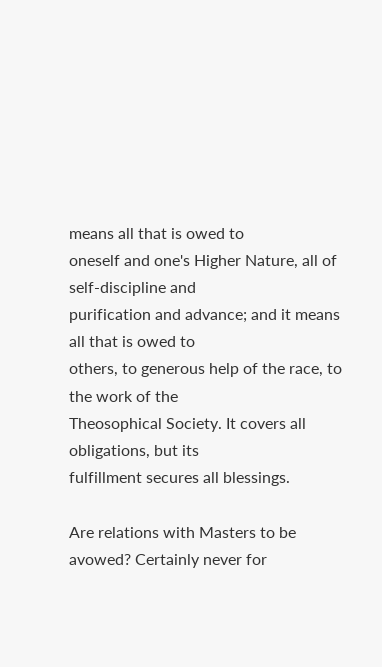means all that is owed to
oneself and one's Higher Nature, all of self-discipline and
purification and advance; and it means all that is owed to
others, to generous help of the race, to the work of the
Theosophical Society. It covers all obligations, but its
fulfillment secures all blessings.

Are relations with Masters to be avowed? Certainly never for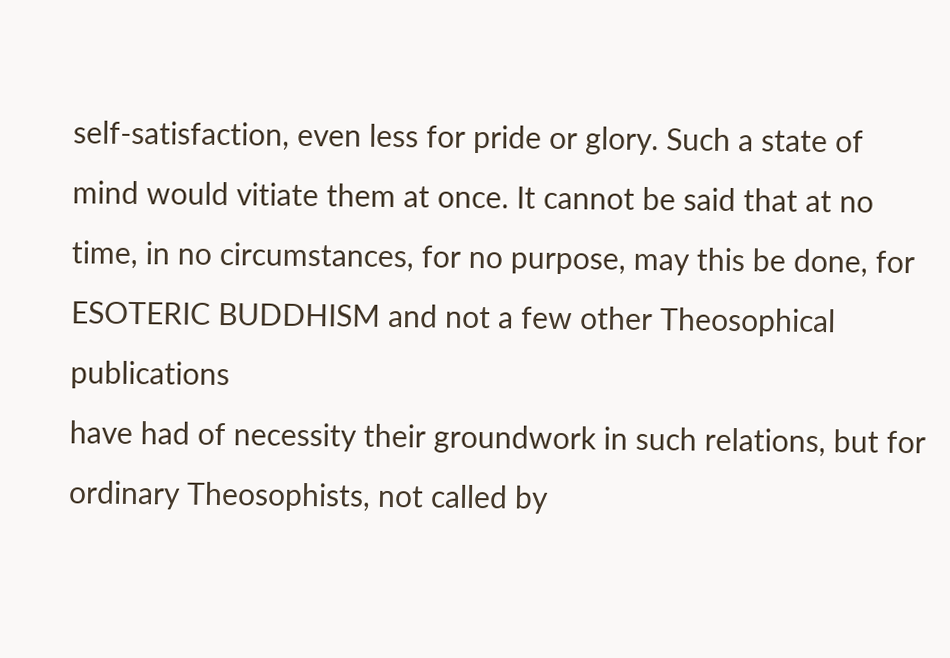self-satisfaction, even less for pride or glory. Such a state of
mind would vitiate them at once. It cannot be said that at no
time, in no circumstances, for no purpose, may this be done, for
ESOTERIC BUDDHISM and not a few other Theosophical publications
have had of necessity their groundwork in such relations, but for
ordinary Theosophists, not called by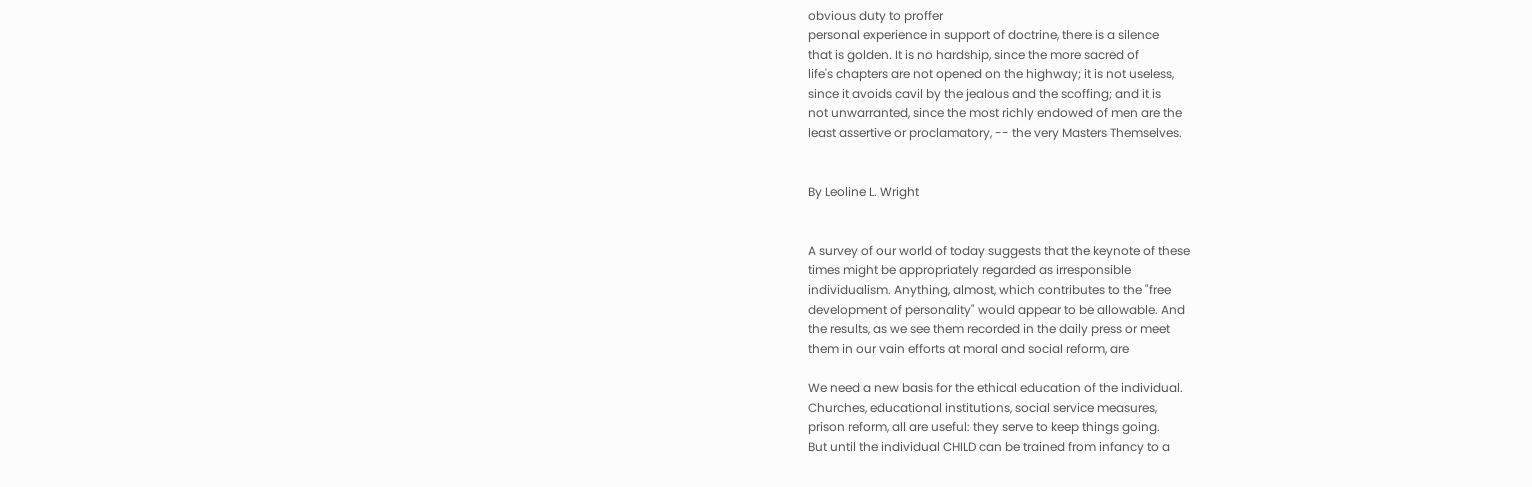obvious duty to proffer
personal experience in support of doctrine, there is a silence
that is golden. It is no hardship, since the more sacred of
life's chapters are not opened on the highway; it is not useless,
since it avoids cavil by the jealous and the scoffing; and it is
not unwarranted, since the most richly endowed of men are the
least assertive or proclamatory, -- the very Masters Themselves.


By Leoline L. Wright


A survey of our world of today suggests that the keynote of these
times might be appropriately regarded as irresponsible
individualism. Anything, almost, which contributes to the "free
development of personality" would appear to be allowable. And
the results, as we see them recorded in the daily press or meet
them in our vain efforts at moral and social reform, are

We need a new basis for the ethical education of the individual.
Churches, educational institutions, social service measures,
prison reform, all are useful: they serve to keep things going.
But until the individual CHILD can be trained from infancy to a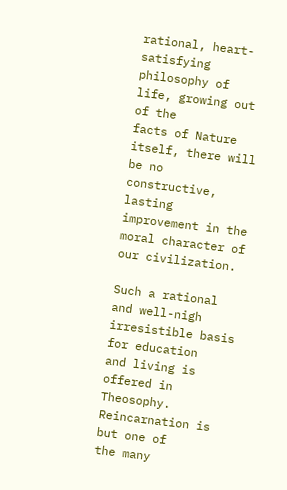rational, heart-satisfying philosophy of life, growing out of the
facts of Nature itself, there will be no constructive, lasting
improvement in the moral character of our civilization.

Such a rational and well-nigh irresistible basis for education
and living is offered in Theosophy. Reincarnation is but one of
the many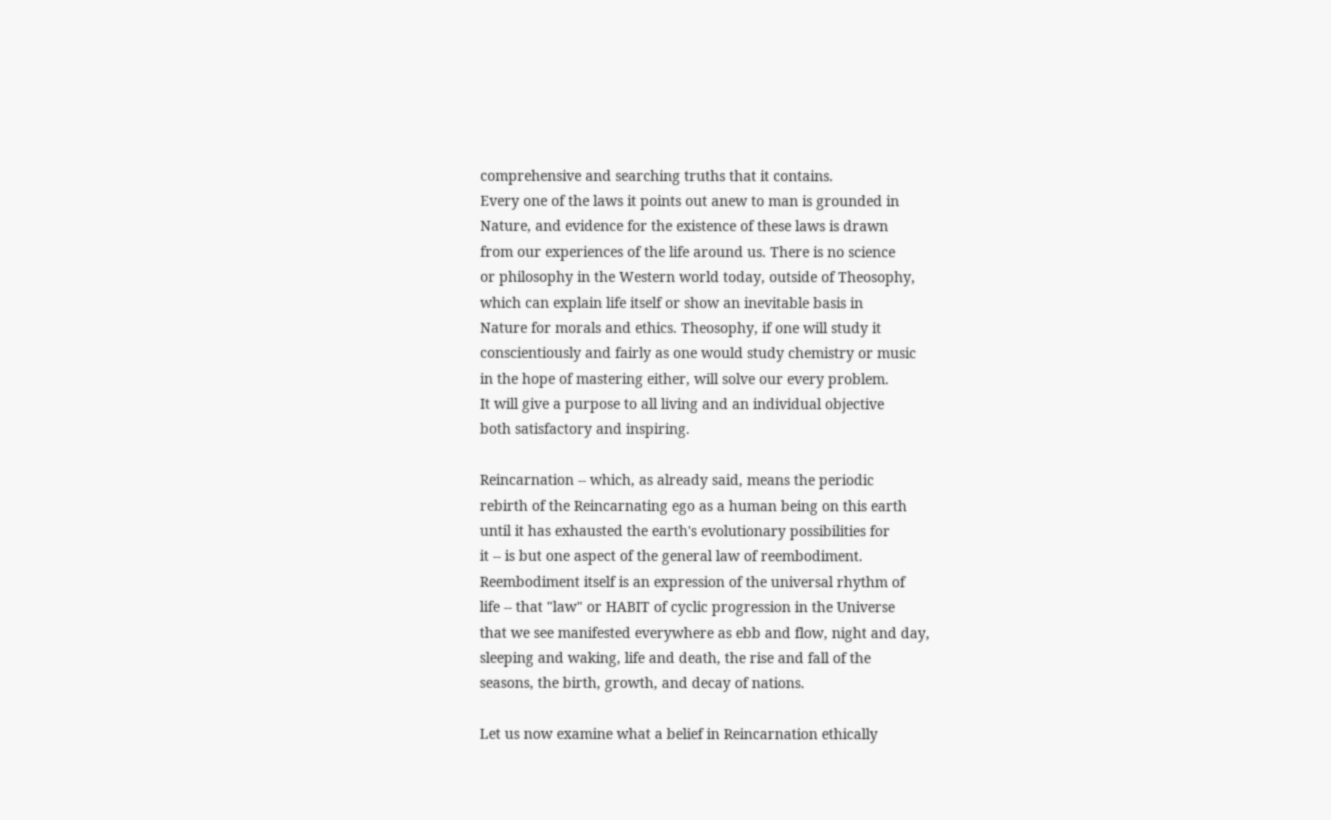comprehensive and searching truths that it contains.
Every one of the laws it points out anew to man is grounded in
Nature, and evidence for the existence of these laws is drawn
from our experiences of the life around us. There is no science
or philosophy in the Western world today, outside of Theosophy,
which can explain life itself or show an inevitable basis in
Nature for morals and ethics. Theosophy, if one will study it
conscientiously and fairly as one would study chemistry or music
in the hope of mastering either, will solve our every problem.
It will give a purpose to all living and an individual objective
both satisfactory and inspiring.

Reincarnation -- which, as already said, means the periodic
rebirth of the Reincarnating ego as a human being on this earth
until it has exhausted the earth's evolutionary possibilities for
it -- is but one aspect of the general law of reembodiment.
Reembodiment itself is an expression of the universal rhythm of
life -- that "law" or HABIT of cyclic progression in the Universe
that we see manifested everywhere as ebb and flow, night and day,
sleeping and waking, life and death, the rise and fall of the
seasons, the birth, growth, and decay of nations.

Let us now examine what a belief in Reincarnation ethically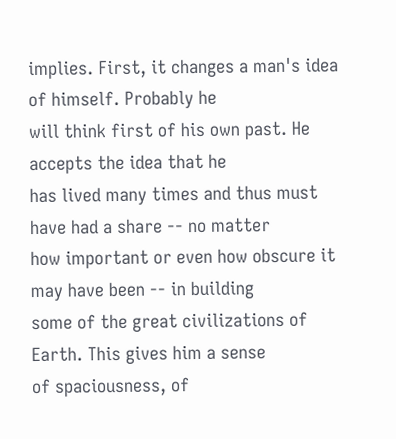implies. First, it changes a man's idea of himself. Probably he
will think first of his own past. He accepts the idea that he
has lived many times and thus must have had a share -- no matter
how important or even how obscure it may have been -- in building
some of the great civilizations of Earth. This gives him a sense
of spaciousness, of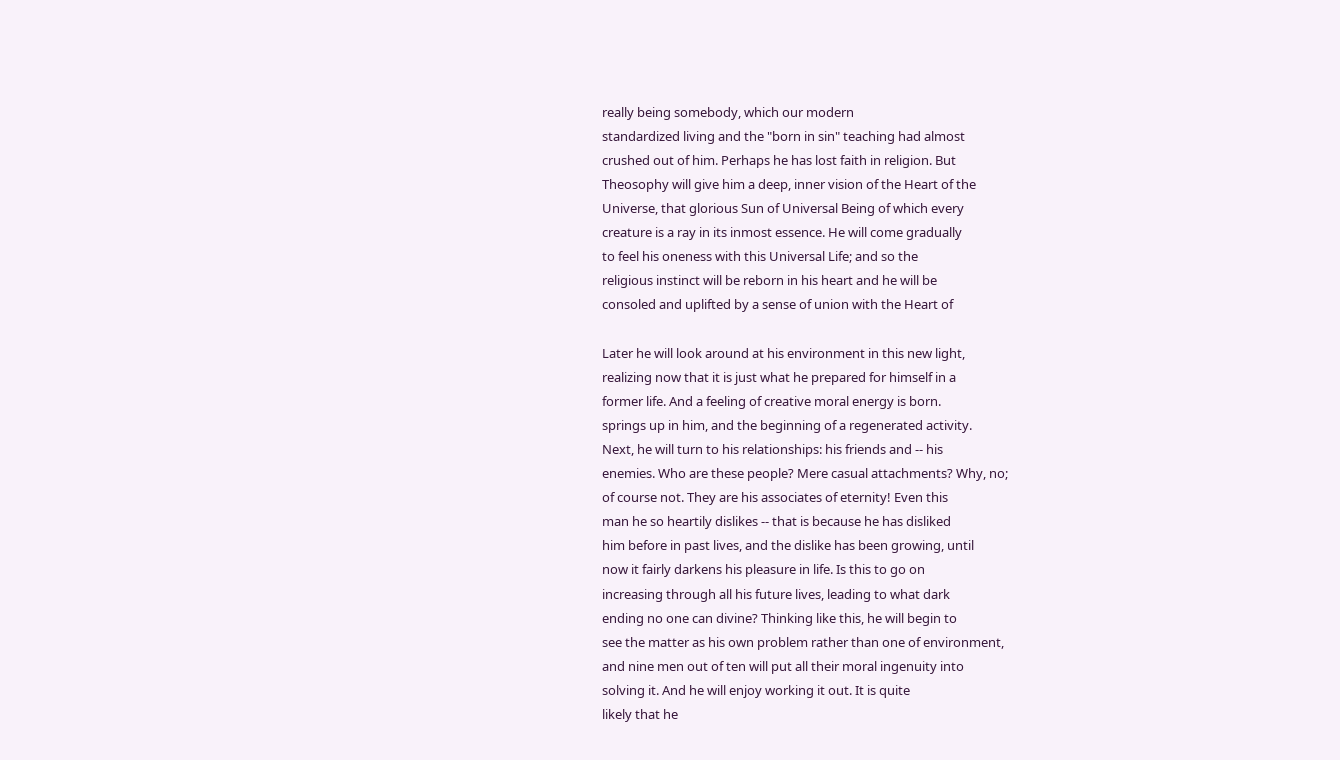really being somebody, which our modern
standardized living and the "born in sin" teaching had almost
crushed out of him. Perhaps he has lost faith in religion. But
Theosophy will give him a deep, inner vision of the Heart of the
Universe, that glorious Sun of Universal Being of which every
creature is a ray in its inmost essence. He will come gradually
to feel his oneness with this Universal Life; and so the
religious instinct will be reborn in his heart and he will be
consoled and uplifted by a sense of union with the Heart of

Later he will look around at his environment in this new light,
realizing now that it is just what he prepared for himself in a
former life. And a feeling of creative moral energy is born.
springs up in him, and the beginning of a regenerated activity.
Next, he will turn to his relationships: his friends and -- his
enemies. Who are these people? Mere casual attachments? Why, no;
of course not. They are his associates of eternity! Even this
man he so heartily dislikes -- that is because he has disliked
him before in past lives, and the dislike has been growing, until
now it fairly darkens his pleasure in life. Is this to go on
increasing through all his future lives, leading to what dark
ending no one can divine? Thinking like this, he will begin to
see the matter as his own problem rather than one of environment,
and nine men out of ten will put all their moral ingenuity into
solving it. And he will enjoy working it out. It is quite
likely that he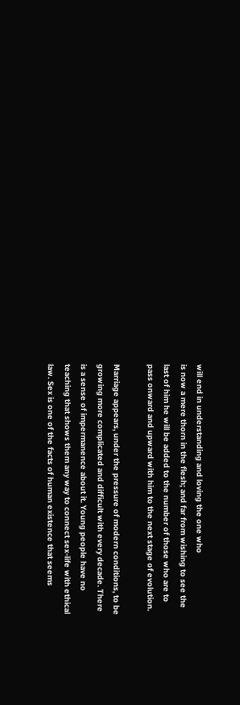will end in understanding and loving the one who
is now a mere thorn in the flesh; and far from wishing to see the
last of him he will be added to the number of those who are to
pass onward and upward with him to the next stage of evolution.

Marriage appears, under the pressure of modern conditions, to be
growing more complicated and difficult with every decade. There
is a sense of impermanence about it. Young people have no
teaching that shows them any way to connect sex-life with ethical
law. Sex is one of the facts of human existence that seems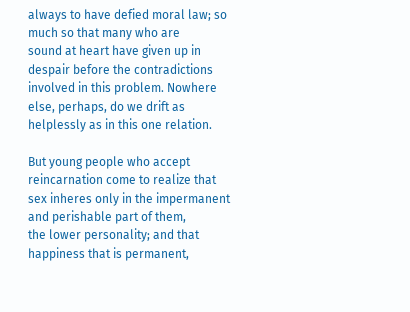always to have defied moral law; so much so that many who are
sound at heart have given up in despair before the contradictions
involved in this problem. Nowhere else, perhaps, do we drift as
helplessly as in this one relation.

But young people who accept reincarnation come to realize that
sex inheres only in the impermanent and perishable part of them,
the lower personality; and that happiness that is permanent,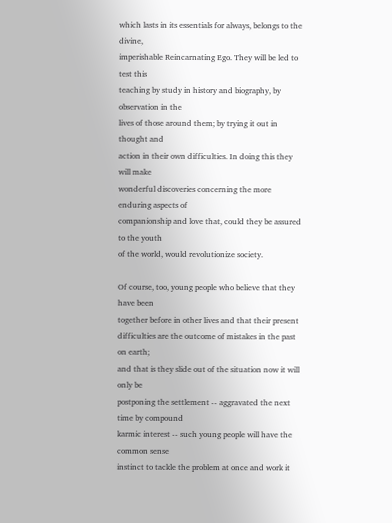which lasts in its essentials for always, belongs to the divine,
imperishable Reincarnating Ego. They will be led to test this
teaching by study in history and biography, by observation in the
lives of those around them; by trying it out in thought and
action in their own difficulties. In doing this they will make
wonderful discoveries concerning the more enduring aspects of
companionship and love that, could they be assured to the youth
of the world, would revolutionize society.

Of course, too, young people who believe that they have been
together before in other lives and that their present
difficulties are the outcome of mistakes in the past on earth;
and that is they slide out of the situation now it will only be
postponing the settlement -- aggravated the next time by compound
karmic interest -- such young people will have the common sense
instinct to tackle the problem at once and work it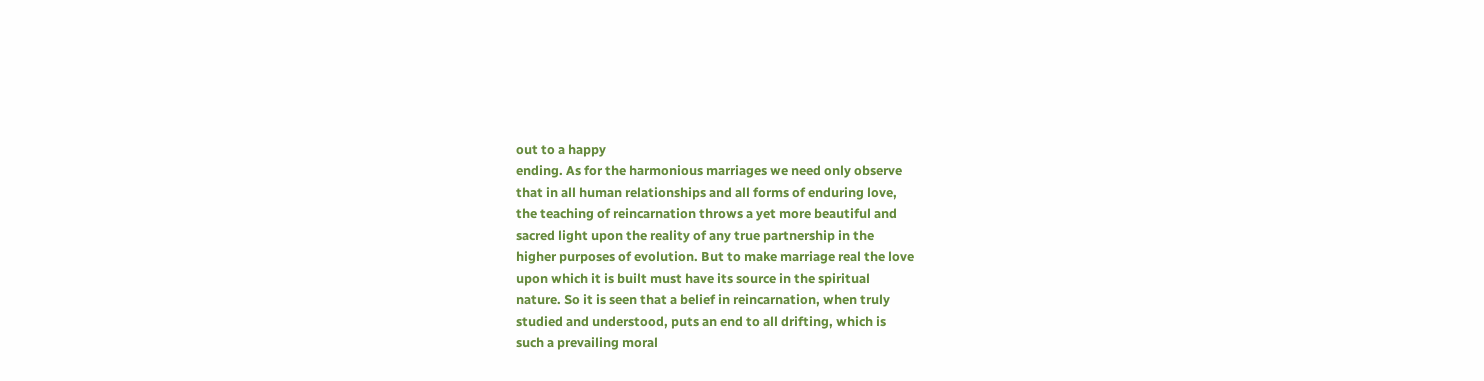out to a happy
ending. As for the harmonious marriages we need only observe
that in all human relationships and all forms of enduring love,
the teaching of reincarnation throws a yet more beautiful and
sacred light upon the reality of any true partnership in the
higher purposes of evolution. But to make marriage real the love
upon which it is built must have its source in the spiritual
nature. So it is seen that a belief in reincarnation, when truly
studied and understood, puts an end to all drifting, which is
such a prevailing moral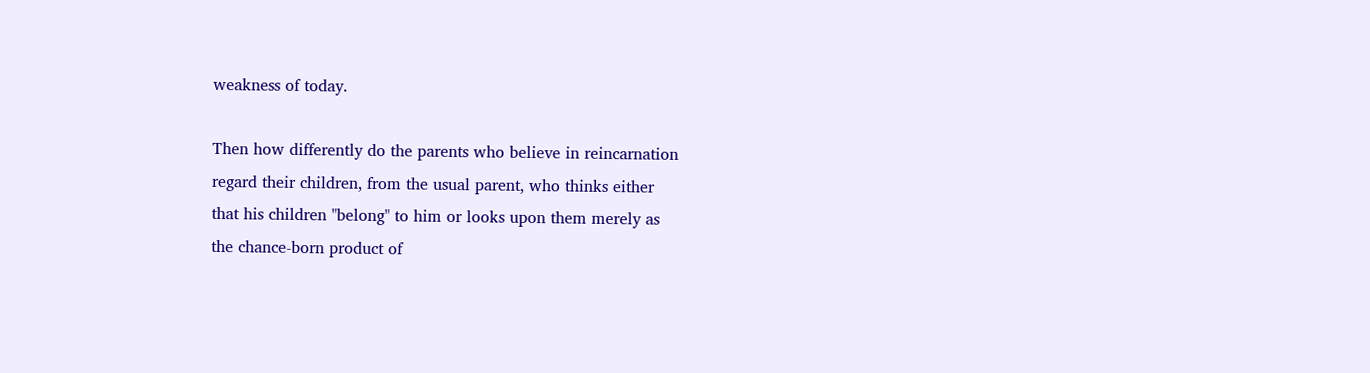weakness of today.

Then how differently do the parents who believe in reincarnation
regard their children, from the usual parent, who thinks either
that his children "belong" to him or looks upon them merely as
the chance-born product of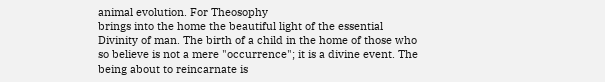animal evolution. For Theosophy
brings into the home the beautiful light of the essential
Divinity of man. The birth of a child in the home of those who
so believe is not a mere "occurrence"; it is a divine event. The
being about to reincarnate is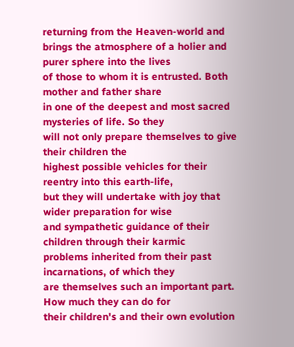returning from the Heaven-world and
brings the atmosphere of a holier and purer sphere into the lives
of those to whom it is entrusted. Both mother and father share
in one of the deepest and most sacred mysteries of life. So they
will not only prepare themselves to give their children the
highest possible vehicles for their reentry into this earth-life,
but they will undertake with joy that wider preparation for wise
and sympathetic guidance of their children through their karmic
problems inherited from their past incarnations, of which they
are themselves such an important part. How much they can do for
their children's and their own evolution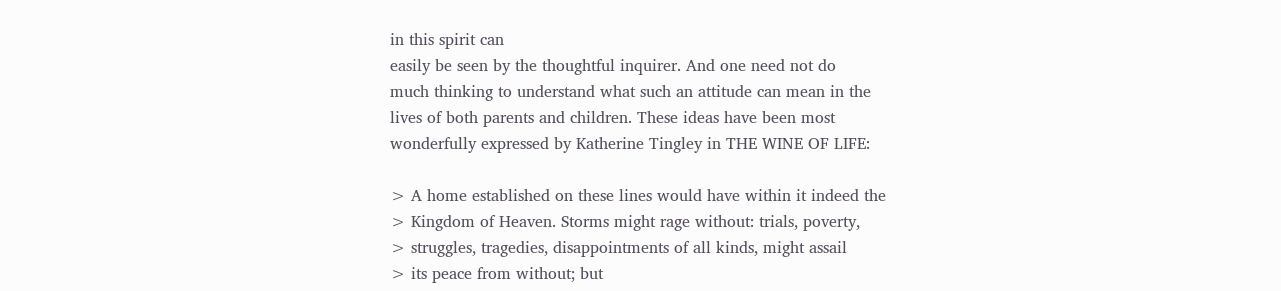in this spirit can
easily be seen by the thoughtful inquirer. And one need not do
much thinking to understand what such an attitude can mean in the
lives of both parents and children. These ideas have been most
wonderfully expressed by Katherine Tingley in THE WINE OF LIFE:

> A home established on these lines would have within it indeed the
> Kingdom of Heaven. Storms might rage without: trials, poverty,
> struggles, tragedies, disappointments of all kinds, might assail
> its peace from without; but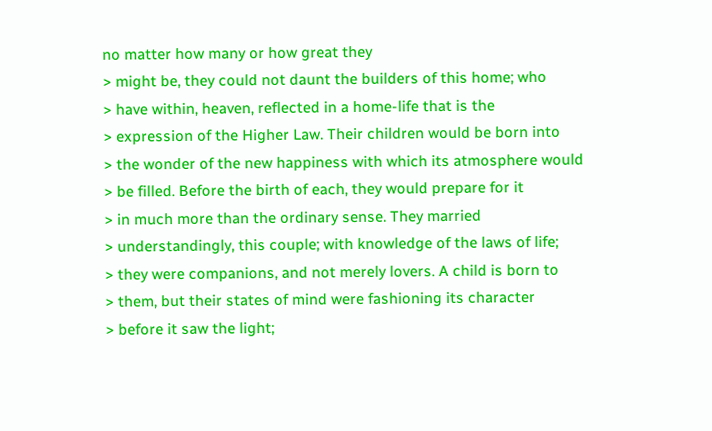no matter how many or how great they
> might be, they could not daunt the builders of this home; who
> have within, heaven, reflected in a home-life that is the
> expression of the Higher Law. Their children would be born into
> the wonder of the new happiness with which its atmosphere would
> be filled. Before the birth of each, they would prepare for it
> in much more than the ordinary sense. They married
> understandingly, this couple; with knowledge of the laws of life;
> they were companions, and not merely lovers. A child is born to
> them, but their states of mind were fashioning its character
> before it saw the light;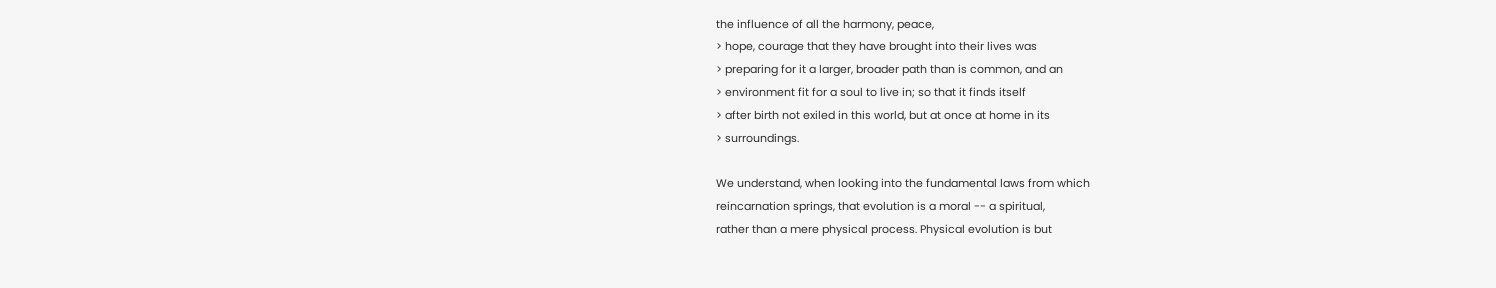the influence of all the harmony, peace,
> hope, courage that they have brought into their lives was
> preparing for it a larger, broader path than is common, and an
> environment fit for a soul to live in; so that it finds itself
> after birth not exiled in this world, but at once at home in its
> surroundings.

We understand, when looking into the fundamental laws from which
reincarnation springs, that evolution is a moral -- a spiritual,
rather than a mere physical process. Physical evolution is but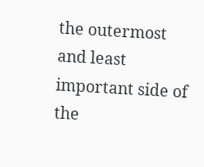the outermost and least important side of the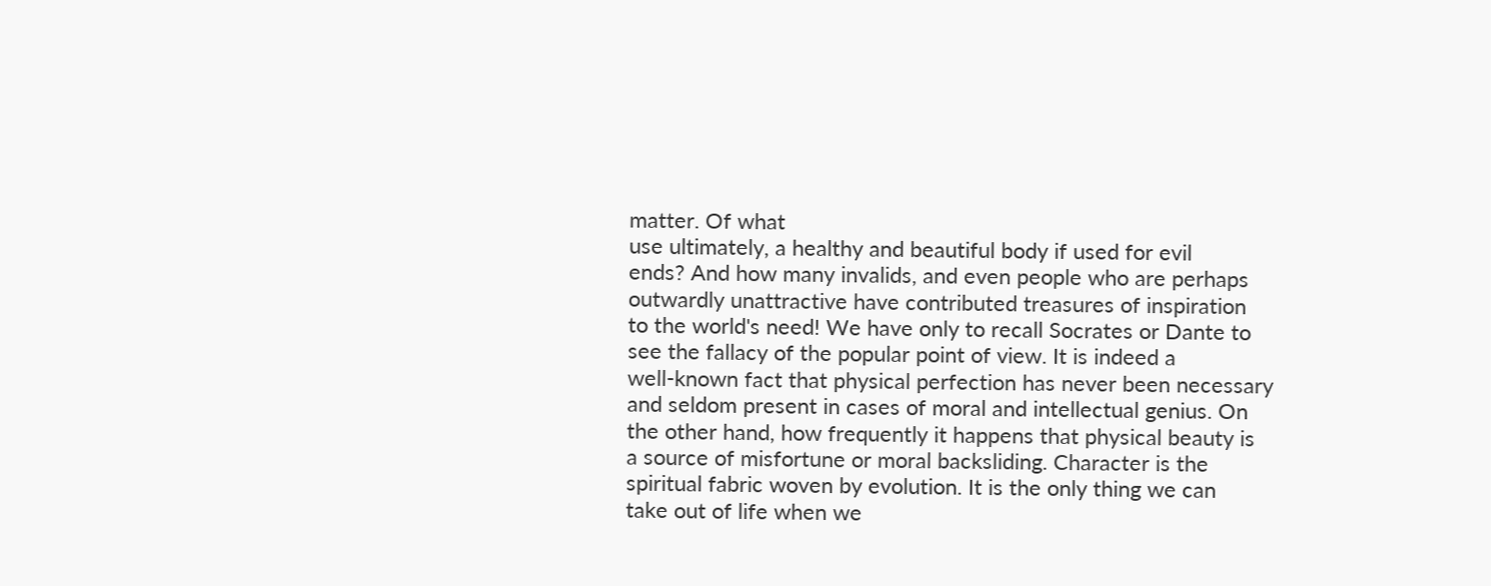matter. Of what
use ultimately, a healthy and beautiful body if used for evil
ends? And how many invalids, and even people who are perhaps
outwardly unattractive have contributed treasures of inspiration
to the world's need! We have only to recall Socrates or Dante to
see the fallacy of the popular point of view. It is indeed a
well-known fact that physical perfection has never been necessary
and seldom present in cases of moral and intellectual genius. On
the other hand, how frequently it happens that physical beauty is
a source of misfortune or moral backsliding. Character is the
spiritual fabric woven by evolution. It is the only thing we can
take out of life when we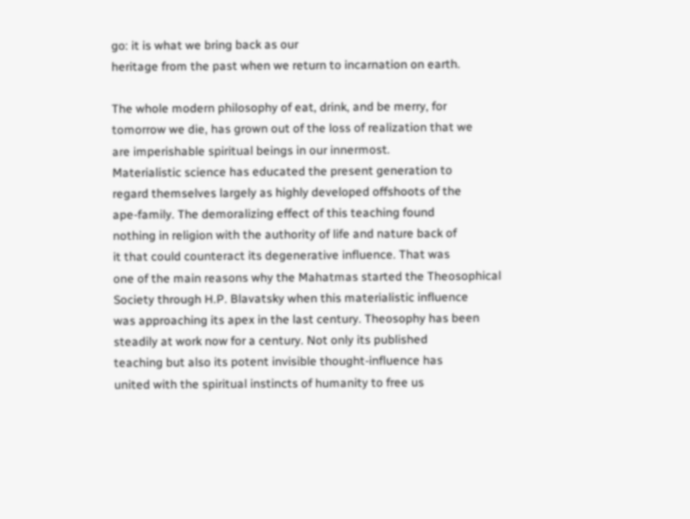go: it is what we bring back as our
heritage from the past when we return to incarnation on earth.

The whole modern philosophy of eat, drink, and be merry, for
tomorrow we die, has grown out of the loss of realization that we
are imperishable spiritual beings in our innermost.
Materialistic science has educated the present generation to
regard themselves largely as highly developed offshoots of the
ape-family. The demoralizing effect of this teaching found
nothing in religion with the authority of life and nature back of
it that could counteract its degenerative influence. That was
one of the main reasons why the Mahatmas started the Theosophical
Society through H.P. Blavatsky when this materialistic influence
was approaching its apex in the last century. Theosophy has been
steadily at work now for a century. Not only its published
teaching but also its potent invisible thought-influence has
united with the spiritual instincts of humanity to free us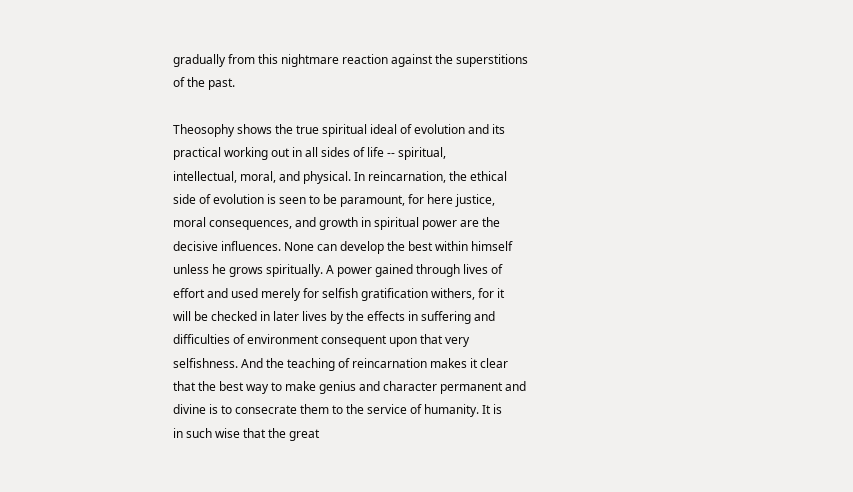gradually from this nightmare reaction against the superstitions
of the past.

Theosophy shows the true spiritual ideal of evolution and its
practical working out in all sides of life -- spiritual,
intellectual, moral, and physical. In reincarnation, the ethical
side of evolution is seen to be paramount, for here justice,
moral consequences, and growth in spiritual power are the
decisive influences. None can develop the best within himself
unless he grows spiritually. A power gained through lives of
effort and used merely for selfish gratification withers, for it
will be checked in later lives by the effects in suffering and
difficulties of environment consequent upon that very
selfishness. And the teaching of reincarnation makes it clear
that the best way to make genius and character permanent and
divine is to consecrate them to the service of humanity. It is
in such wise that the great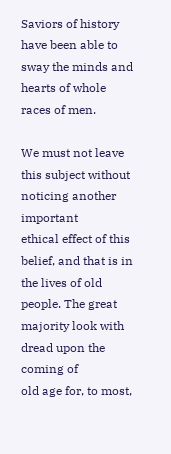Saviors of history have been able to
sway the minds and hearts of whole races of men.

We must not leave this subject without noticing another important
ethical effect of this belief, and that is in the lives of old
people. The great majority look with dread upon the coming of
old age for, to most,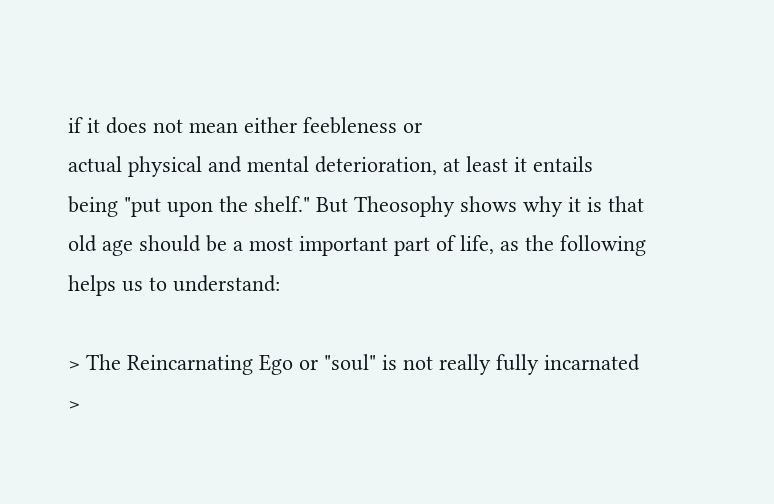if it does not mean either feebleness or
actual physical and mental deterioration, at least it entails
being "put upon the shelf." But Theosophy shows why it is that
old age should be a most important part of life, as the following
helps us to understand:

> The Reincarnating Ego or "soul" is not really fully incarnated
>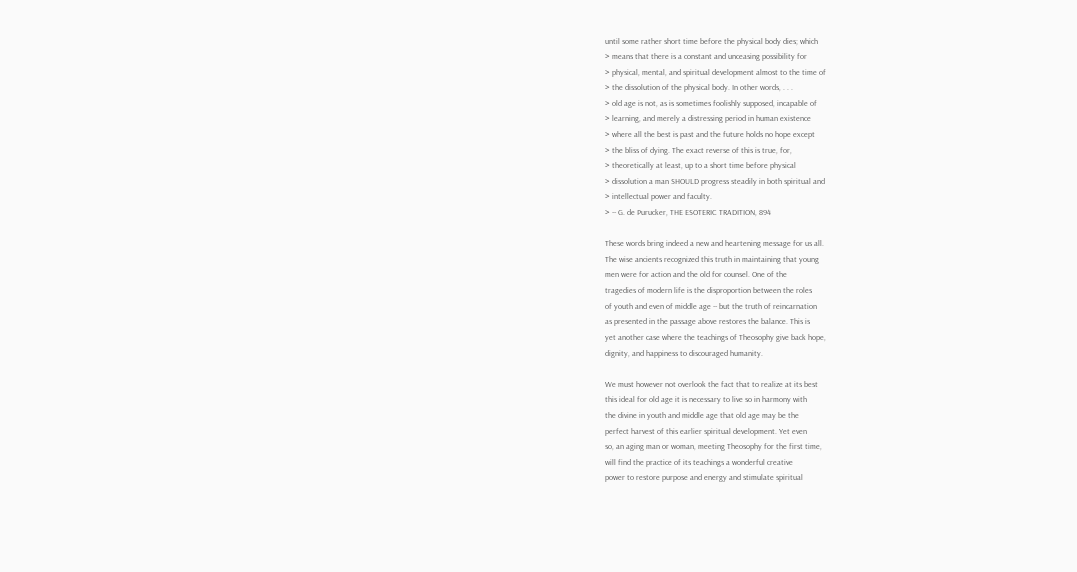until some rather short time before the physical body dies; which
> means that there is a constant and unceasing possibility for
> physical, mental, and spiritual development almost to the time of
> the dissolution of the physical body. In other words, . . .
> old age is not, as is sometimes foolishly supposed, incapable of
> learning, and merely a distressing period in human existence
> where all the best is past and the future holds no hope except
> the bliss of dying. The exact reverse of this is true, for,
> theoretically at least, up to a short time before physical
> dissolution a man SHOULD progress steadily in both spiritual and
> intellectual power and faculty.
> -- G. de Purucker, THE ESOTERIC TRADITION, 894

These words bring indeed a new and heartening message for us all.
The wise ancients recognized this truth in maintaining that young
men were for action and the old for counsel. One of the
tragedies of modern life is the disproportion between the roles
of youth and even of middle age -- but the truth of reincarnation
as presented in the passage above restores the balance. This is
yet another case where the teachings of Theosophy give back hope,
dignity, and happiness to discouraged humanity.

We must however not overlook the fact that to realize at its best
this ideal for old age it is necessary to live so in harmony with
the divine in youth and middle age that old age may be the
perfect harvest of this earlier spiritual development. Yet even
so, an aging man or woman, meeting Theosophy for the first time,
will find the practice of its teachings a wonderful creative
power to restore purpose and energy and stimulate spiritual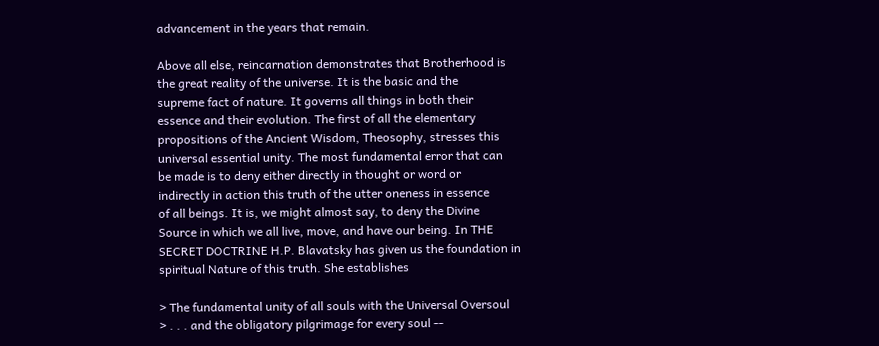advancement in the years that remain.

Above all else, reincarnation demonstrates that Brotherhood is
the great reality of the universe. It is the basic and the
supreme fact of nature. It governs all things in both their
essence and their evolution. The first of all the elementary
propositions of the Ancient Wisdom, Theosophy, stresses this
universal essential unity. The most fundamental error that can
be made is to deny either directly in thought or word or
indirectly in action this truth of the utter oneness in essence
of all beings. It is, we might almost say, to deny the Divine
Source in which we all live, move, and have our being. In THE
SECRET DOCTRINE H.P. Blavatsky has given us the foundation in
spiritual Nature of this truth. She establishes

> The fundamental unity of all souls with the Universal Oversoul
> . . . and the obligatory pilgrimage for every soul --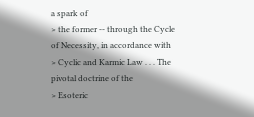a spark of
> the former -- through the Cycle of Necessity, in accordance with
> Cyclic and Karmic Law . . . The pivotal doctrine of the
> Esoteric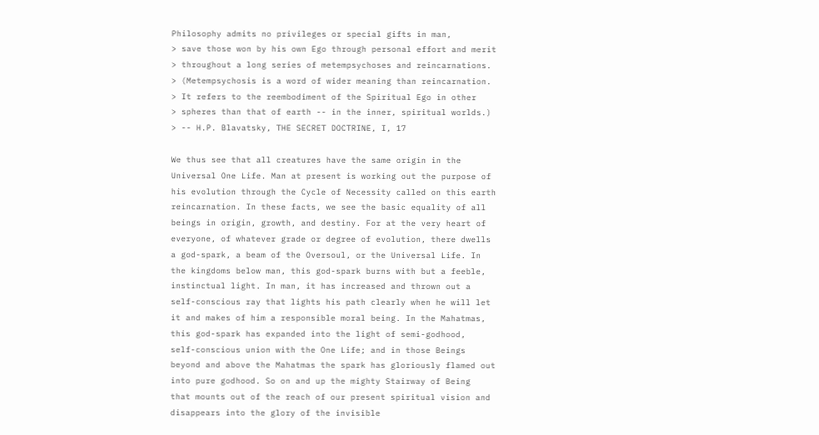Philosophy admits no privileges or special gifts in man,
> save those won by his own Ego through personal effort and merit
> throughout a long series of metempsychoses and reincarnations.
> (Metempsychosis is a word of wider meaning than reincarnation.
> It refers to the reembodiment of the Spiritual Ego in other
> spheres than that of earth -- in the inner, spiritual worlds.)
> -- H.P. Blavatsky, THE SECRET DOCTRINE, I, 17

We thus see that all creatures have the same origin in the
Universal One Life. Man at present is working out the purpose of
his evolution through the Cycle of Necessity called on this earth
reincarnation. In these facts, we see the basic equality of all
beings in origin, growth, and destiny. For at the very heart of
everyone, of whatever grade or degree of evolution, there dwells
a god-spark, a beam of the Oversoul, or the Universal Life. In
the kingdoms below man, this god-spark burns with but a feeble,
instinctual light. In man, it has increased and thrown out a
self-conscious ray that lights his path clearly when he will let
it and makes of him a responsible moral being. In the Mahatmas,
this god-spark has expanded into the light of semi-godhood,
self-conscious union with the One Life; and in those Beings
beyond and above the Mahatmas the spark has gloriously flamed out
into pure godhood. So on and up the mighty Stairway of Being
that mounts out of the reach of our present spiritual vision and
disappears into the glory of the invisible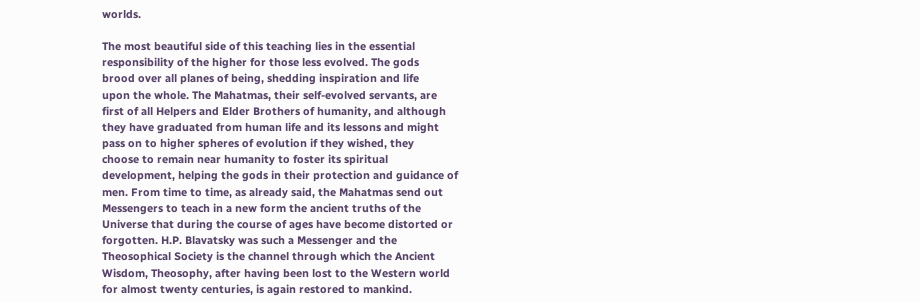worlds.

The most beautiful side of this teaching lies in the essential
responsibility of the higher for those less evolved. The gods
brood over all planes of being, shedding inspiration and life
upon the whole. The Mahatmas, their self-evolved servants, are
first of all Helpers and Elder Brothers of humanity, and although
they have graduated from human life and its lessons and might
pass on to higher spheres of evolution if they wished, they
choose to remain near humanity to foster its spiritual
development, helping the gods in their protection and guidance of
men. From time to time, as already said, the Mahatmas send out
Messengers to teach in a new form the ancient truths of the
Universe that during the course of ages have become distorted or
forgotten. H.P. Blavatsky was such a Messenger and the
Theosophical Society is the channel through which the Ancient
Wisdom, Theosophy, after having been lost to the Western world
for almost twenty centuries, is again restored to mankind.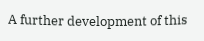A further development of this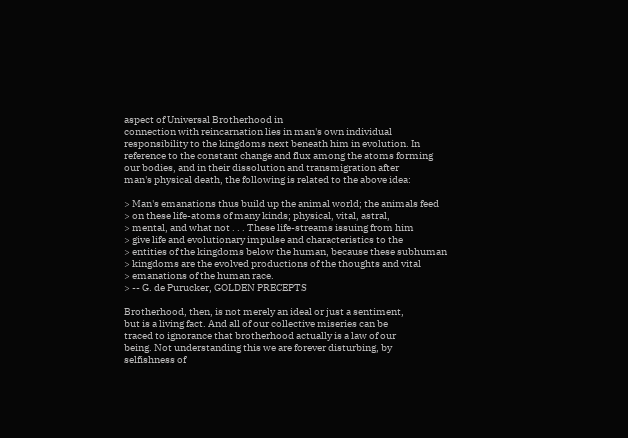aspect of Universal Brotherhood in
connection with reincarnation lies in man's own individual
responsibility to the kingdoms next beneath him in evolution. In
reference to the constant change and flux among the atoms forming
our bodies, and in their dissolution and transmigration after
man's physical death, the following is related to the above idea:

> Man's emanations thus build up the animal world; the animals feed
> on these life-atoms of many kinds; physical, vital, astral,
> mental, and what not . . . These life-streams issuing from him
> give life and evolutionary impulse and characteristics to the
> entities of the kingdoms below the human, because these subhuman
> kingdoms are the evolved productions of the thoughts and vital
> emanations of the human race.
> -- G. de Purucker, GOLDEN PRECEPTS

Brotherhood, then, is not merely an ideal or just a sentiment,
but is a living fact. And all of our collective miseries can be
traced to ignorance that brotherhood actually is a law of our
being. Not understanding this we are forever disturbing, by
selfishness of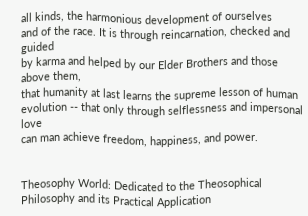all kinds, the harmonious development of ourselves
and of the race. It is through reincarnation, checked and guided
by karma and helped by our Elder Brothers and those above them,
that humanity at last learns the supreme lesson of human
evolution -- that only through selflessness and impersonal love
can man achieve freedom, happiness, and power.


Theosophy World: Dedicated to the Theosophical Philosophy and its Practical Application